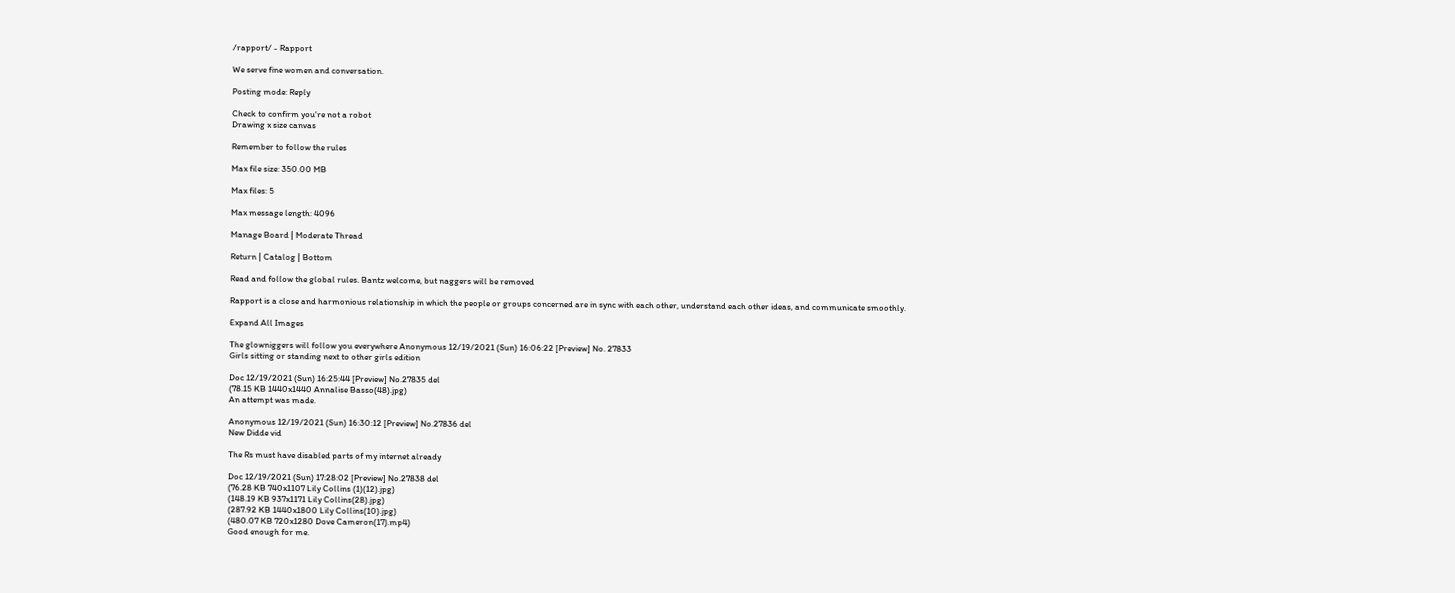/rapport/ - Rapport

We serve fine women and conversation.

Posting mode: Reply

Check to confirm you're not a robot
Drawing x size canvas

Remember to follow the rules

Max file size: 350.00 MB

Max files: 5

Max message length: 4096

Manage Board | Moderate Thread

Return | Catalog | Bottom

Read and follow the global rules. Bantz welcome, but naggers will be removed

Rapport is a close and harmonious relationship in which the people or groups concerned are in sync with each other, understand each other ideas, and communicate smoothly.

Expand All Images

The glowniggers will follow you everywhere Anonymous 12/19/2021 (Sun) 16:06:22 [Preview] No. 27833
Girls sitting or standing next to other girls edition

Doc 12/19/2021 (Sun) 16:25:44 [Preview] No.27835 del
(78.15 KB 1440x1440 Annalise Basso(48).jpg)
An attempt was made.

Anonymous 12/19/2021 (Sun) 16:30:12 [Preview] No.27836 del
New Didde vid

The Rs must have disabled parts of my internet already

Doc 12/19/2021 (Sun) 17:28:02 [Preview] No.27838 del
(76.28 KB 740x1107 Lily Collins (1)(12).jpg)
(148.19 KB 937x1171 Lily Collins(28).jpg)
(287.92 KB 1440x1800 Lily Collins(10).jpg)
(480.07 KB 720x1280 Dove Cameron(17).mp4)
Good enough for me.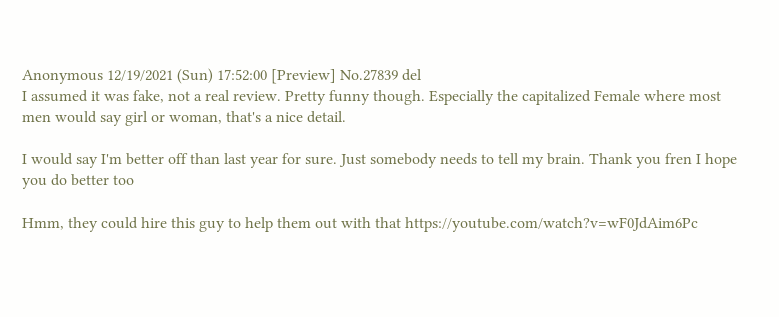Anonymous 12/19/2021 (Sun) 17:52:00 [Preview] No.27839 del
I assumed it was fake, not a real review. Pretty funny though. Especially the capitalized Female where most men would say girl or woman, that's a nice detail.

I would say I'm better off than last year for sure. Just somebody needs to tell my brain. Thank you fren I hope you do better too

Hmm, they could hire this guy to help them out with that https://youtube.com/watch?v=wF0JdAim6Pc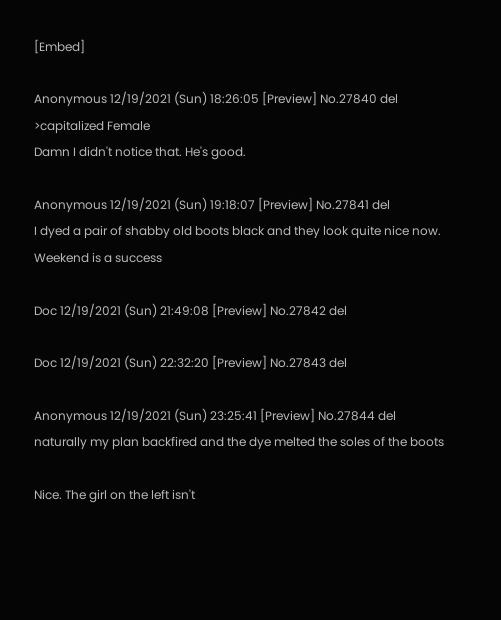[Embed]

Anonymous 12/19/2021 (Sun) 18:26:05 [Preview] No.27840 del
>capitalized Female
Damn I didn't notice that. He's good.

Anonymous 12/19/2021 (Sun) 19:18:07 [Preview] No.27841 del
I dyed a pair of shabby old boots black and they look quite nice now.
Weekend is a success

Doc 12/19/2021 (Sun) 21:49:08 [Preview] No.27842 del

Doc 12/19/2021 (Sun) 22:32:20 [Preview] No.27843 del

Anonymous 12/19/2021 (Sun) 23:25:41 [Preview] No.27844 del
naturally my plan backfired and the dye melted the soles of the boots

Nice. The girl on the left isn't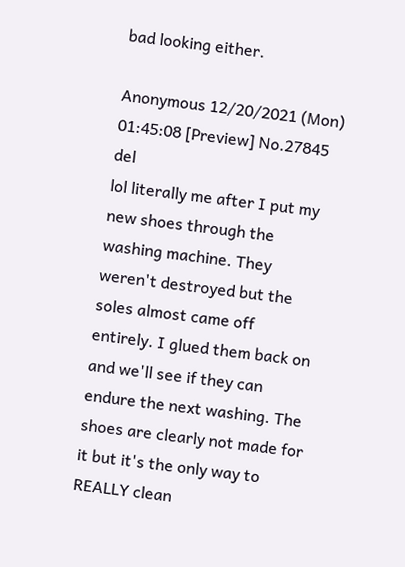bad looking either.

Anonymous 12/20/2021 (Mon) 01:45:08 [Preview] No.27845 del
lol literally me after I put my new shoes through the washing machine. They weren't destroyed but the soles almost came off entirely. I glued them back on and we'll see if they can endure the next washing. The shoes are clearly not made for it but it's the only way to REALLY clean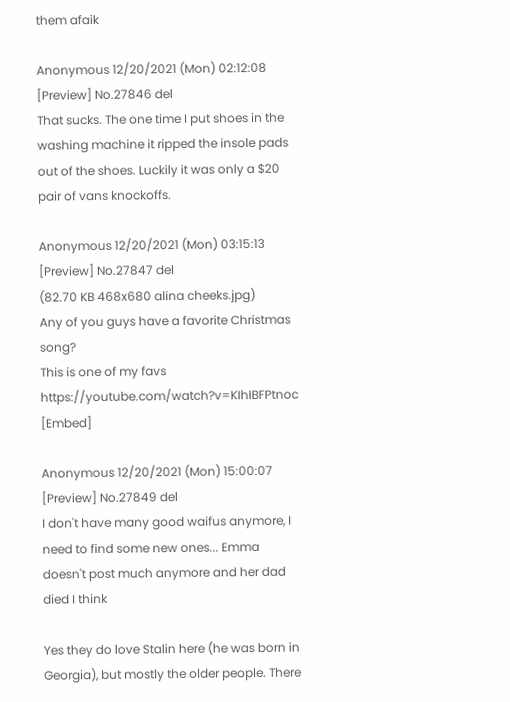them afaik

Anonymous 12/20/2021 (Mon) 02:12:08 [Preview] No.27846 del
That sucks. The one time I put shoes in the washing machine it ripped the insole pads out of the shoes. Luckily it was only a $20 pair of vans knockoffs.

Anonymous 12/20/2021 (Mon) 03:15:13 [Preview] No.27847 del
(82.70 KB 468x680 alina cheeks.jpg)
Any of you guys have a favorite Christmas song?
This is one of my favs https://youtube.com/watch?v=KIhIBFPtnoc [Embed]

Anonymous 12/20/2021 (Mon) 15:00:07 [Preview] No.27849 del
I don't have many good waifus anymore, I need to find some new ones... Emma doesn't post much anymore and her dad died I think

Yes they do love Stalin here (he was born in Georgia), but mostly the older people. There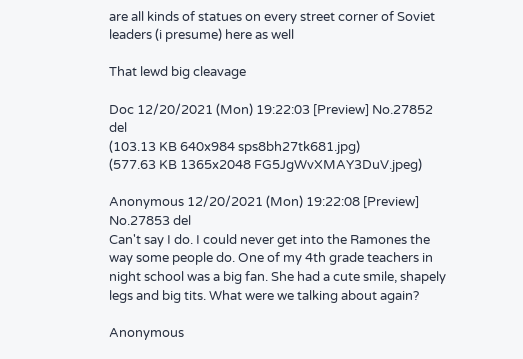are all kinds of statues on every street corner of Soviet leaders (i presume) here as well

That lewd big cleavage

Doc 12/20/2021 (Mon) 19:22:03 [Preview] No.27852 del
(103.13 KB 640x984 sps8bh27tk681.jpg)
(577.63 KB 1365x2048 FG5JgWvXMAY3DuV.jpeg)

Anonymous 12/20/2021 (Mon) 19:22:08 [Preview] No.27853 del
Can't say I do. I could never get into the Ramones the way some people do. One of my 4th grade teachers in night school was a big fan. She had a cute smile, shapely legs and big tits. What were we talking about again?

Anonymous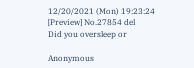12/20/2021 (Mon) 19:23:24 [Preview] No.27854 del
Did you oversleep or

Anonymous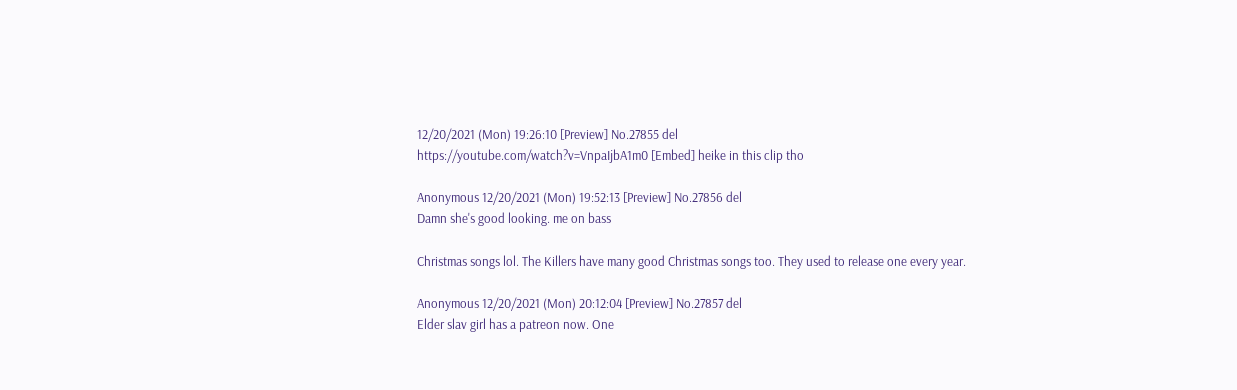12/20/2021 (Mon) 19:26:10 [Preview] No.27855 del
https://youtube.com/watch?v=VnpaIjbA1m0 [Embed] heike in this clip tho

Anonymous 12/20/2021 (Mon) 19:52:13 [Preview] No.27856 del
Damn she's good looking. me on bass

Christmas songs lol. The Killers have many good Christmas songs too. They used to release one every year.

Anonymous 12/20/2021 (Mon) 20:12:04 [Preview] No.27857 del
Elder slav girl has a patreon now. One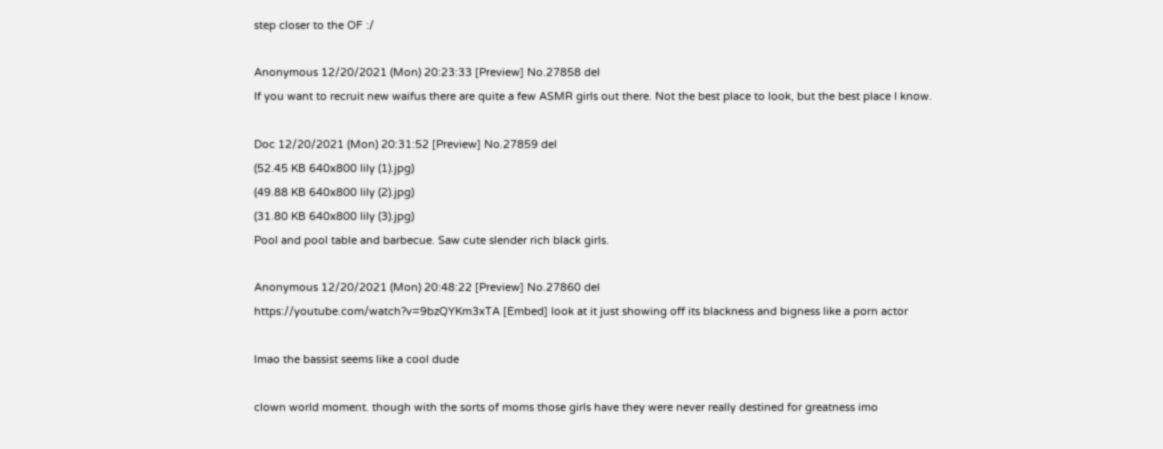step closer to the OF :/

Anonymous 12/20/2021 (Mon) 20:23:33 [Preview] No.27858 del
If you want to recruit new waifus there are quite a few ASMR girls out there. Not the best place to look, but the best place I know.

Doc 12/20/2021 (Mon) 20:31:52 [Preview] No.27859 del
(52.45 KB 640x800 lily (1).jpg)
(49.88 KB 640x800 lily (2).jpg)
(31.80 KB 640x800 lily (3).jpg)
Pool and pool table and barbecue. Saw cute slender rich black girls.

Anonymous 12/20/2021 (Mon) 20:48:22 [Preview] No.27860 del
https://youtube.com/watch?v=9bzQYKm3xTA [Embed] look at it just showing off its blackness and bigness like a porn actor

lmao the bassist seems like a cool dude

clown world moment. though with the sorts of moms those girls have they were never really destined for greatness imo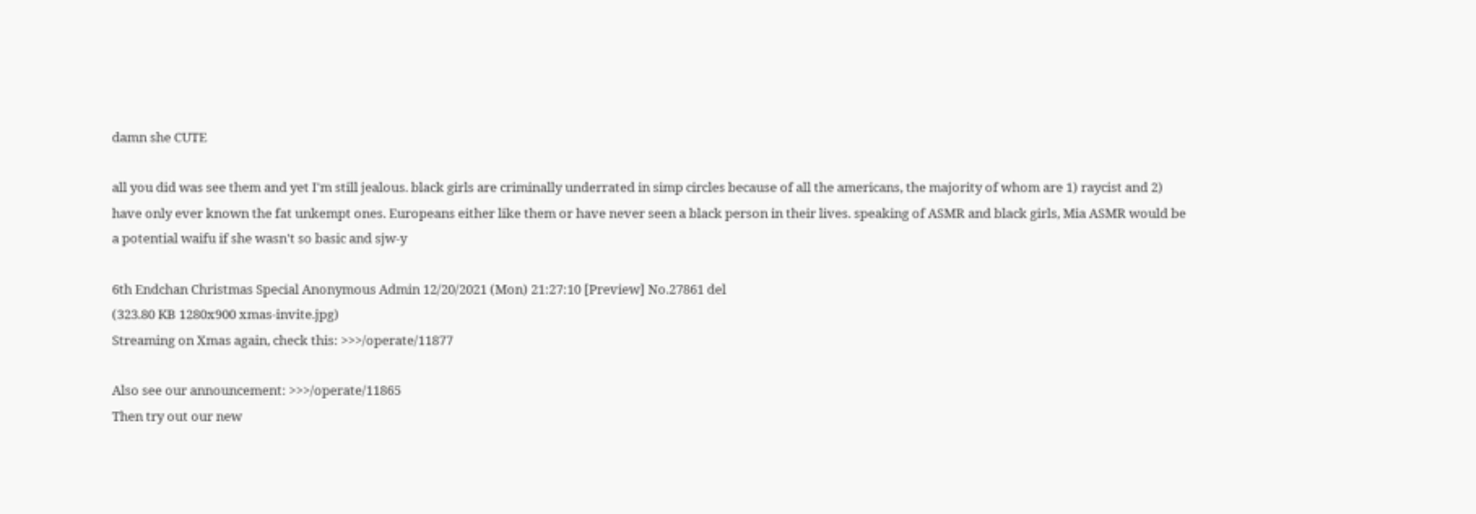damn she CUTE

all you did was see them and yet I'm still jealous. black girls are criminally underrated in simp circles because of all the americans, the majority of whom are 1) raycist and 2) have only ever known the fat unkempt ones. Europeans either like them or have never seen a black person in their lives. speaking of ASMR and black girls, Mia ASMR would be a potential waifu if she wasn't so basic and sjw-y

6th Endchan Christmas Special Anonymous Admin 12/20/2021 (Mon) 21:27:10 [Preview] No.27861 del
(323.80 KB 1280x900 xmas-invite.jpg)
Streaming on Xmas again, check this: >>>/operate/11877

Also see our announcement: >>>/operate/11865
Then try out our new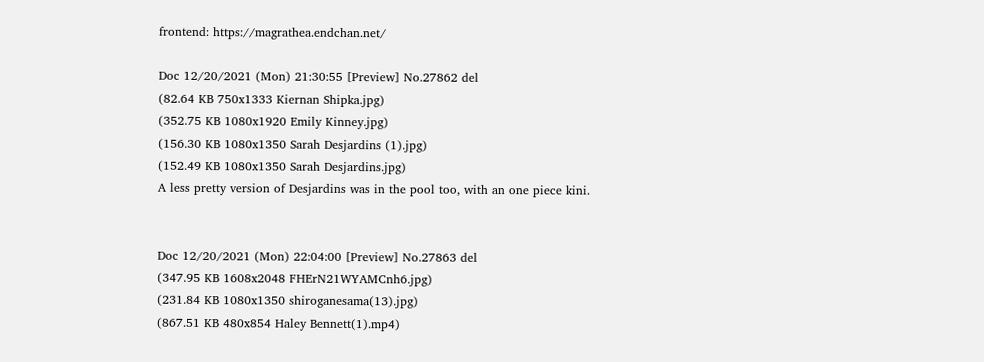frontend: https://magrathea.endchan.net/

Doc 12/20/2021 (Mon) 21:30:55 [Preview] No.27862 del
(82.64 KB 750x1333 Kiernan Shipka.jpg)
(352.75 KB 1080x1920 Emily Kinney.jpg)
(156.30 KB 1080x1350 Sarah Desjardins (1).jpg)
(152.49 KB 1080x1350 Sarah Desjardins.jpg)
A less pretty version of Desjardins was in the pool too, with an one piece kini.


Doc 12/20/2021 (Mon) 22:04:00 [Preview] No.27863 del
(347.95 KB 1608x2048 FHErN21WYAMCnh6.jpg)
(231.84 KB 1080x1350 shiroganesama(13).jpg)
(867.51 KB 480x854 Haley Bennett(1).mp4)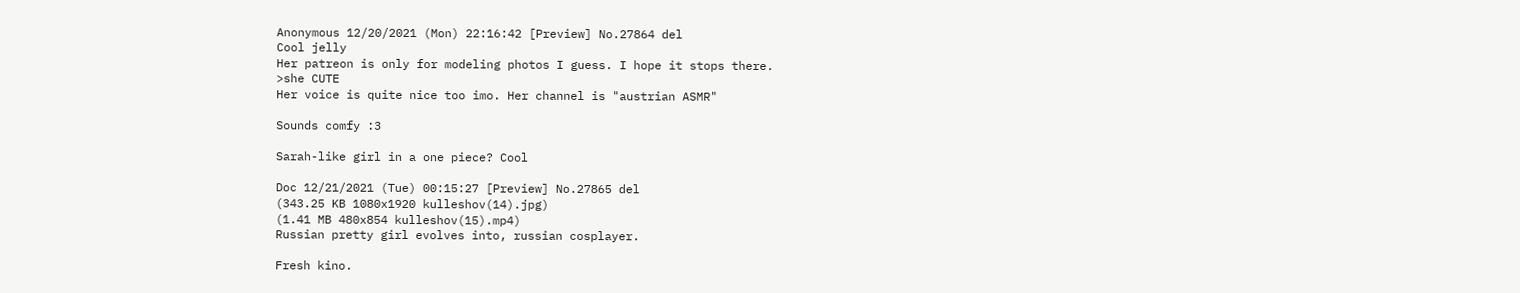Anonymous 12/20/2021 (Mon) 22:16:42 [Preview] No.27864 del
Cool jelly
Her patreon is only for modeling photos I guess. I hope it stops there.
>she CUTE
Her voice is quite nice too imo. Her channel is "austrian ASMR"

Sounds comfy :3

Sarah-like girl in a one piece? Cool

Doc 12/21/2021 (Tue) 00:15:27 [Preview] No.27865 del
(343.25 KB 1080x1920 kulleshov(14).jpg)
(1.41 MB 480x854 kulleshov(15).mp4)
Russian pretty girl evolves into, russian cosplayer.

Fresh kino.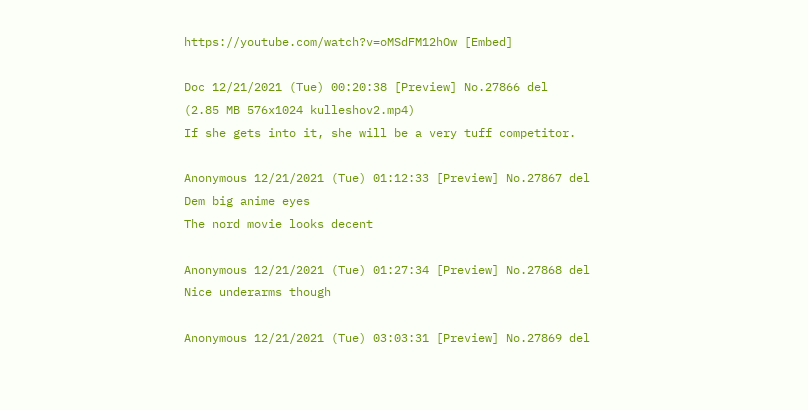https://youtube.com/watch?v=oMSdFM12hOw [Embed]

Doc 12/21/2021 (Tue) 00:20:38 [Preview] No.27866 del
(2.85 MB 576x1024 kulleshov2.mp4)
If she gets into it, she will be a very tuff competitor.

Anonymous 12/21/2021 (Tue) 01:12:33 [Preview] No.27867 del
Dem big anime eyes
The nord movie looks decent

Anonymous 12/21/2021 (Tue) 01:27:34 [Preview] No.27868 del
Nice underarms though

Anonymous 12/21/2021 (Tue) 03:03:31 [Preview] No.27869 del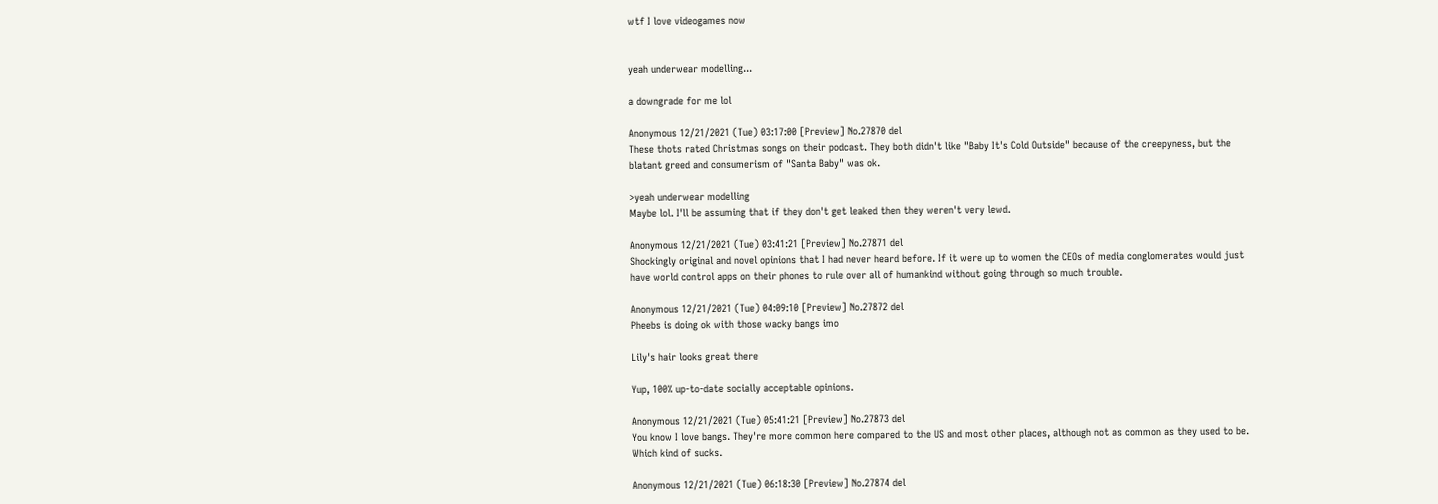wtf I love videogames now


yeah underwear modelling...

a downgrade for me lol

Anonymous 12/21/2021 (Tue) 03:17:00 [Preview] No.27870 del
These thots rated Christmas songs on their podcast. They both didn't like "Baby It's Cold Outside" because of the creepyness, but the blatant greed and consumerism of "Santa Baby" was ok.

>yeah underwear modelling
Maybe lol. I'll be assuming that if they don't get leaked then they weren't very lewd.

Anonymous 12/21/2021 (Tue) 03:41:21 [Preview] No.27871 del
Shockingly original and novel opinions that I had never heard before. If it were up to women the CEOs of media conglomerates would just have world control apps on their phones to rule over all of humankind without going through so much trouble.

Anonymous 12/21/2021 (Tue) 04:09:10 [Preview] No.27872 del
Pheebs is doing ok with those wacky bangs imo

Lily's hair looks great there

Yup, 100% up-to-date socially acceptable opinions.

Anonymous 12/21/2021 (Tue) 05:41:21 [Preview] No.27873 del
You know I love bangs. They're more common here compared to the US and most other places, although not as common as they used to be. Which kind of sucks.

Anonymous 12/21/2021 (Tue) 06:18:30 [Preview] No.27874 del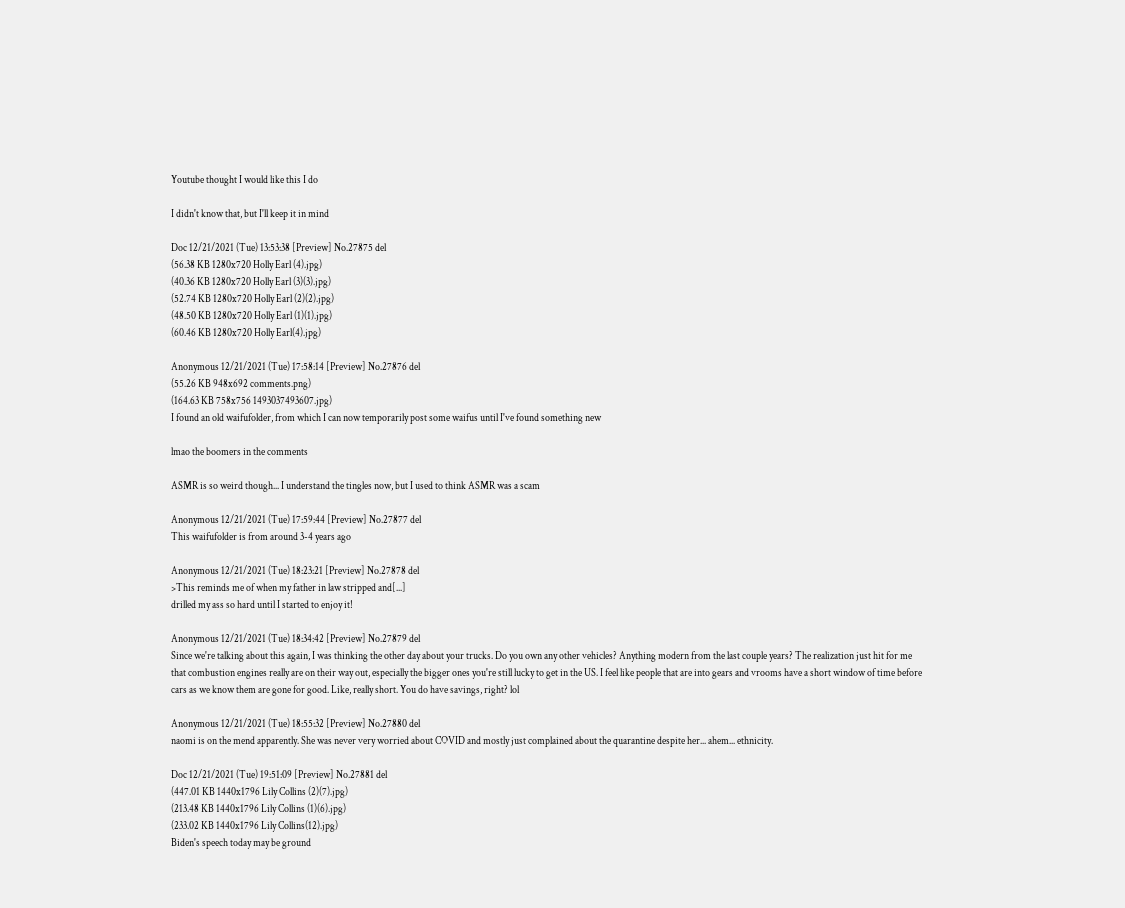Youtube thought I would like this I do

I didn't know that, but I'll keep it in mind

Doc 12/21/2021 (Tue) 13:53:38 [Preview] No.27875 del
(56.38 KB 1280x720 Holly Earl (4).jpg)
(40.36 KB 1280x720 Holly Earl (3)(3).jpg)
(52.74 KB 1280x720 Holly Earl (2)(2).jpg)
(48.50 KB 1280x720 Holly Earl (1)(1).jpg)
(60.46 KB 1280x720 Holly Earl(4).jpg)

Anonymous 12/21/2021 (Tue) 17:58:14 [Preview] No.27876 del
(55.26 KB 948x692 comments.png)
(164.63 KB 758x756 1493037493607.jpg)
I found an old waifufolder, from which I can now temporarily post some waifus until I've found something new

lmao the boomers in the comments

ASMR is so weird though... I understand the tingles now, but I used to think ASMR was a scam

Anonymous 12/21/2021 (Tue) 17:59:44 [Preview] No.27877 del
This waifufolder is from around 3-4 years ago

Anonymous 12/21/2021 (Tue) 18:23:21 [Preview] No.27878 del
>This reminds me of when my father in law stripped and[...]
drilled my ass so hard until I started to enjoy it!

Anonymous 12/21/2021 (Tue) 18:34:42 [Preview] No.27879 del
Since we're talking about this again, I was thinking the other day about your trucks. Do you own any other vehicles? Anything modern from the last couple years? The realization just hit for me that combustion engines really are on their way out, especially the bigger ones you're still lucky to get in the US. I feel like people that are into gears and vrooms have a short window of time before cars as we know them are gone for good. Like, really short. You do have savings, right? lol

Anonymous 12/21/2021 (Tue) 18:55:32 [Preview] No.27880 del
naomi is on the mend apparently. She was never very worried about COVID and mostly just complained about the quarantine despite her... ahem... ethnicity.

Doc 12/21/2021 (Tue) 19:51:09 [Preview] No.27881 del
(447.01 KB 1440x1796 Lily Collins (2)(7).jpg)
(213.48 KB 1440x1796 Lily Collins (1)(6).jpg)
(233.02 KB 1440x1796 Lily Collins(12).jpg)
Biden's speech today may be ground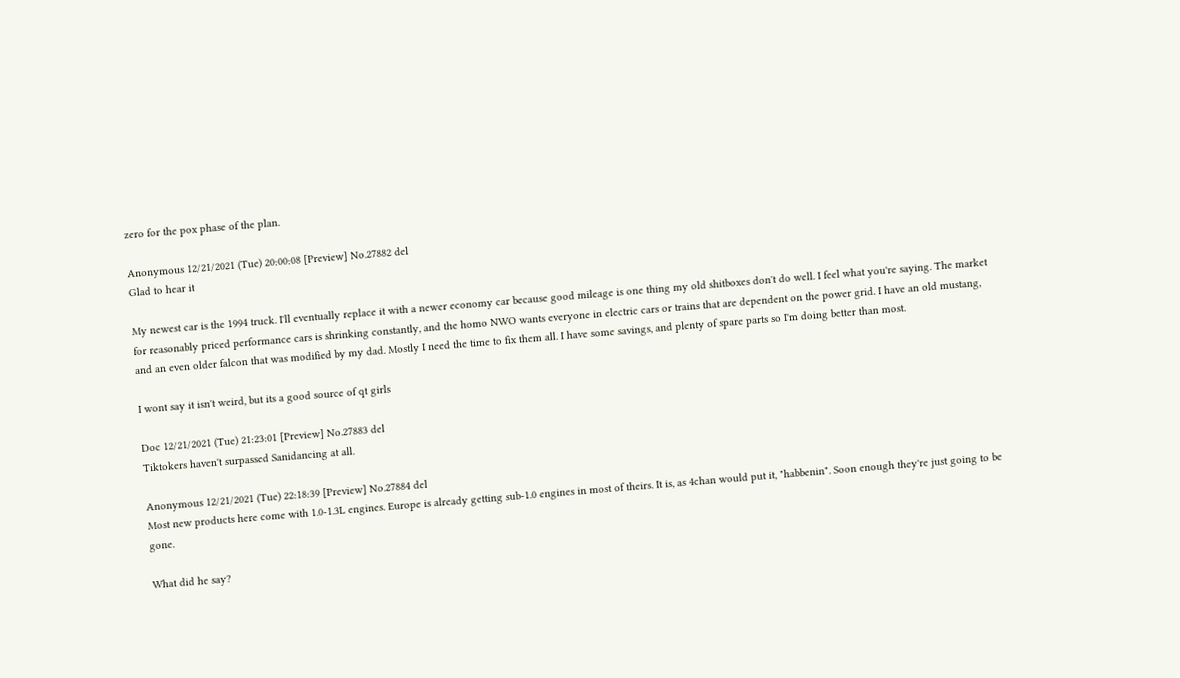zero for the pox phase of the plan.

Anonymous 12/21/2021 (Tue) 20:00:08 [Preview] No.27882 del
Glad to hear it

My newest car is the 1994 truck. I'll eventually replace it with a newer economy car because good mileage is one thing my old shitboxes don't do well. I feel what you're saying. The market for reasonably priced performance cars is shrinking constantly, and the homo NWO wants everyone in electric cars or trains that are dependent on the power grid. I have an old mustang, and an even older falcon that was modified by my dad. Mostly I need the time to fix them all. I have some savings, and plenty of spare parts so I'm doing better than most.

I wont say it isn't weird, but its a good source of qt girls

Doc 12/21/2021 (Tue) 21:23:01 [Preview] No.27883 del
Tiktokers haven't surpassed Sanidancing at all.

Anonymous 12/21/2021 (Tue) 22:18:39 [Preview] No.27884 del
Most new products here come with 1.0-1.3L engines. Europe is already getting sub-1.0 engines in most of theirs. It is, as 4chan would put it, "habbenin". Soon enough they're just going to be gone.

What did he say?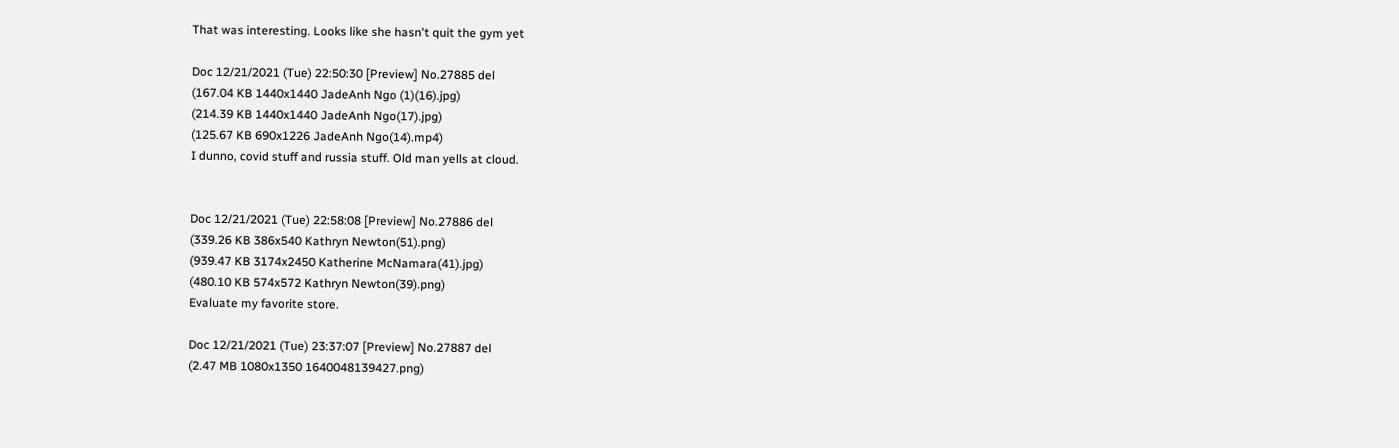That was interesting. Looks like she hasn't quit the gym yet

Doc 12/21/2021 (Tue) 22:50:30 [Preview] No.27885 del
(167.04 KB 1440x1440 JadeAnh Ngo (1)(16).jpg)
(214.39 KB 1440x1440 JadeAnh Ngo(17).jpg)
(125.67 KB 690x1226 JadeAnh Ngo(14).mp4)
I dunno, covid stuff and russia stuff. Old man yells at cloud.


Doc 12/21/2021 (Tue) 22:58:08 [Preview] No.27886 del
(339.26 KB 386x540 Kathryn Newton(51).png)
(939.47 KB 3174x2450 Katherine McNamara(41).jpg)
(480.10 KB 574x572 Kathryn Newton(39).png)
Evaluate my favorite store.

Doc 12/21/2021 (Tue) 23:37:07 [Preview] No.27887 del
(2.47 MB 1080x1350 1640048139427.png)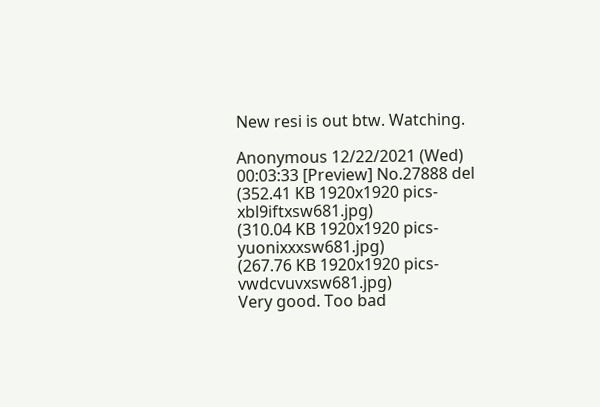New resi is out btw. Watching.

Anonymous 12/22/2021 (Wed) 00:03:33 [Preview] No.27888 del
(352.41 KB 1920x1920 pics-xbl9iftxsw681.jpg)
(310.04 KB 1920x1920 pics-yuonixxxsw681.jpg)
(267.76 KB 1920x1920 pics-vwdcvuvxsw681.jpg)
Very good. Too bad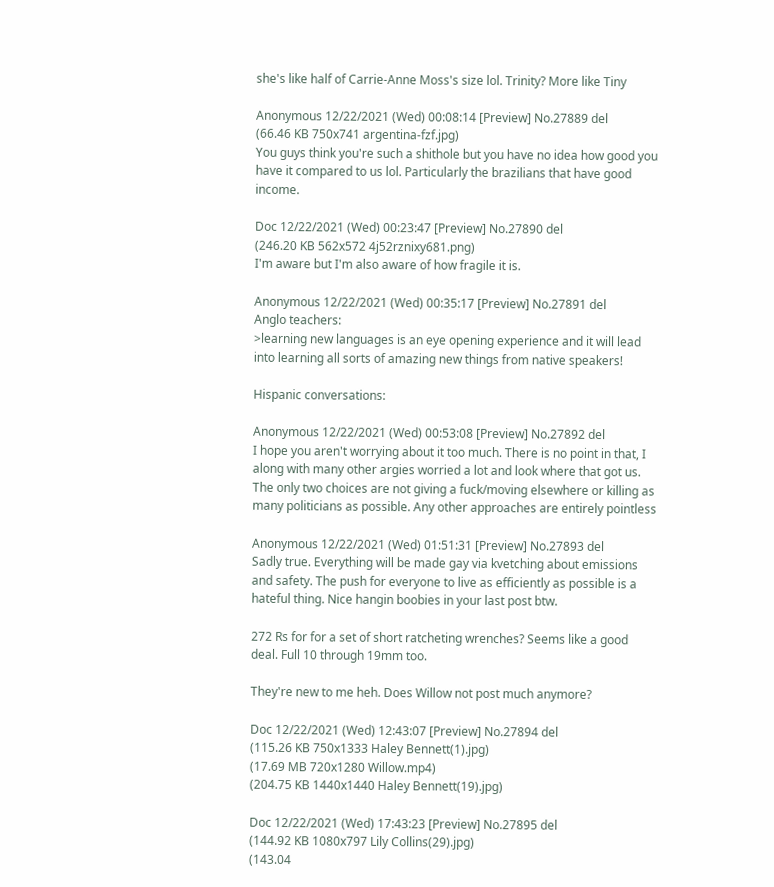she's like half of Carrie-Anne Moss's size lol. Trinity? More like Tiny

Anonymous 12/22/2021 (Wed) 00:08:14 [Preview] No.27889 del
(66.46 KB 750x741 argentina-fzf.jpg)
You guys think you're such a shithole but you have no idea how good you have it compared to us lol. Particularly the brazilians that have good income.

Doc 12/22/2021 (Wed) 00:23:47 [Preview] No.27890 del
(246.20 KB 562x572 4j52rznixy681.png)
I'm aware but I'm also aware of how fragile it is.

Anonymous 12/22/2021 (Wed) 00:35:17 [Preview] No.27891 del
Anglo teachers:
>learning new languages is an eye opening experience and it will lead into learning all sorts of amazing new things from native speakers!

Hispanic conversations:

Anonymous 12/22/2021 (Wed) 00:53:08 [Preview] No.27892 del
I hope you aren't worrying about it too much. There is no point in that, I along with many other argies worried a lot and look where that got us. The only two choices are not giving a fuck/moving elsewhere or killing as many politicians as possible. Any other approaches are entirely pointless

Anonymous 12/22/2021 (Wed) 01:51:31 [Preview] No.27893 del
Sadly true. Everything will be made gay via kvetching about emissions and safety. The push for everyone to live as efficiently as possible is a hateful thing. Nice hangin boobies in your last post btw.

272 Rs for for a set of short ratcheting wrenches? Seems like a good deal. Full 10 through 19mm too.

They're new to me heh. Does Willow not post much anymore?

Doc 12/22/2021 (Wed) 12:43:07 [Preview] No.27894 del
(115.26 KB 750x1333 Haley Bennett(1).jpg)
(17.69 MB 720x1280 Willow.mp4)
(204.75 KB 1440x1440 Haley Bennett(19).jpg)

Doc 12/22/2021 (Wed) 17:43:23 [Preview] No.27895 del
(144.92 KB 1080x797 Lily Collins(29).jpg)
(143.04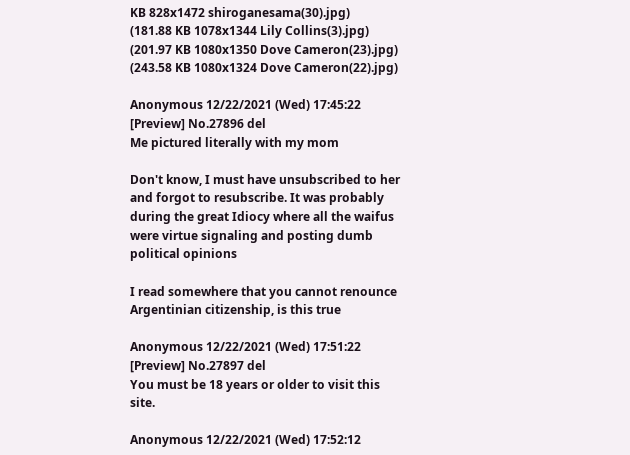KB 828x1472 shiroganesama(30).jpg)
(181.88 KB 1078x1344 Lily Collins(3).jpg)
(201.97 KB 1080x1350 Dove Cameron(23).jpg)
(243.58 KB 1080x1324 Dove Cameron(22).jpg)

Anonymous 12/22/2021 (Wed) 17:45:22 [Preview] No.27896 del
Me pictured literally with my mom

Don't know, I must have unsubscribed to her and forgot to resubscribe. It was probably during the great Idiocy where all the waifus were virtue signaling and posting dumb political opinions

I read somewhere that you cannot renounce Argentinian citizenship, is this true

Anonymous 12/22/2021 (Wed) 17:51:22 [Preview] No.27897 del
You must be 18 years or older to visit this site.

Anonymous 12/22/2021 (Wed) 17:52:12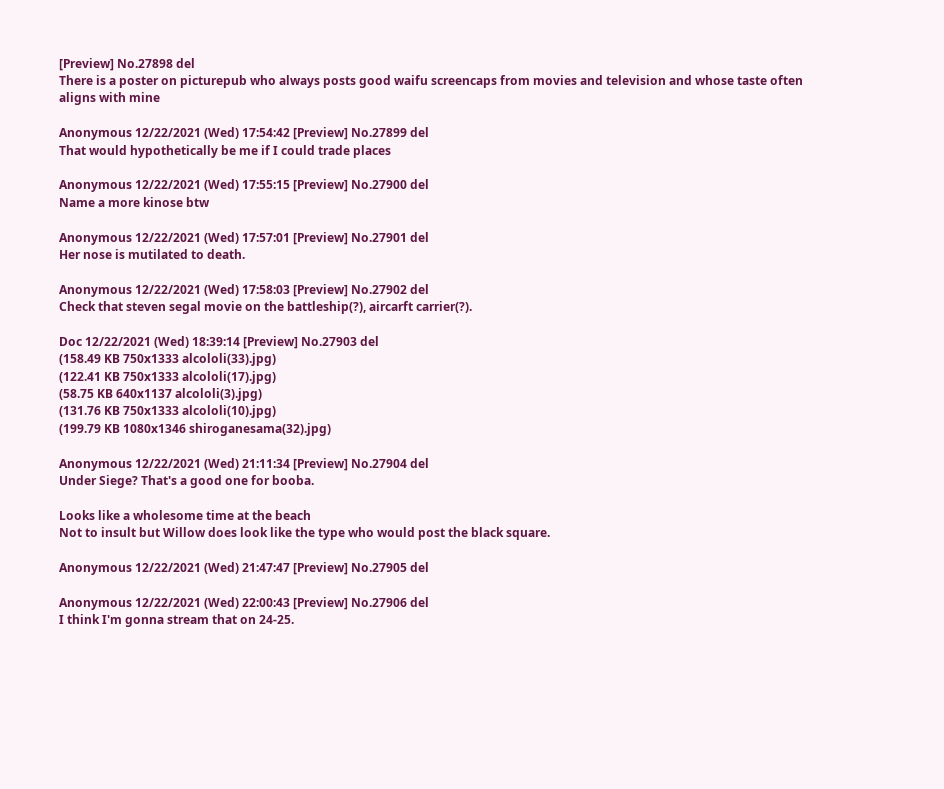[Preview] No.27898 del
There is a poster on picturepub who always posts good waifu screencaps from movies and television and whose taste often aligns with mine

Anonymous 12/22/2021 (Wed) 17:54:42 [Preview] No.27899 del
That would hypothetically be me if I could trade places

Anonymous 12/22/2021 (Wed) 17:55:15 [Preview] No.27900 del
Name a more kinose btw

Anonymous 12/22/2021 (Wed) 17:57:01 [Preview] No.27901 del
Her nose is mutilated to death.

Anonymous 12/22/2021 (Wed) 17:58:03 [Preview] No.27902 del
Check that steven segal movie on the battleship(?), aircarft carrier(?).

Doc 12/22/2021 (Wed) 18:39:14 [Preview] No.27903 del
(158.49 KB 750x1333 alcololi(33).jpg)
(122.41 KB 750x1333 alcololi(17).jpg)
(58.75 KB 640x1137 alcololi(3).jpg)
(131.76 KB 750x1333 alcololi(10).jpg)
(199.79 KB 1080x1346 shiroganesama(32).jpg)

Anonymous 12/22/2021 (Wed) 21:11:34 [Preview] No.27904 del
Under Siege? That's a good one for booba.

Looks like a wholesome time at the beach
Not to insult but Willow does look like the type who would post the black square.

Anonymous 12/22/2021 (Wed) 21:47:47 [Preview] No.27905 del

Anonymous 12/22/2021 (Wed) 22:00:43 [Preview] No.27906 del
I think I'm gonna stream that on 24-25.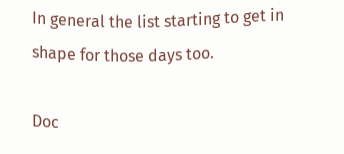In general the list starting to get in shape for those days too.

Doc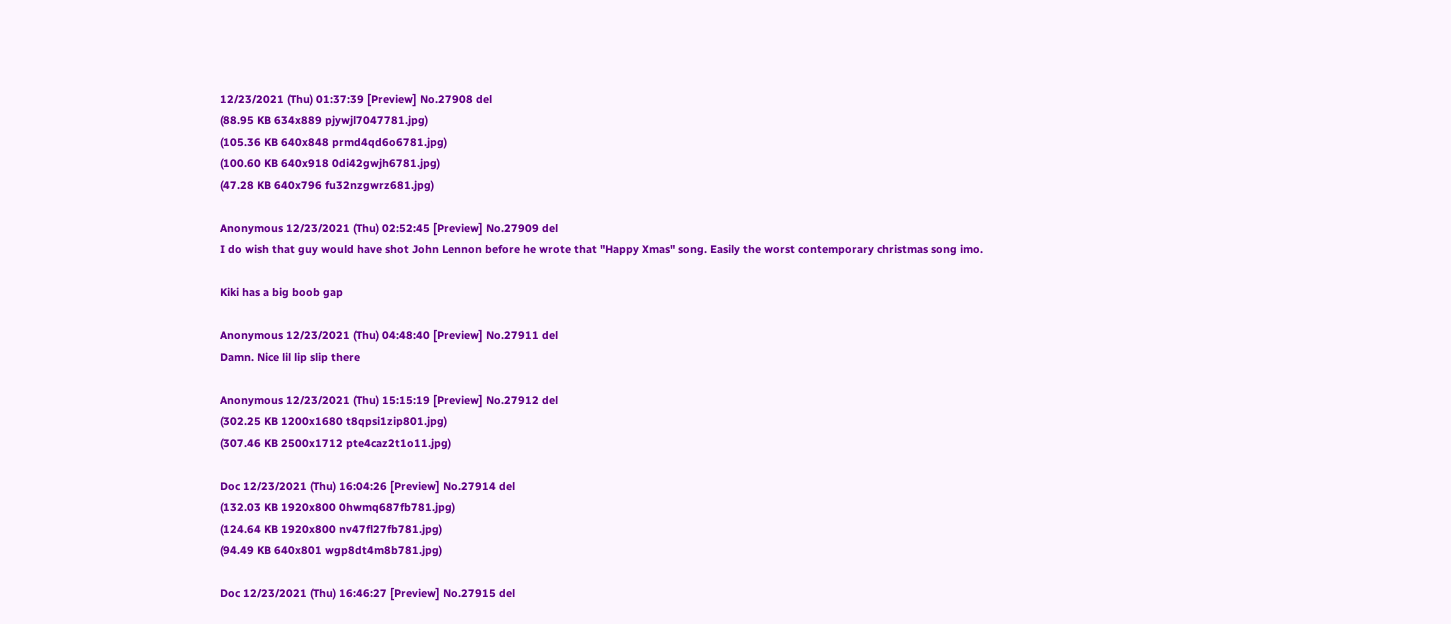12/23/2021 (Thu) 01:37:39 [Preview] No.27908 del
(88.95 KB 634x889 pjywjl7047781.jpg)
(105.36 KB 640x848 prmd4qd6o6781.jpg)
(100.60 KB 640x918 0di42gwjh6781.jpg)
(47.28 KB 640x796 fu32nzgwrz681.jpg)

Anonymous 12/23/2021 (Thu) 02:52:45 [Preview] No.27909 del
I do wish that guy would have shot John Lennon before he wrote that "Happy Xmas" song. Easily the worst contemporary christmas song imo.

Kiki has a big boob gap

Anonymous 12/23/2021 (Thu) 04:48:40 [Preview] No.27911 del
Damn. Nice lil lip slip there

Anonymous 12/23/2021 (Thu) 15:15:19 [Preview] No.27912 del
(302.25 KB 1200x1680 t8qpsi1zip801.jpg)
(307.46 KB 2500x1712 pte4caz2t1o11.jpg)

Doc 12/23/2021 (Thu) 16:04:26 [Preview] No.27914 del
(132.03 KB 1920x800 0hwmq687fb781.jpg)
(124.64 KB 1920x800 nv47fl27fb781.jpg)
(94.49 KB 640x801 wgp8dt4m8b781.jpg)

Doc 12/23/2021 (Thu) 16:46:27 [Preview] No.27915 del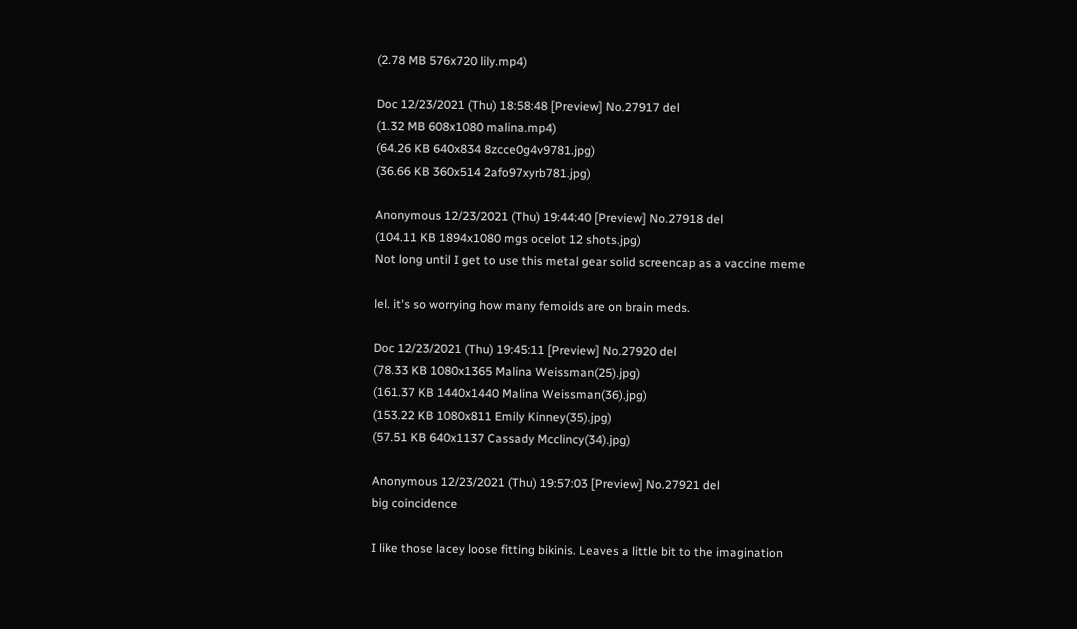(2.78 MB 576x720 lily.mp4)

Doc 12/23/2021 (Thu) 18:58:48 [Preview] No.27917 del
(1.32 MB 608x1080 malina.mp4)
(64.26 KB 640x834 8zcce0g4v9781.jpg)
(36.66 KB 360x514 2afo97xyrb781.jpg)

Anonymous 12/23/2021 (Thu) 19:44:40 [Preview] No.27918 del
(104.11 KB 1894x1080 mgs ocelot 12 shots.jpg)
Not long until I get to use this metal gear solid screencap as a vaccine meme

lel. it's so worrying how many femoids are on brain meds.

Doc 12/23/2021 (Thu) 19:45:11 [Preview] No.27920 del
(78.33 KB 1080x1365 Malina Weissman(25).jpg)
(161.37 KB 1440x1440 Malina Weissman(36).jpg)
(153.22 KB 1080x811 Emily Kinney(35).jpg)
(57.51 KB 640x1137 Cassady Mcclincy(34).jpg)

Anonymous 12/23/2021 (Thu) 19:57:03 [Preview] No.27921 del
big coincidence

I like those lacey loose fitting bikinis. Leaves a little bit to the imagination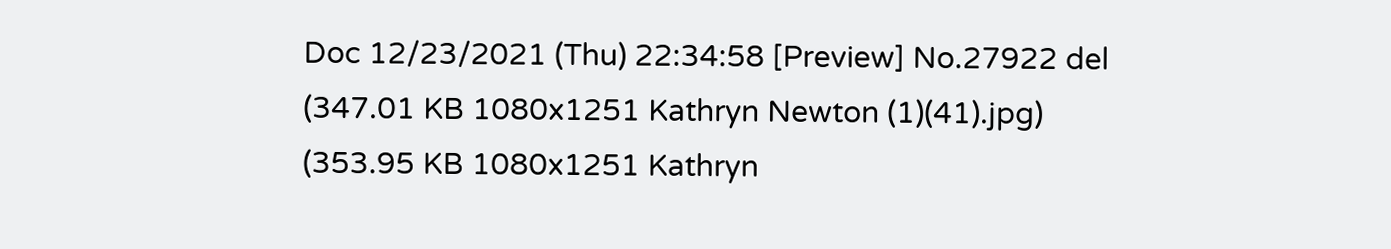Doc 12/23/2021 (Thu) 22:34:58 [Preview] No.27922 del
(347.01 KB 1080x1251 Kathryn Newton (1)(41).jpg)
(353.95 KB 1080x1251 Kathryn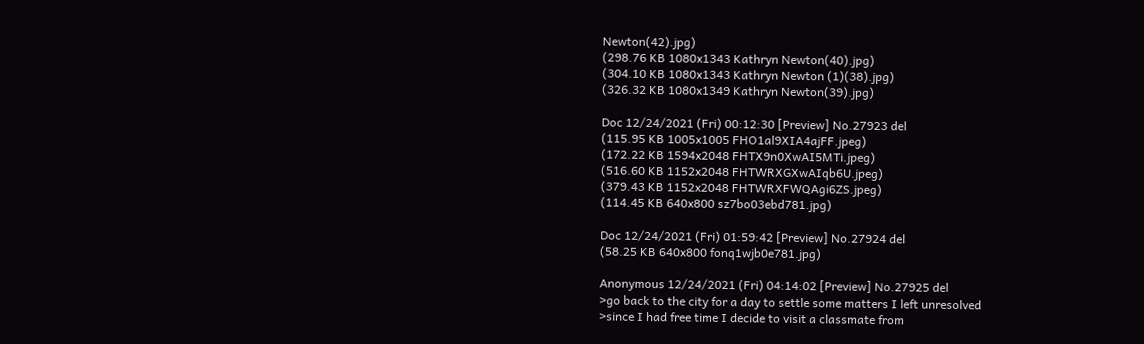Newton(42).jpg)
(298.76 KB 1080x1343 Kathryn Newton(40).jpg)
(304.10 KB 1080x1343 Kathryn Newton (1)(38).jpg)
(326.32 KB 1080x1349 Kathryn Newton(39).jpg)

Doc 12/24/2021 (Fri) 00:12:30 [Preview] No.27923 del
(115.95 KB 1005x1005 FHO1al9XIA4ajFF.jpeg)
(172.22 KB 1594x2048 FHTX9n0XwAI5MTi.jpeg)
(516.60 KB 1152x2048 FHTWRXGXwAIqb6U.jpeg)
(379.43 KB 1152x2048 FHTWRXFWQAgi6ZS.jpeg)
(114.45 KB 640x800 sz7bo03ebd781.jpg)

Doc 12/24/2021 (Fri) 01:59:42 [Preview] No.27924 del
(58.25 KB 640x800 fonq1wjb0e781.jpg)

Anonymous 12/24/2021 (Fri) 04:14:02 [Preview] No.27925 del
>go back to the city for a day to settle some matters I left unresolved
>since I had free time I decide to visit a classmate from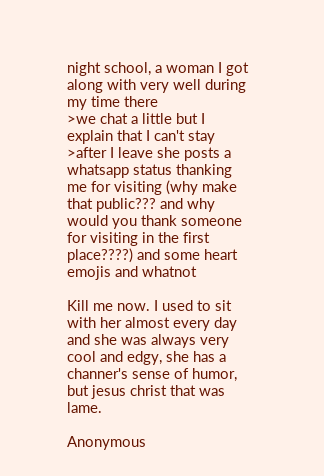night school, a woman I got along with very well during my time there
>we chat a little but I explain that I can't stay
>after I leave she posts a whatsapp status thanking me for visiting (why make that public??? and why would you thank someone for visiting in the first place????) and some heart emojis and whatnot

Kill me now. I used to sit with her almost every day and she was always very cool and edgy, she has a channer's sense of humor, but jesus christ that was lame.

Anonymous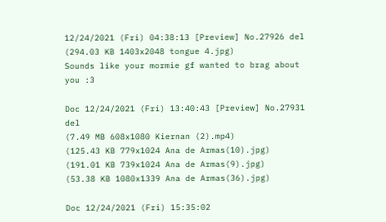12/24/2021 (Fri) 04:38:13 [Preview] No.27926 del
(294.03 KB 1403x2048 tongue 4.jpg)
Sounds like your mormie gf wanted to brag about you :3

Doc 12/24/2021 (Fri) 13:40:43 [Preview] No.27931 del
(7.49 MB 608x1080 Kiernan (2).mp4)
(125.43 KB 779x1024 Ana de Armas(10).jpg)
(191.01 KB 739x1024 Ana de Armas(9).jpg)
(53.38 KB 1080x1339 Ana de Armas(36).jpg)

Doc 12/24/2021 (Fri) 15:35:02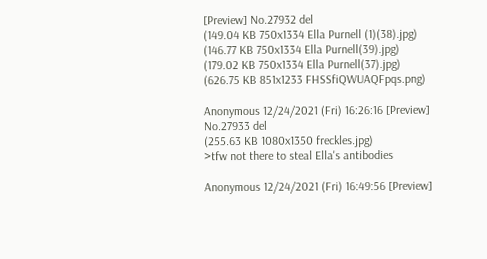[Preview] No.27932 del
(149.04 KB 750x1334 Ella Purnell (1)(38).jpg)
(146.77 KB 750x1334 Ella Purnell(39).jpg)
(179.02 KB 750x1334 Ella Purnell(37).jpg)
(626.75 KB 851x1233 FHSSfiQWUAQFpqs.png)

Anonymous 12/24/2021 (Fri) 16:26:16 [Preview] No.27933 del
(255.63 KB 1080x1350 freckles.jpg)
>tfw not there to steal Ella's antibodies

Anonymous 12/24/2021 (Fri) 16:49:56 [Preview]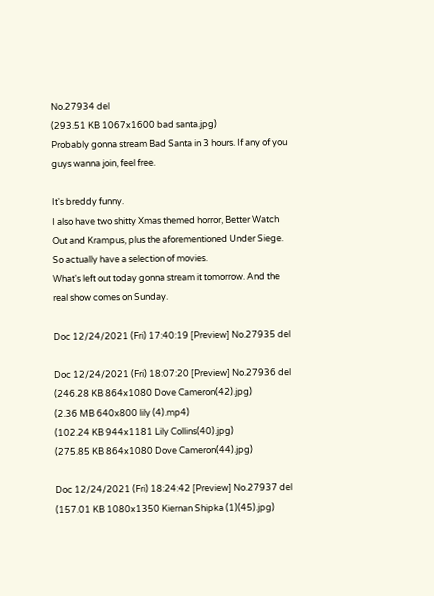No.27934 del
(293.51 KB 1067x1600 bad santa.jpg)
Probably gonna stream Bad Santa in 3 hours. If any of you guys wanna join, feel free.

It's breddy funny.
I also have two shitty Xmas themed horror, Better Watch Out and Krampus, plus the aforementioned Under Siege. So actually have a selection of movies.
What's left out today gonna stream it tomorrow. And the real show comes on Sunday.

Doc 12/24/2021 (Fri) 17:40:19 [Preview] No.27935 del

Doc 12/24/2021 (Fri) 18:07:20 [Preview] No.27936 del
(246.28 KB 864x1080 Dove Cameron(42).jpg)
(2.36 MB 640x800 lily (4).mp4)
(102.24 KB 944x1181 Lily Collins(40).jpg)
(275.85 KB 864x1080 Dove Cameron(44).jpg)

Doc 12/24/2021 (Fri) 18:24:42 [Preview] No.27937 del
(157.01 KB 1080x1350 Kiernan Shipka (1)(45).jpg)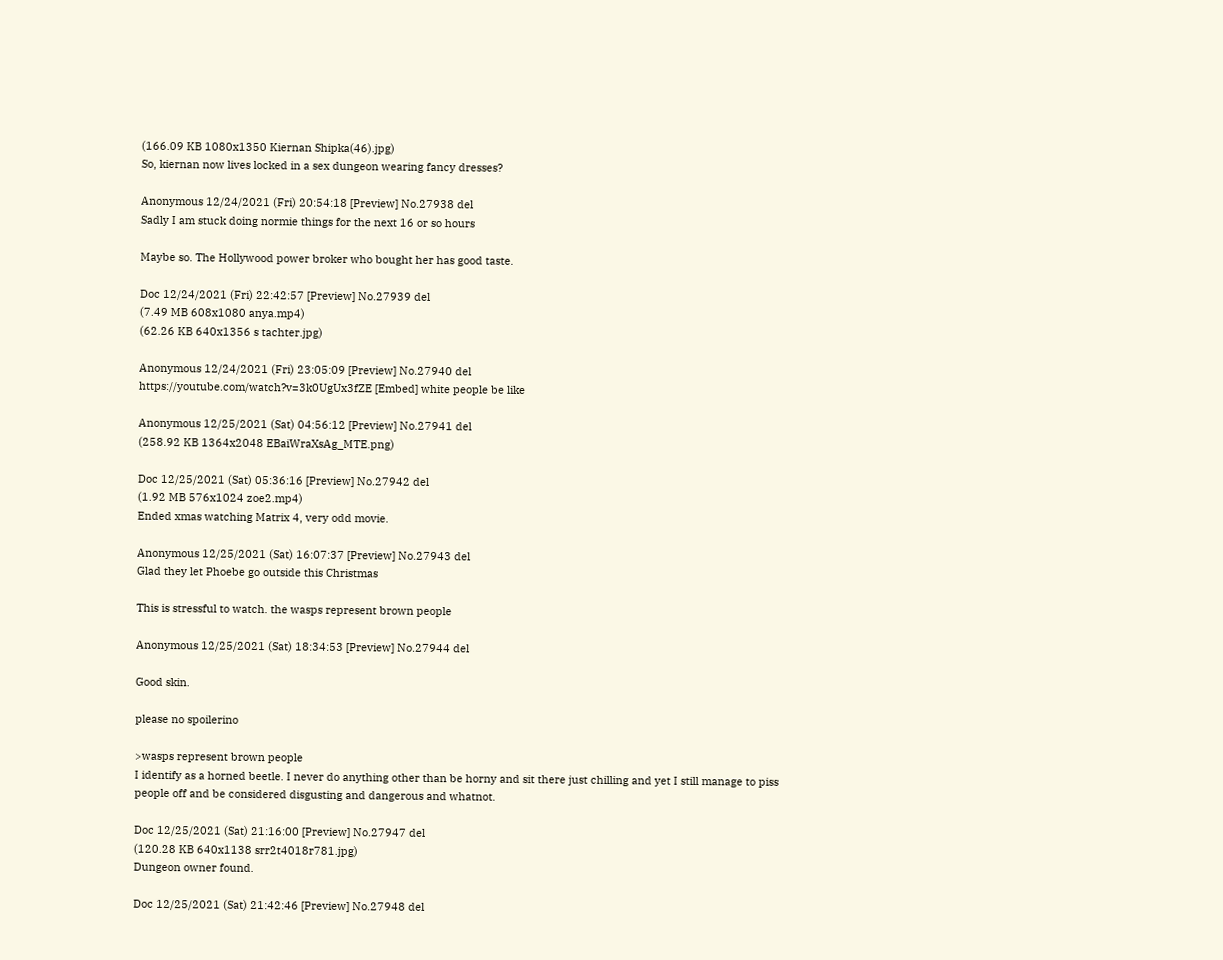(166.09 KB 1080x1350 Kiernan Shipka(46).jpg)
So, kiernan now lives locked in a sex dungeon wearing fancy dresses?

Anonymous 12/24/2021 (Fri) 20:54:18 [Preview] No.27938 del
Sadly I am stuck doing normie things for the next 16 or so hours

Maybe so. The Hollywood power broker who bought her has good taste.

Doc 12/24/2021 (Fri) 22:42:57 [Preview] No.27939 del
(7.49 MB 608x1080 anya.mp4)
(62.26 KB 640x1356 s tachter.jpg)

Anonymous 12/24/2021 (Fri) 23:05:09 [Preview] No.27940 del
https://youtube.com/watch?v=3k0UgUx3fZE [Embed] white people be like

Anonymous 12/25/2021 (Sat) 04:56:12 [Preview] No.27941 del
(258.92 KB 1364x2048 EBaiWraXsAg_MTE.png)

Doc 12/25/2021 (Sat) 05:36:16 [Preview] No.27942 del
(1.92 MB 576x1024 zoe2.mp4)
Ended xmas watching Matrix 4, very odd movie.

Anonymous 12/25/2021 (Sat) 16:07:37 [Preview] No.27943 del
Glad they let Phoebe go outside this Christmas

This is stressful to watch. the wasps represent brown people

Anonymous 12/25/2021 (Sat) 18:34:53 [Preview] No.27944 del

Good skin.

please no spoilerino

>wasps represent brown people
I identify as a horned beetle. I never do anything other than be horny and sit there just chilling and yet I still manage to piss people off and be considered disgusting and dangerous and whatnot.

Doc 12/25/2021 (Sat) 21:16:00 [Preview] No.27947 del
(120.28 KB 640x1138 srr2t4018r781.jpg)
Dungeon owner found.

Doc 12/25/2021 (Sat) 21:42:46 [Preview] No.27948 del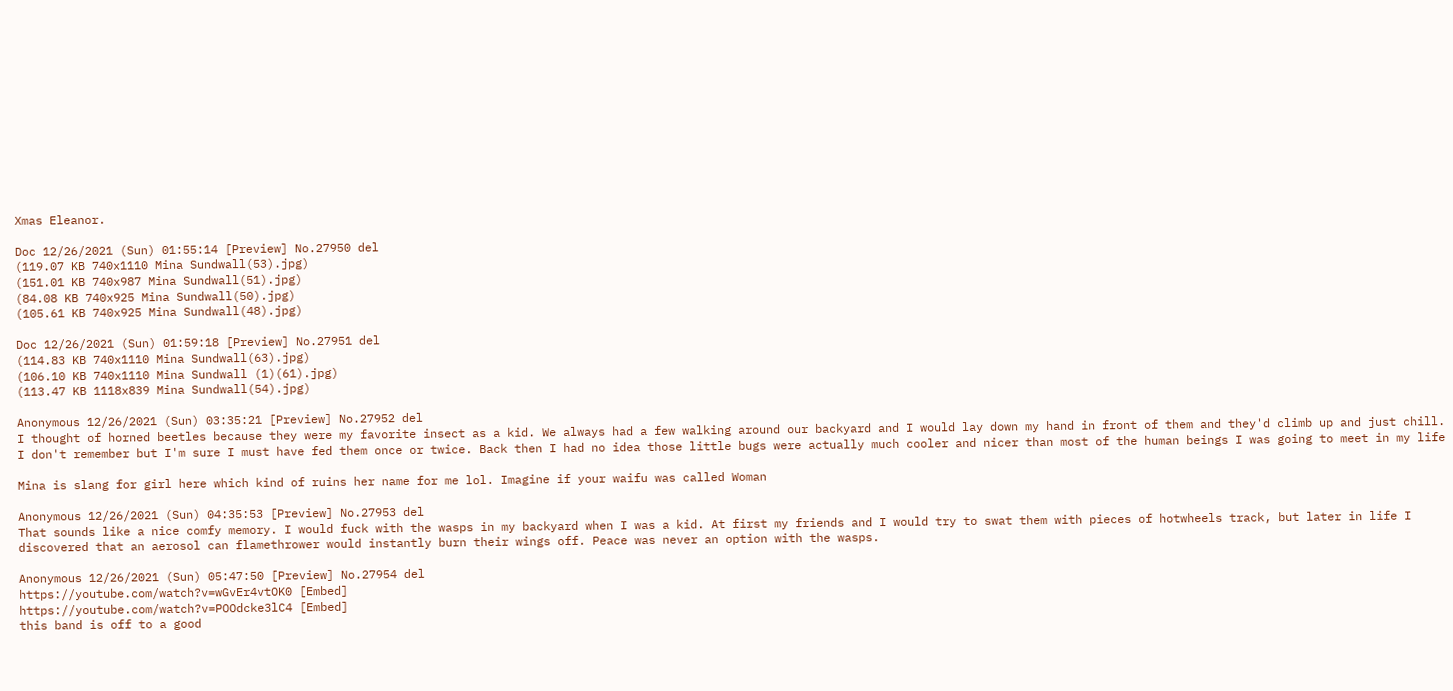Xmas Eleanor.

Doc 12/26/2021 (Sun) 01:55:14 [Preview] No.27950 del
(119.07 KB 740x1110 Mina Sundwall(53).jpg)
(151.01 KB 740x987 Mina Sundwall(51).jpg)
(84.08 KB 740x925 Mina Sundwall(50).jpg)
(105.61 KB 740x925 Mina Sundwall(48).jpg)

Doc 12/26/2021 (Sun) 01:59:18 [Preview] No.27951 del
(114.83 KB 740x1110 Mina Sundwall(63).jpg)
(106.10 KB 740x1110 Mina Sundwall (1)(61).jpg)
(113.47 KB 1118x839 Mina Sundwall(54).jpg)

Anonymous 12/26/2021 (Sun) 03:35:21 [Preview] No.27952 del
I thought of horned beetles because they were my favorite insect as a kid. We always had a few walking around our backyard and I would lay down my hand in front of them and they'd climb up and just chill. I don't remember but I'm sure I must have fed them once or twice. Back then I had no idea those little bugs were actually much cooler and nicer than most of the human beings I was going to meet in my life

Mina is slang for girl here which kind of ruins her name for me lol. Imagine if your waifu was called Woman

Anonymous 12/26/2021 (Sun) 04:35:53 [Preview] No.27953 del
That sounds like a nice comfy memory. I would fuck with the wasps in my backyard when I was a kid. At first my friends and I would try to swat them with pieces of hotwheels track, but later in life I discovered that an aerosol can flamethrower would instantly burn their wings off. Peace was never an option with the wasps.

Anonymous 12/26/2021 (Sun) 05:47:50 [Preview] No.27954 del
https://youtube.com/watch?v=wGvEr4vtOK0 [Embed]
https://youtube.com/watch?v=POOdcke3lC4 [Embed]
this band is off to a good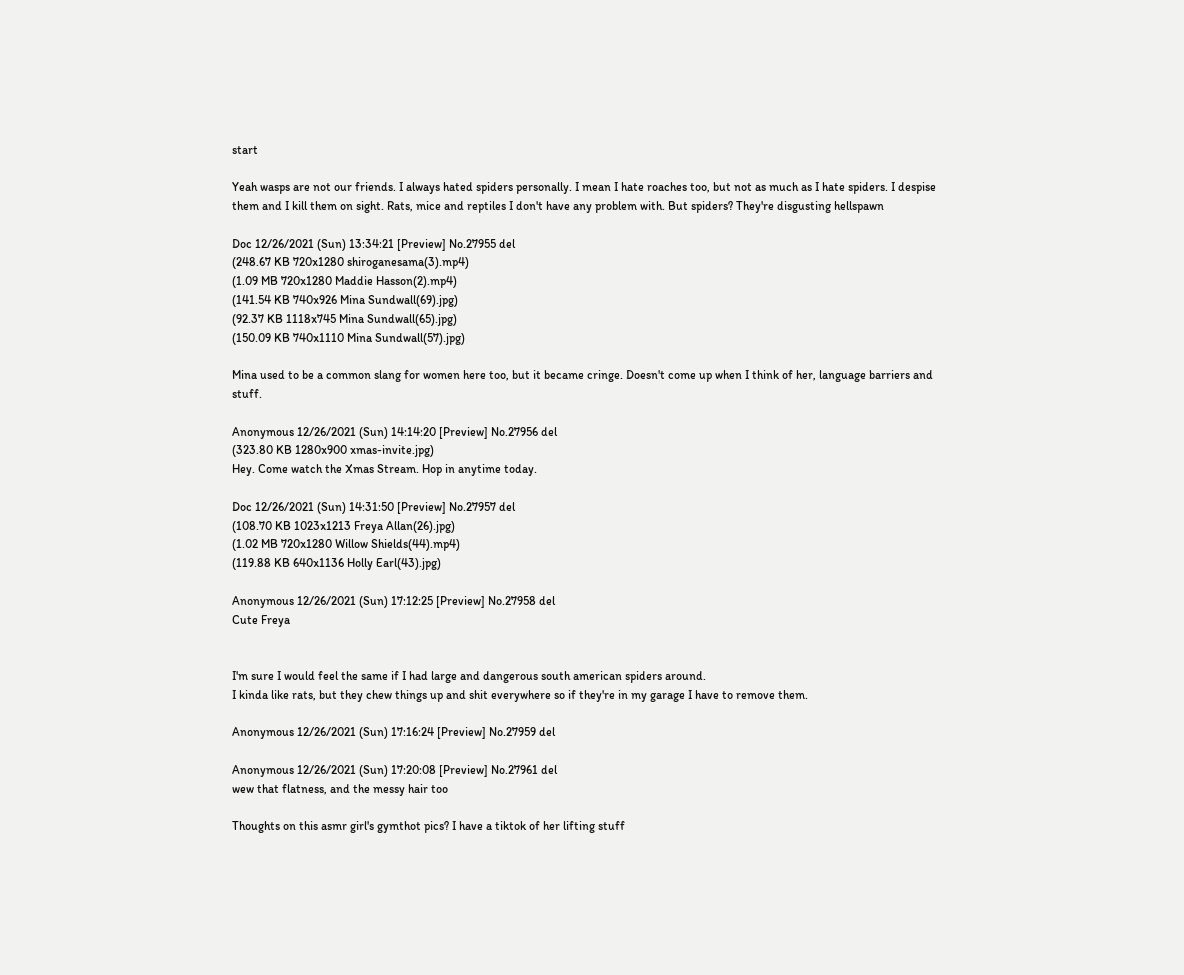start

Yeah wasps are not our friends. I always hated spiders personally. I mean I hate roaches too, but not as much as I hate spiders. I despise them and I kill them on sight. Rats, mice and reptiles I don't have any problem with. But spiders? They're disgusting hellspawn

Doc 12/26/2021 (Sun) 13:34:21 [Preview] No.27955 del
(248.67 KB 720x1280 shiroganesama(3).mp4)
(1.09 MB 720x1280 Maddie Hasson(2).mp4)
(141.54 KB 740x926 Mina Sundwall(69).jpg)
(92.37 KB 1118x745 Mina Sundwall(65).jpg)
(150.09 KB 740x1110 Mina Sundwall(57).jpg)

Mina used to be a common slang for women here too, but it became cringe. Doesn't come up when I think of her, language barriers and stuff.

Anonymous 12/26/2021 (Sun) 14:14:20 [Preview] No.27956 del
(323.80 KB 1280x900 xmas-invite.jpg)
Hey. Come watch the Xmas Stream. Hop in anytime today.

Doc 12/26/2021 (Sun) 14:31:50 [Preview] No.27957 del
(108.70 KB 1023x1213 Freya Allan(26).jpg)
(1.02 MB 720x1280 Willow Shields(44).mp4)
(119.88 KB 640x1136 Holly Earl(43).jpg)

Anonymous 12/26/2021 (Sun) 17:12:25 [Preview] No.27958 del
Cute Freya


I'm sure I would feel the same if I had large and dangerous south american spiders around.
I kinda like rats, but they chew things up and shit everywhere so if they're in my garage I have to remove them.

Anonymous 12/26/2021 (Sun) 17:16:24 [Preview] No.27959 del

Anonymous 12/26/2021 (Sun) 17:20:08 [Preview] No.27961 del
wew that flatness, and the messy hair too

Thoughts on this asmr girl's gymthot pics? I have a tiktok of her lifting stuff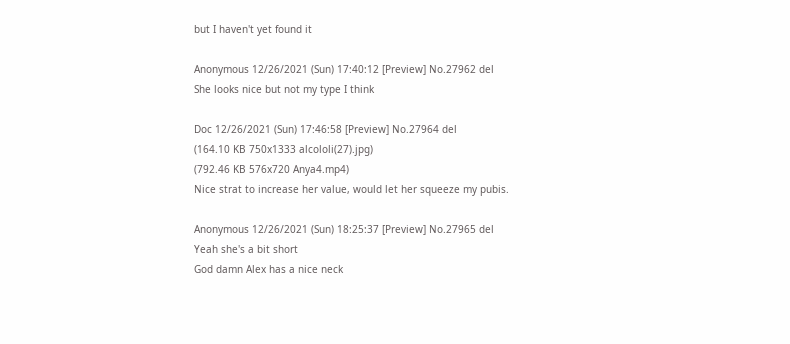but I haven't yet found it

Anonymous 12/26/2021 (Sun) 17:40:12 [Preview] No.27962 del
She looks nice but not my type I think

Doc 12/26/2021 (Sun) 17:46:58 [Preview] No.27964 del
(164.10 KB 750x1333 alcololi(27).jpg)
(792.46 KB 576x720 Anya4.mp4)
Nice strat to increase her value, would let her squeeze my pubis.

Anonymous 12/26/2021 (Sun) 18:25:37 [Preview] No.27965 del
Yeah she's a bit short
God damn Alex has a nice neck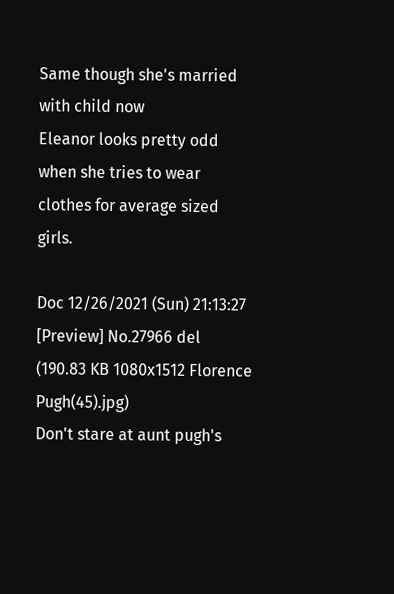Same though she's married with child now
Eleanor looks pretty odd when she tries to wear clothes for average sized girls.

Doc 12/26/2021 (Sun) 21:13:27 [Preview] No.27966 del
(190.83 KB 1080x1512 Florence Pugh(45).jpg)
Don't stare at aunt pugh's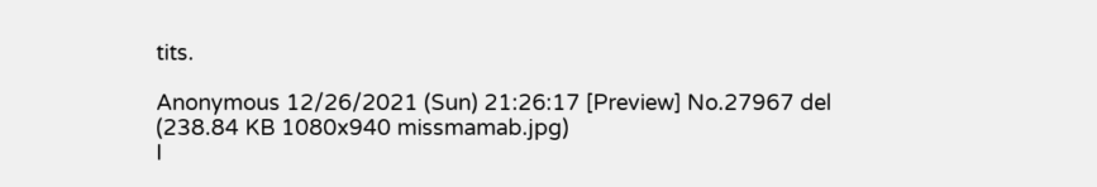tits.

Anonymous 12/26/2021 (Sun) 21:26:17 [Preview] No.27967 del
(238.84 KB 1080x940 missmamab.jpg)
I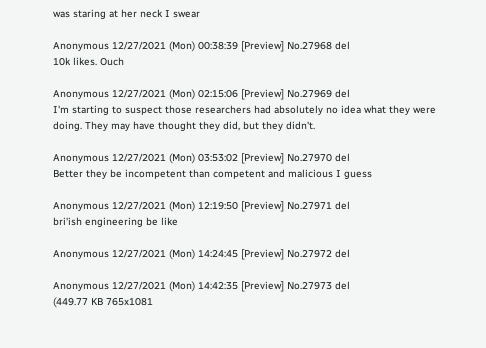was staring at her neck I swear

Anonymous 12/27/2021 (Mon) 00:38:39 [Preview] No.27968 del
10k likes. Ouch

Anonymous 12/27/2021 (Mon) 02:15:06 [Preview] No.27969 del
I'm starting to suspect those researchers had absolutely no idea what they were doing. They may have thought they did, but they didn't.

Anonymous 12/27/2021 (Mon) 03:53:02 [Preview] No.27970 del
Better they be incompetent than competent and malicious I guess

Anonymous 12/27/2021 (Mon) 12:19:50 [Preview] No.27971 del
bri'ish engineering be like

Anonymous 12/27/2021 (Mon) 14:24:45 [Preview] No.27972 del

Anonymous 12/27/2021 (Mon) 14:42:35 [Preview] No.27973 del
(449.77 KB 765x1081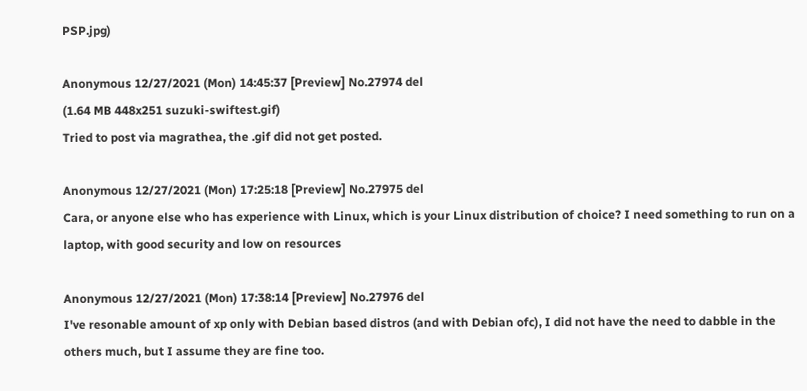PSP.jpg)

Anonymous 12/27/2021 (Mon) 14:45:37 [Preview] No.27974 del
(1.64 MB 448x251 suzuki-swiftest.gif)
Tried to post via magrathea, the .gif did not get posted.

Anonymous 12/27/2021 (Mon) 17:25:18 [Preview] No.27975 del
Cara, or anyone else who has experience with Linux, which is your Linux distribution of choice? I need something to run on a laptop, with good security and low on resources

Anonymous 12/27/2021 (Mon) 17:38:14 [Preview] No.27976 del
I've resonable amount of xp only with Debian based distros (and with Debian ofc), I did not have the need to dabble in the others much, but I assume they are fine too.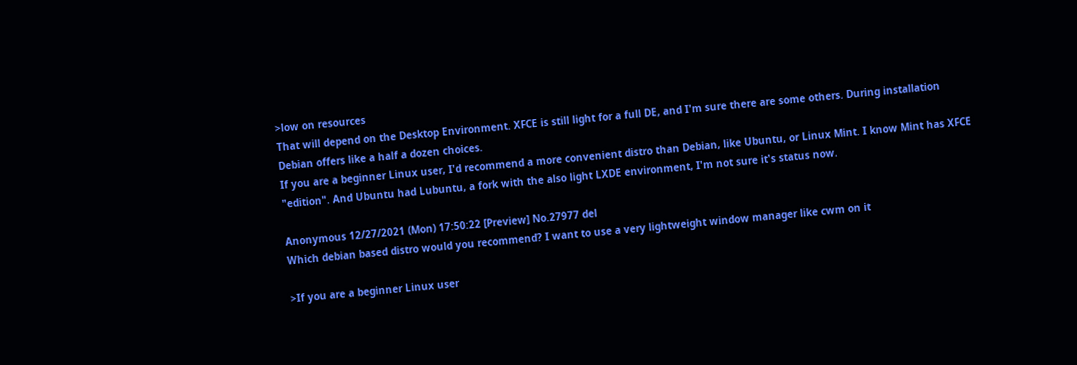>low on resources
That will depend on the Desktop Environment. XFCE is still light for a full DE, and I'm sure there are some others. During installation Debian offers like a half a dozen choices.
If you are a beginner Linux user, I'd recommend a more convenient distro than Debian, like Ubuntu, or Linux Mint. I know Mint has XFCE "edition". And Ubuntu had Lubuntu, a fork with the also light LXDE environment, I'm not sure it's status now.

Anonymous 12/27/2021 (Mon) 17:50:22 [Preview] No.27977 del
Which debian based distro would you recommend? I want to use a very lightweight window manager like cwm on it

>If you are a beginner Linux user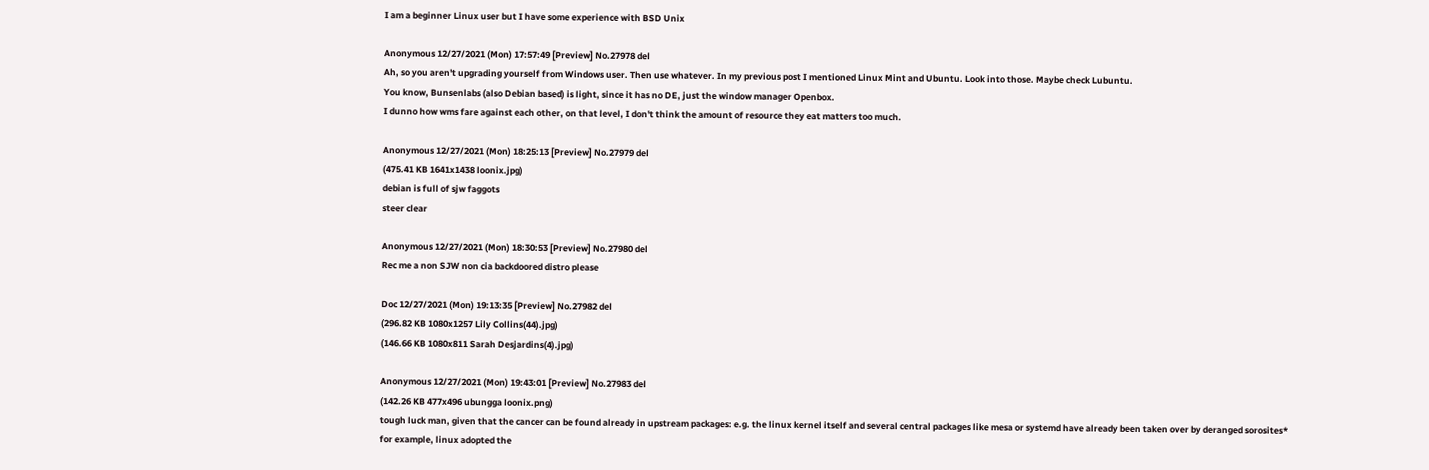I am a beginner Linux user but I have some experience with BSD Unix

Anonymous 12/27/2021 (Mon) 17:57:49 [Preview] No.27978 del
Ah, so you aren't upgrading yourself from Windows user. Then use whatever. In my previous post I mentioned Linux Mint and Ubuntu. Look into those. Maybe check Lubuntu.
You know, Bunsenlabs (also Debian based) is light, since it has no DE, just the window manager Openbox.
I dunno how wms fare against each other, on that level, I don't think the amount of resource they eat matters too much.

Anonymous 12/27/2021 (Mon) 18:25:13 [Preview] No.27979 del
(475.41 KB 1641x1438 loonix.jpg)
debian is full of sjw faggots
steer clear

Anonymous 12/27/2021 (Mon) 18:30:53 [Preview] No.27980 del
Rec me a non SJW non cia backdoored distro please

Doc 12/27/2021 (Mon) 19:13:35 [Preview] No.27982 del
(296.82 KB 1080x1257 Lily Collins(44).jpg)
(146.66 KB 1080x811 Sarah Desjardins(4).jpg)

Anonymous 12/27/2021 (Mon) 19:43:01 [Preview] No.27983 del
(142.26 KB 477x496 ubungga loonix.png)
tough luck man, given that the cancer can be found already in upstream packages: e.g. the linux kernel itself and several central packages like mesa or systemd have already been taken over by deranged sorosites*
for example, linux adopted the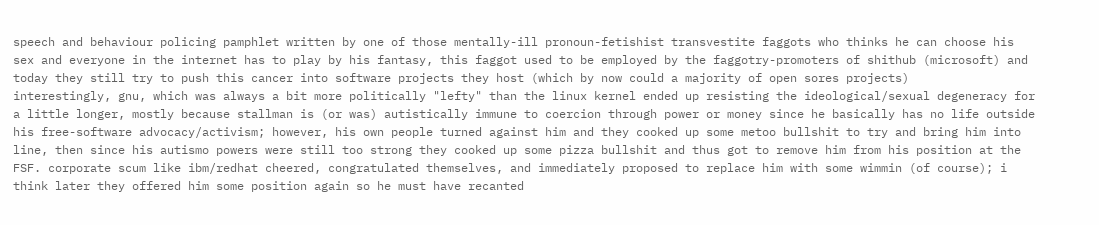speech and behaviour policing pamphlet written by one of those mentally-ill pronoun-fetishist transvestite faggots who thinks he can choose his sex and everyone in the internet has to play by his fantasy, this faggot used to be employed by the faggotry-promoters of shithub (microsoft) and today they still try to push this cancer into software projects they host (which by now could a majority of open sores projects)
interestingly, gnu, which was always a bit more politically "lefty" than the linux kernel ended up resisting the ideological/sexual degeneracy for a little longer, mostly because stallman is (or was) autistically immune to coercion through power or money since he basically has no life outside his free-software advocacy/activism; however, his own people turned against him and they cooked up some metoo bullshit to try and bring him into line, then since his autismo powers were still too strong they cooked up some pizza bullshit and thus got to remove him from his position at the FSF. corporate scum like ibm/redhat cheered, congratulated themselves, and immediately proposed to replace him with some wimmin (of course); i think later they offered him some position again so he must have recanted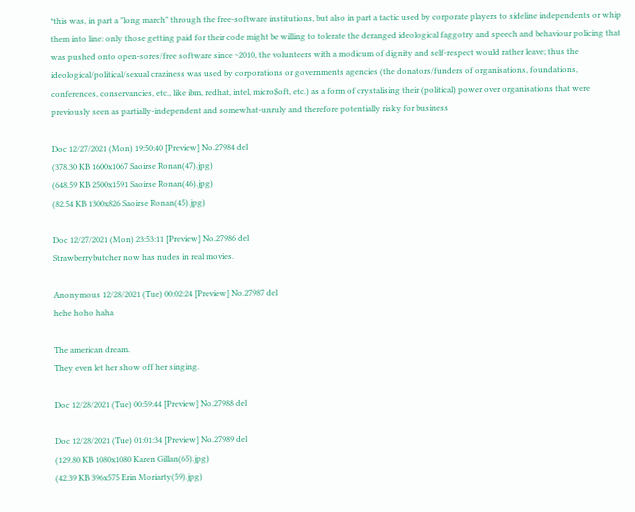*this was, in part a "long march" through the free-software institutions, but also in part a tactic used by corporate players to sideline independents or whip them into line: only those getting paid for their code might be willing to tolerate the deranged ideological faggotry and speech and behaviour policing that was pushed onto open-sores/free software since ~2010, the volunteers with a modicum of dignity and self-respect would rather leave; thus the ideological/political/sexual craziness was used by corporations or governments agencies (the donators/funders of organisations, foundations, conferences, conservancies, etc., like ibm, redhat, intel, micro$oft, etc.) as a form of crystalising their (political) power over organisations that were previously seen as partially-independent and somewhat-unruly and therefore potentially risky for business

Doc 12/27/2021 (Mon) 19:50:40 [Preview] No.27984 del
(378.30 KB 1600x1067 Saoirse Ronan(47).jpg)
(648.59 KB 2500x1591 Saoirse Ronan(46).jpg)
(82.54 KB 1300x826 Saoirse Ronan(45).jpg)

Doc 12/27/2021 (Mon) 23:53:11 [Preview] No.27986 del
Strawberrybutcher now has nudes in real movies.

Anonymous 12/28/2021 (Tue) 00:02:24 [Preview] No.27987 del
hehe hoho haha

The american dream.
They even let her show off her singing.

Doc 12/28/2021 (Tue) 00:59:44 [Preview] No.27988 del

Doc 12/28/2021 (Tue) 01:01:34 [Preview] No.27989 del
(129.80 KB 1080x1080 Karen Gillan(65).jpg)
(42.39 KB 396x575 Erin Moriarty(59).jpg)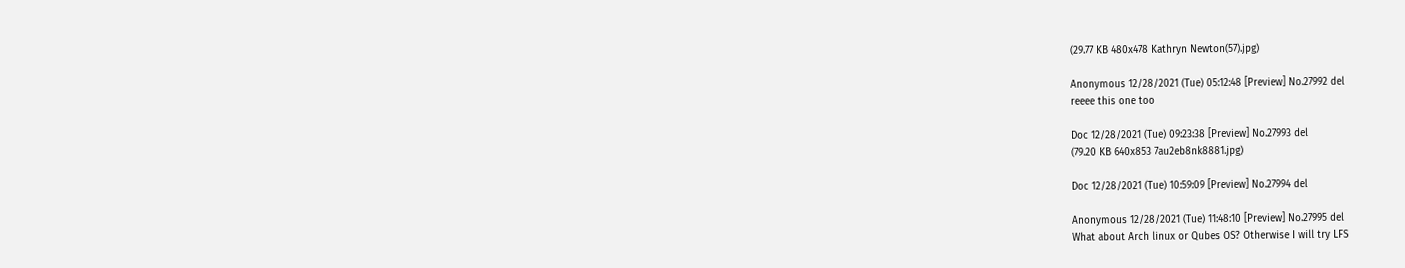(29.77 KB 480x478 Kathryn Newton(57).jpg)

Anonymous 12/28/2021 (Tue) 05:12:48 [Preview] No.27992 del
reeee this one too

Doc 12/28/2021 (Tue) 09:23:38 [Preview] No.27993 del
(79.20 KB 640x853 7au2eb8nk8881.jpg)

Doc 12/28/2021 (Tue) 10:59:09 [Preview] No.27994 del

Anonymous 12/28/2021 (Tue) 11:48:10 [Preview] No.27995 del
What about Arch linux or Qubes OS? Otherwise I will try LFS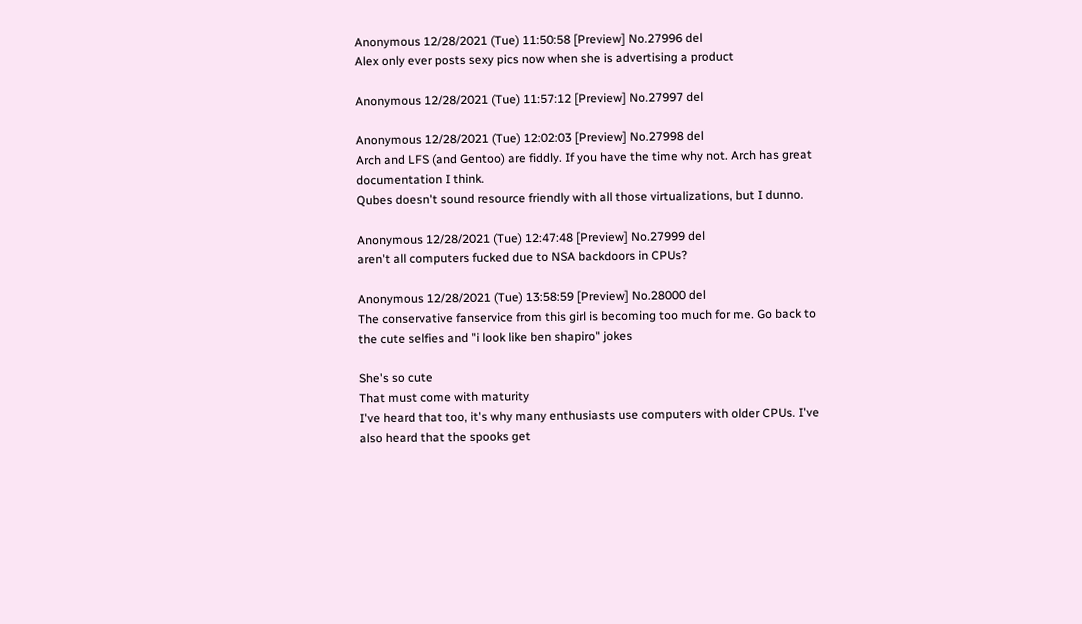Anonymous 12/28/2021 (Tue) 11:50:58 [Preview] No.27996 del
Alex only ever posts sexy pics now when she is advertising a product

Anonymous 12/28/2021 (Tue) 11:57:12 [Preview] No.27997 del

Anonymous 12/28/2021 (Tue) 12:02:03 [Preview] No.27998 del
Arch and LFS (and Gentoo) are fiddly. If you have the time why not. Arch has great documentation I think.
Qubes doesn't sound resource friendly with all those virtualizations, but I dunno.

Anonymous 12/28/2021 (Tue) 12:47:48 [Preview] No.27999 del
aren't all computers fucked due to NSA backdoors in CPUs?

Anonymous 12/28/2021 (Tue) 13:58:59 [Preview] No.28000 del
The conservative fanservice from this girl is becoming too much for me. Go back to the cute selfies and "i look like ben shapiro" jokes

She's so cute
That must come with maturity
I've heard that too, it's why many enthusiasts use computers with older CPUs. I've also heard that the spooks get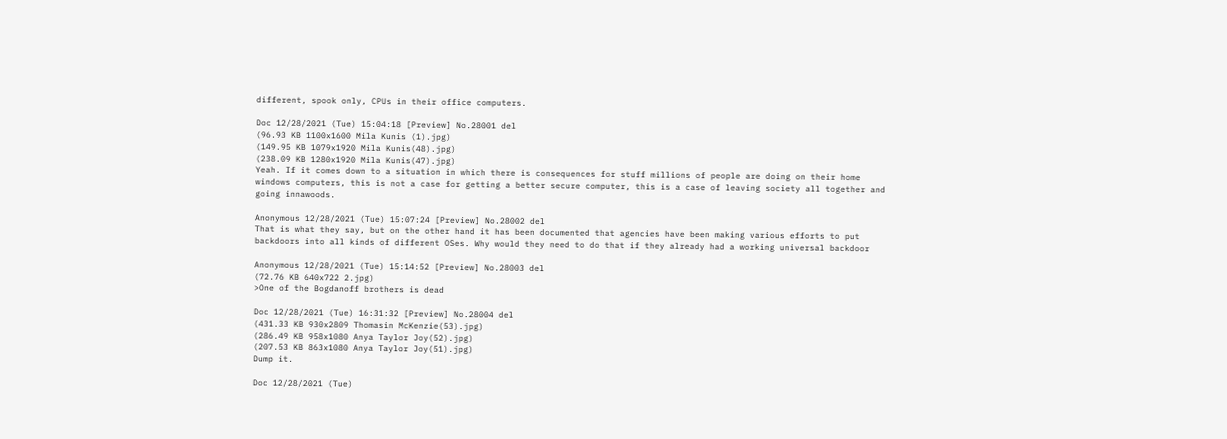different, spook only, CPUs in their office computers.

Doc 12/28/2021 (Tue) 15:04:18 [Preview] No.28001 del
(96.93 KB 1100x1600 Mila Kunis (1).jpg)
(149.95 KB 1079x1920 Mila Kunis(48).jpg)
(238.09 KB 1280x1920 Mila Kunis(47).jpg)
Yeah. If it comes down to a situation in which there is consequences for stuff millions of people are doing on their home windows computers, this is not a case for getting a better secure computer, this is a case of leaving society all together and going innawoods.

Anonymous 12/28/2021 (Tue) 15:07:24 [Preview] No.28002 del
That is what they say, but on the other hand it has been documented that agencies have been making various efforts to put backdoors into all kinds of different OSes. Why would they need to do that if they already had a working universal backdoor

Anonymous 12/28/2021 (Tue) 15:14:52 [Preview] No.28003 del
(72.76 KB 640x722 2.jpg)
>One of the Bogdanoff brothers is dead

Doc 12/28/2021 (Tue) 16:31:32 [Preview] No.28004 del
(431.33 KB 930x2809 Thomasin McKenzie(53).jpg)
(286.49 KB 958x1080 Anya Taylor Joy(52).jpg)
(207.53 KB 863x1080 Anya Taylor Joy(51).jpg)
Dump it.

Doc 12/28/2021 (Tue)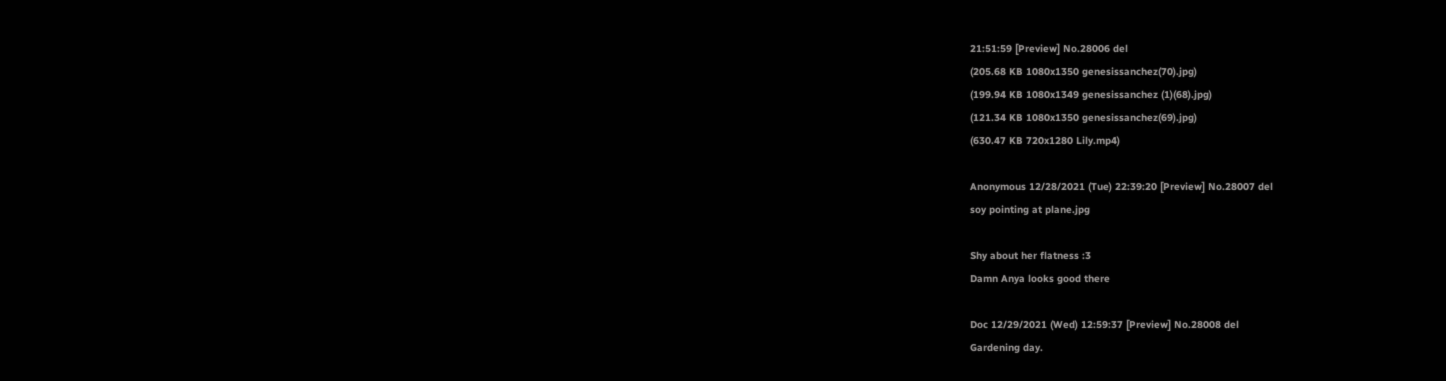21:51:59 [Preview] No.28006 del
(205.68 KB 1080x1350 genesissanchez(70).jpg)
(199.94 KB 1080x1349 genesissanchez (1)(68).jpg)
(121.34 KB 1080x1350 genesissanchez(69).jpg)
(630.47 KB 720x1280 Lily.mp4)

Anonymous 12/28/2021 (Tue) 22:39:20 [Preview] No.28007 del
soy pointing at plane.jpg

Shy about her flatness :3
Damn Anya looks good there

Doc 12/29/2021 (Wed) 12:59:37 [Preview] No.28008 del
Gardening day.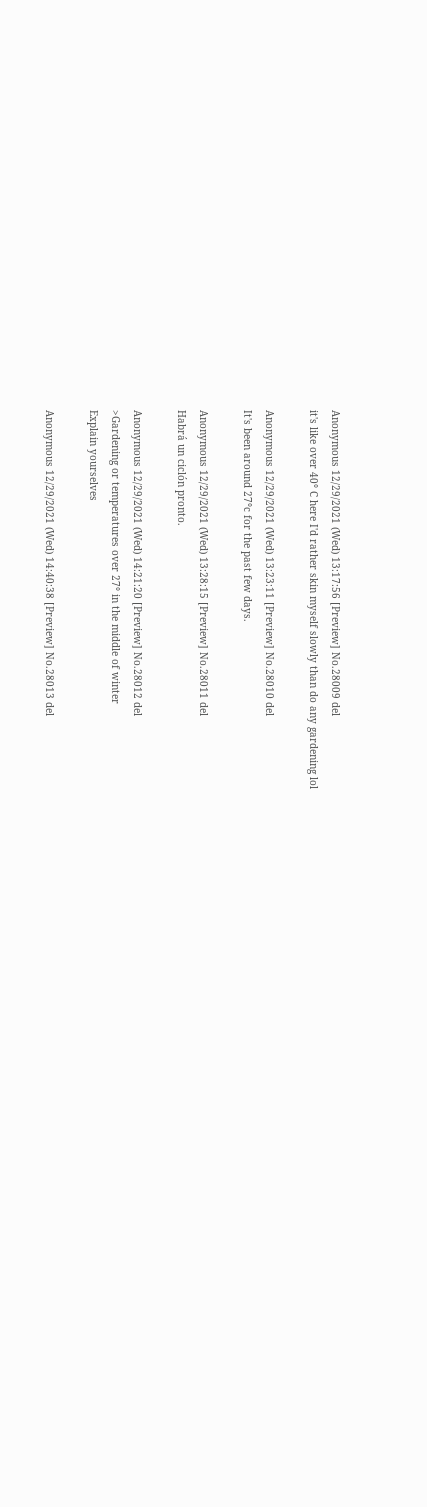Anonymous 12/29/2021 (Wed) 13:17:56 [Preview] No.28009 del
it's like over 40° C here I'd rather skin myself slowly than do any gardening lol

Anonymous 12/29/2021 (Wed) 13:23:11 [Preview] No.28010 del
It's been around 27°c for the past few days.

Anonymous 12/29/2021 (Wed) 13:28:15 [Preview] No.28011 del
Habrá un ciclón pronto.

Anonymous 12/29/2021 (Wed) 14:21:20 [Preview] No.28012 del
>Gardening or temperatures over 27° in the middle of winter
Explain yourselves

Anonymous 12/29/2021 (Wed) 14:40:38 [Preview] No.28013 del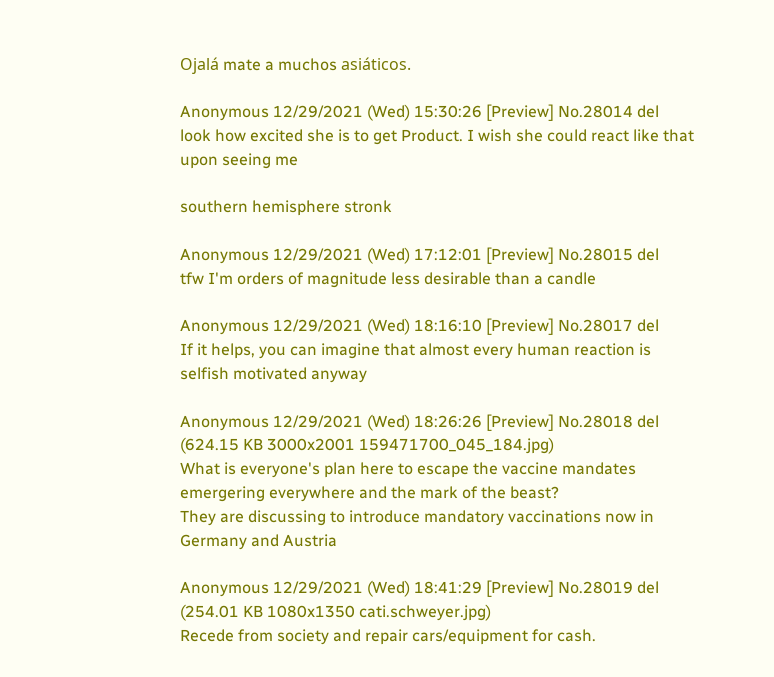Ojalá mate a muchos asiáticos.

Anonymous 12/29/2021 (Wed) 15:30:26 [Preview] No.28014 del
look how excited she is to get Product. I wish she could react like that upon seeing me

southern hemisphere stronk

Anonymous 12/29/2021 (Wed) 17:12:01 [Preview] No.28015 del
tfw I'm orders of magnitude less desirable than a candle

Anonymous 12/29/2021 (Wed) 18:16:10 [Preview] No.28017 del
If it helps, you can imagine that almost every human reaction is selfish motivated anyway

Anonymous 12/29/2021 (Wed) 18:26:26 [Preview] No.28018 del
(624.15 KB 3000x2001 159471700_045_184.jpg)
What is everyone's plan here to escape the vaccine mandates emergering everywhere and the mark of the beast?
They are discussing to introduce mandatory vaccinations now in Germany and Austria

Anonymous 12/29/2021 (Wed) 18:41:29 [Preview] No.28019 del
(254.01 KB 1080x1350 cati.schweyer.jpg)
Recede from society and repair cars/equipment for cash.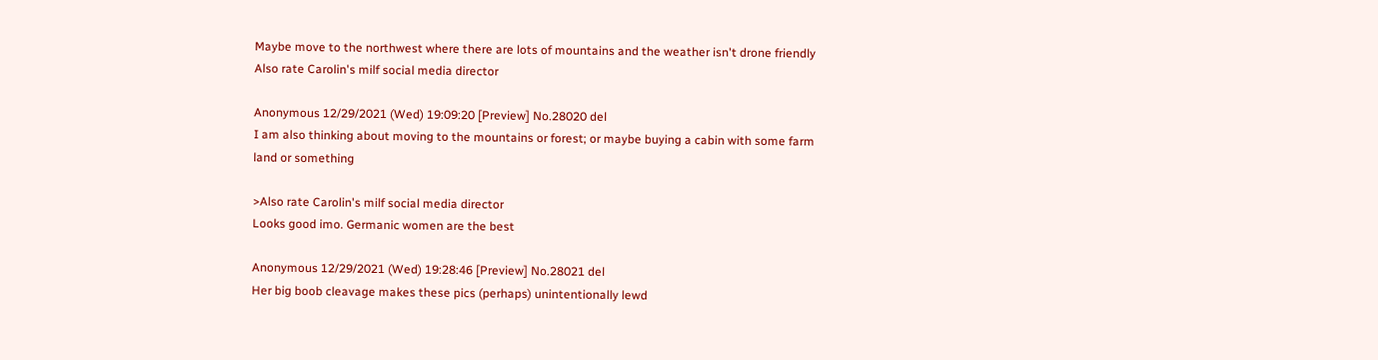Maybe move to the northwest where there are lots of mountains and the weather isn't drone friendly
Also rate Carolin's milf social media director

Anonymous 12/29/2021 (Wed) 19:09:20 [Preview] No.28020 del
I am also thinking about moving to the mountains or forest; or maybe buying a cabin with some farm land or something

>Also rate Carolin's milf social media director
Looks good imo. Germanic women are the best

Anonymous 12/29/2021 (Wed) 19:28:46 [Preview] No.28021 del
Her big boob cleavage makes these pics (perhaps) unintentionally lewd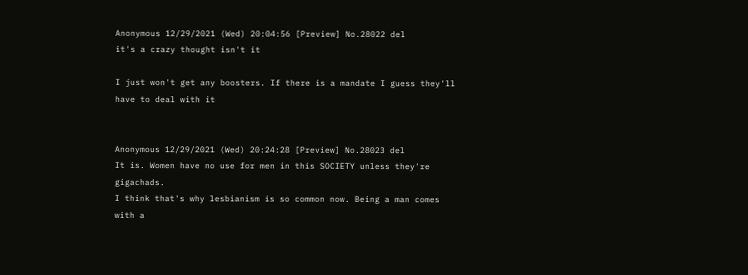Anonymous 12/29/2021 (Wed) 20:04:56 [Preview] No.28022 del
it's a crazy thought isn't it

I just won't get any boosters. If there is a mandate I guess they'll have to deal with it


Anonymous 12/29/2021 (Wed) 20:24:28 [Preview] No.28023 del
It is. Women have no use for men in this SOCIETY unless they're gigachads.
I think that's why lesbianism is so common now. Being a man comes with a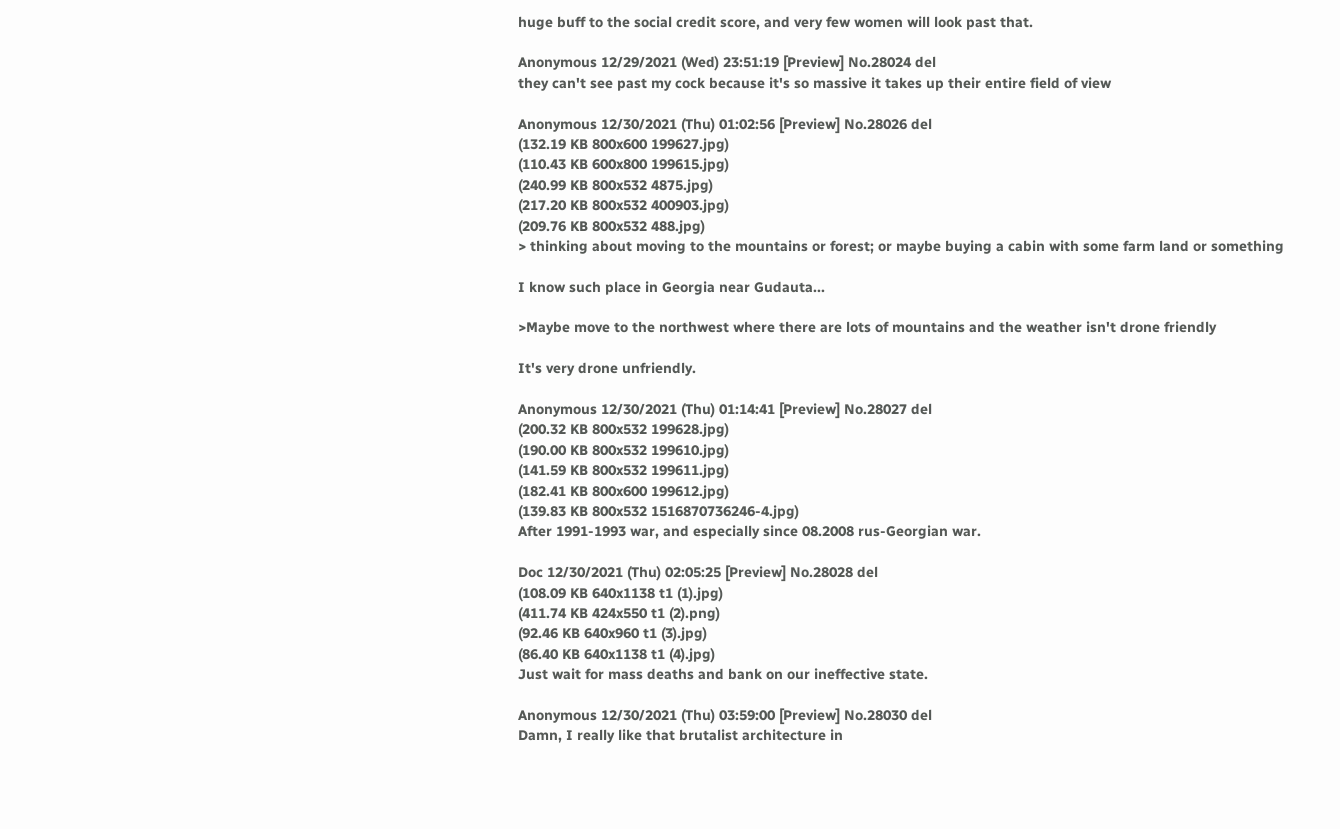huge buff to the social credit score, and very few women will look past that.

Anonymous 12/29/2021 (Wed) 23:51:19 [Preview] No.28024 del
they can't see past my cock because it's so massive it takes up their entire field of view

Anonymous 12/30/2021 (Thu) 01:02:56 [Preview] No.28026 del
(132.19 KB 800x600 199627.jpg)
(110.43 KB 600x800 199615.jpg)
(240.99 KB 800x532 4875.jpg)
(217.20 KB 800x532 400903.jpg)
(209.76 KB 800x532 488.jpg)
> thinking about moving to the mountains or forest; or maybe buying a cabin with some farm land or something

I know such place in Georgia near Gudauta...

>Maybe move to the northwest where there are lots of mountains and the weather isn't drone friendly

It's very drone unfriendly.

Anonymous 12/30/2021 (Thu) 01:14:41 [Preview] No.28027 del
(200.32 KB 800x532 199628.jpg)
(190.00 KB 800x532 199610.jpg)
(141.59 KB 800x532 199611.jpg)
(182.41 KB 800x600 199612.jpg)
(139.83 KB 800x532 1516870736246-4.jpg)
After 1991-1993 war, and especially since 08.2008 rus-Georgian war.

Doc 12/30/2021 (Thu) 02:05:25 [Preview] No.28028 del
(108.09 KB 640x1138 t1 (1).jpg)
(411.74 KB 424x550 t1 (2).png)
(92.46 KB 640x960 t1 (3).jpg)
(86.40 KB 640x1138 t1 (4).jpg)
Just wait for mass deaths and bank on our ineffective state.

Anonymous 12/30/2021 (Thu) 03:59:00 [Preview] No.28030 del
Damn, I really like that brutalist architecture in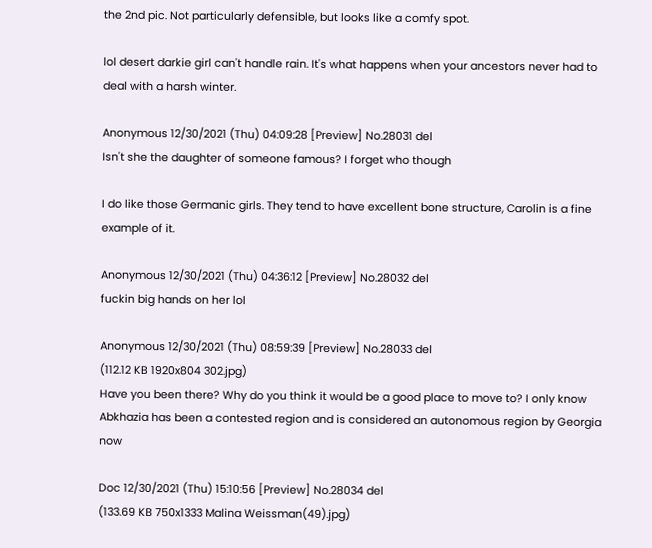the 2nd pic. Not particularly defensible, but looks like a comfy spot.

lol desert darkie girl can't handle rain. It's what happens when your ancestors never had to deal with a harsh winter.

Anonymous 12/30/2021 (Thu) 04:09:28 [Preview] No.28031 del
Isn't she the daughter of someone famous? I forget who though

I do like those Germanic girls. They tend to have excellent bone structure, Carolin is a fine example of it.

Anonymous 12/30/2021 (Thu) 04:36:12 [Preview] No.28032 del
fuckin big hands on her lol

Anonymous 12/30/2021 (Thu) 08:59:39 [Preview] No.28033 del
(112.12 KB 1920x804 302.jpg)
Have you been there? Why do you think it would be a good place to move to? I only know Abkhazia has been a contested region and is considered an autonomous region by Georgia now

Doc 12/30/2021 (Thu) 15:10:56 [Preview] No.28034 del
(133.69 KB 750x1333 Malina Weissman(49).jpg)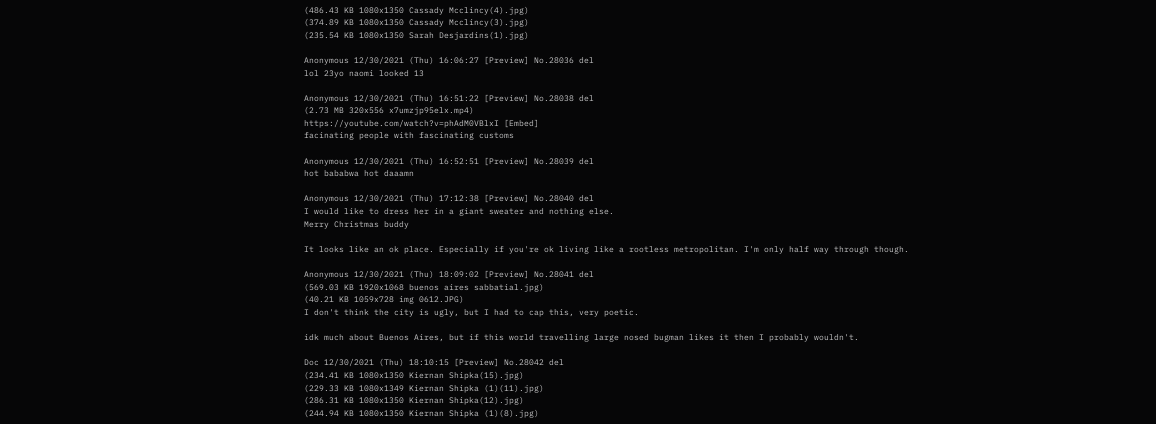(486.43 KB 1080x1350 Cassady Mcclincy(4).jpg)
(374.89 KB 1080x1350 Cassady Mcclincy(3).jpg)
(235.54 KB 1080x1350 Sarah Desjardins(1).jpg)

Anonymous 12/30/2021 (Thu) 16:06:27 [Preview] No.28036 del
lol 23yo naomi looked 13

Anonymous 12/30/2021 (Thu) 16:51:22 [Preview] No.28038 del
(2.73 MB 320x556 x7umzjp95elx.mp4)
https://youtube.com/watch?v=phAdM0VBlxI [Embed]
facinating people with fascinating customs

Anonymous 12/30/2021 (Thu) 16:52:51 [Preview] No.28039 del
hot bababwa hot daaamn

Anonymous 12/30/2021 (Thu) 17:12:38 [Preview] No.28040 del
I would like to dress her in a giant sweater and nothing else.
Merry Christmas buddy

It looks like an ok place. Especially if you're ok living like a rootless metropolitan. I'm only half way through though.

Anonymous 12/30/2021 (Thu) 18:09:02 [Preview] No.28041 del
(569.03 KB 1920x1068 buenos aires sabbatial.jpg)
(40.21 KB 1059x728 img 0612.JPG)
I don't think the city is ugly, but I had to cap this, very poetic.

idk much about Buenos Aires, but if this world travelling large nosed bugman likes it then I probably wouldn't.

Doc 12/30/2021 (Thu) 18:10:15 [Preview] No.28042 del
(234.41 KB 1080x1350 Kiernan Shipka(15).jpg)
(229.33 KB 1080x1349 Kiernan Shipka (1)(11).jpg)
(286.31 KB 1080x1350 Kiernan Shipka(12).jpg)
(244.94 KB 1080x1350 Kiernan Shipka (1)(8).jpg)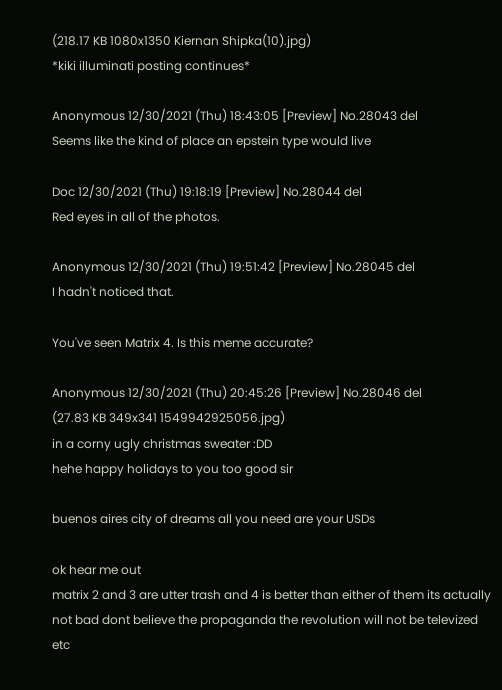(218.17 KB 1080x1350 Kiernan Shipka(10).jpg)
*kiki illuminati posting continues*

Anonymous 12/30/2021 (Thu) 18:43:05 [Preview] No.28043 del
Seems like the kind of place an epstein type would live

Doc 12/30/2021 (Thu) 19:18:19 [Preview] No.28044 del
Red eyes in all of the photos.

Anonymous 12/30/2021 (Thu) 19:51:42 [Preview] No.28045 del
I hadn't noticed that.

You've seen Matrix 4. Is this meme accurate?

Anonymous 12/30/2021 (Thu) 20:45:26 [Preview] No.28046 del
(27.83 KB 349x341 1549942925056.jpg)
in a corny ugly christmas sweater :DD
hehe happy holidays to you too good sir

buenos aires city of dreams all you need are your USDs

ok hear me out
matrix 2 and 3 are utter trash and 4 is better than either of them its actually not bad dont believe the propaganda the revolution will not be televized etc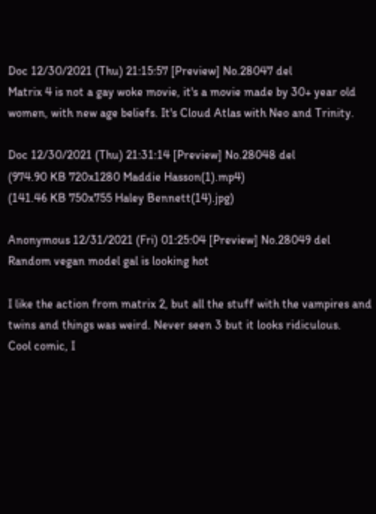Doc 12/30/2021 (Thu) 21:15:57 [Preview] No.28047 del
Matrix 4 is not a gay woke movie, it's a movie made by 30+ year old women, with new age beliefs. It's Cloud Atlas with Neo and Trinity.

Doc 12/30/2021 (Thu) 21:31:14 [Preview] No.28048 del
(974.90 KB 720x1280 Maddie Hasson(1).mp4)
(141.46 KB 750x755 Haley Bennett(14).jpg)

Anonymous 12/31/2021 (Fri) 01:25:04 [Preview] No.28049 del
Random vegan model gal is looking hot

I like the action from matrix 2, but all the stuff with the vampires and twins and things was weird. Never seen 3 but it looks ridiculous.
Cool comic, I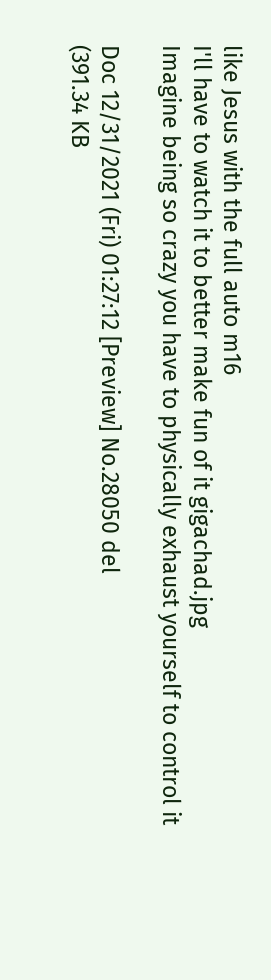like Jesus with the full auto m16
I'll have to watch it to better make fun of it gigachad.jpg
Imagine being so crazy you have to physically exhaust yourself to control it

Doc 12/31/2021 (Fri) 01:27:12 [Preview] No.28050 del
(391.34 KB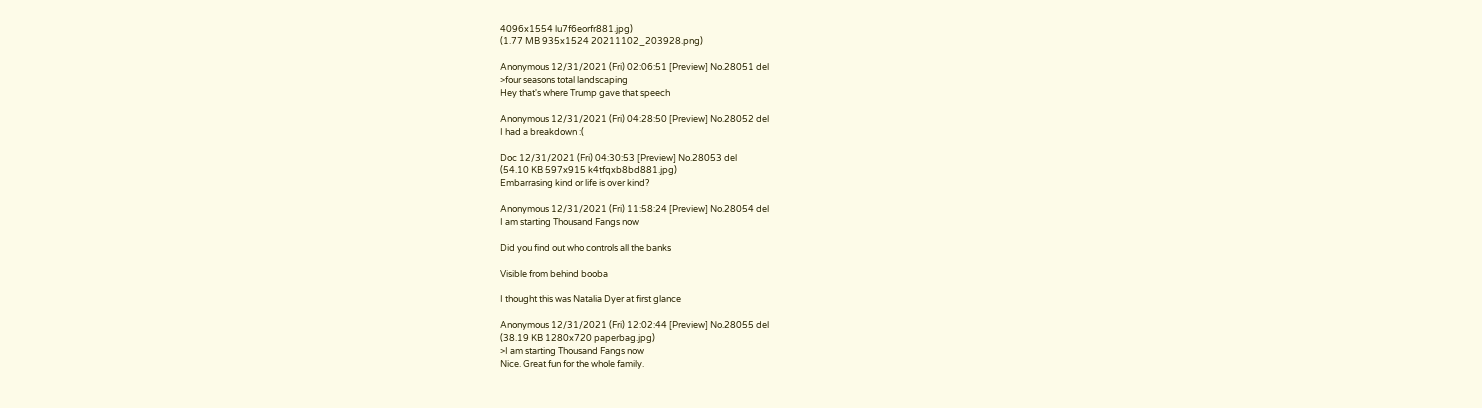4096x1554 lu7f6eorfr881.jpg)
(1.77 MB 935x1524 20211102_203928.png)

Anonymous 12/31/2021 (Fri) 02:06:51 [Preview] No.28051 del
>four seasons total landscaping
Hey that's where Trump gave that speech

Anonymous 12/31/2021 (Fri) 04:28:50 [Preview] No.28052 del
I had a breakdown :(

Doc 12/31/2021 (Fri) 04:30:53 [Preview] No.28053 del
(54.10 KB 597x915 k4tfqxb8bd881.jpg)
Embarrasing kind or life is over kind?

Anonymous 12/31/2021 (Fri) 11:58:24 [Preview] No.28054 del
I am starting Thousand Fangs now

Did you find out who controls all the banks

Visible from behind booba

I thought this was Natalia Dyer at first glance

Anonymous 12/31/2021 (Fri) 12:02:44 [Preview] No.28055 del
(38.19 KB 1280x720 paperbag.jpg)
>I am starting Thousand Fangs now
Nice. Great fun for the whole family.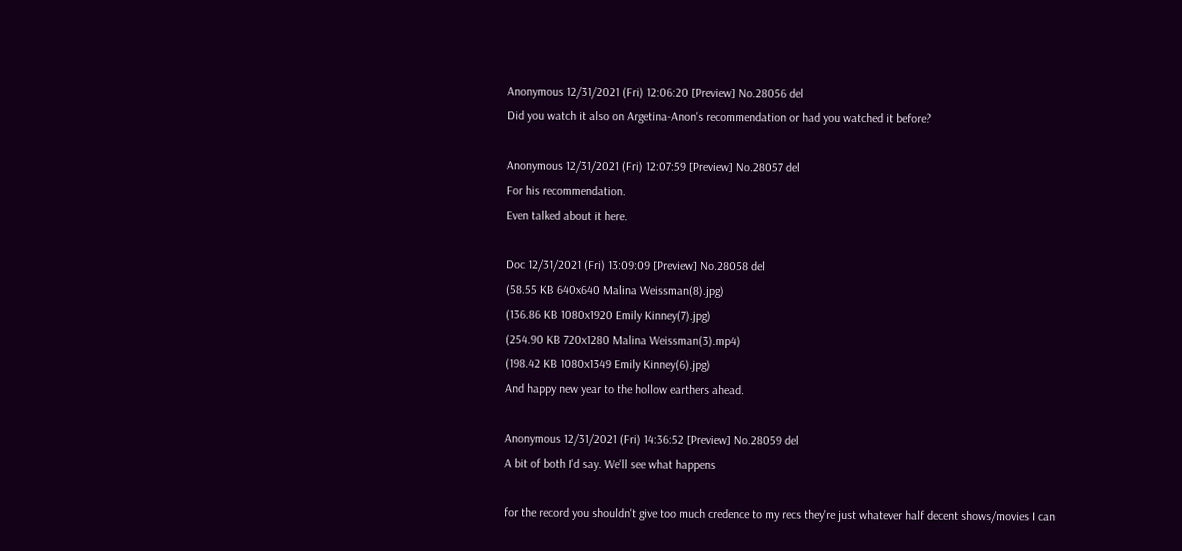Anonymous 12/31/2021 (Fri) 12:06:20 [Preview] No.28056 del
Did you watch it also on Argetina-Anon's recommendation or had you watched it before?

Anonymous 12/31/2021 (Fri) 12:07:59 [Preview] No.28057 del
For his recommendation.
Even talked about it here.

Doc 12/31/2021 (Fri) 13:09:09 [Preview] No.28058 del
(58.55 KB 640x640 Malina Weissman(8).jpg)
(136.86 KB 1080x1920 Emily Kinney(7).jpg)
(254.90 KB 720x1280 Malina Weissman(3).mp4)
(198.42 KB 1080x1349 Emily Kinney(6).jpg)
And happy new year to the hollow earthers ahead.

Anonymous 12/31/2021 (Fri) 14:36:52 [Preview] No.28059 del
A bit of both I'd say. We'll see what happens

for the record you shouldn't give too much credence to my recs they're just whatever half decent shows/movies I can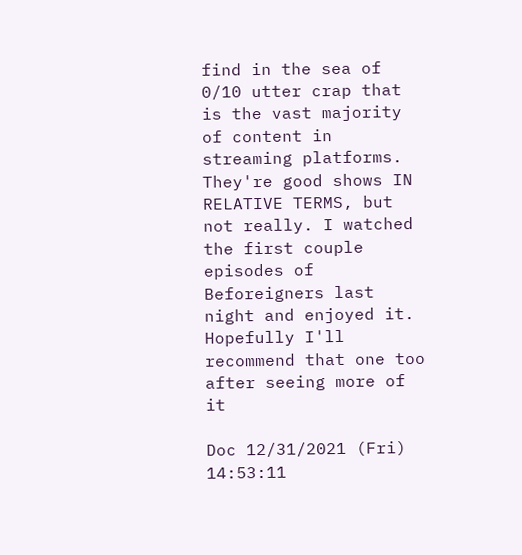find in the sea of 0/10 utter crap that is the vast majority of content in streaming platforms. They're good shows IN RELATIVE TERMS, but not really. I watched the first couple episodes of Beforeigners last night and enjoyed it. Hopefully I'll recommend that one too after seeing more of it

Doc 12/31/2021 (Fri) 14:53:11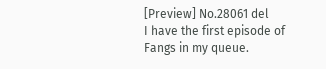[Preview] No.28061 del
I have the first episode of Fangs in my queue.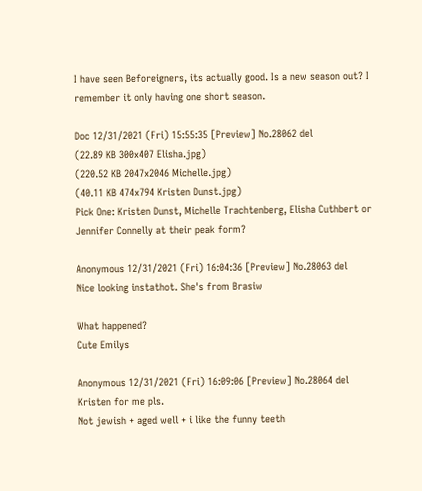I have seen Beforeigners, its actually good. Is a new season out? I remember it only having one short season.

Doc 12/31/2021 (Fri) 15:55:35 [Preview] No.28062 del
(22.89 KB 300x407 Elisha.jpg)
(220.52 KB 2047x2046 Michelle.jpg)
(40.11 KB 474x794 Kristen Dunst.jpg)
Pick One: Kristen Dunst, Michelle Trachtenberg, Elisha Cuthbert or Jennifer Connelly at their peak form?

Anonymous 12/31/2021 (Fri) 16:04:36 [Preview] No.28063 del
Nice looking instathot. She's from Brasiw

What happened?
Cute Emilys

Anonymous 12/31/2021 (Fri) 16:09:06 [Preview] No.28064 del
Kristen for me pls.
Not jewish + aged well + i like the funny teeth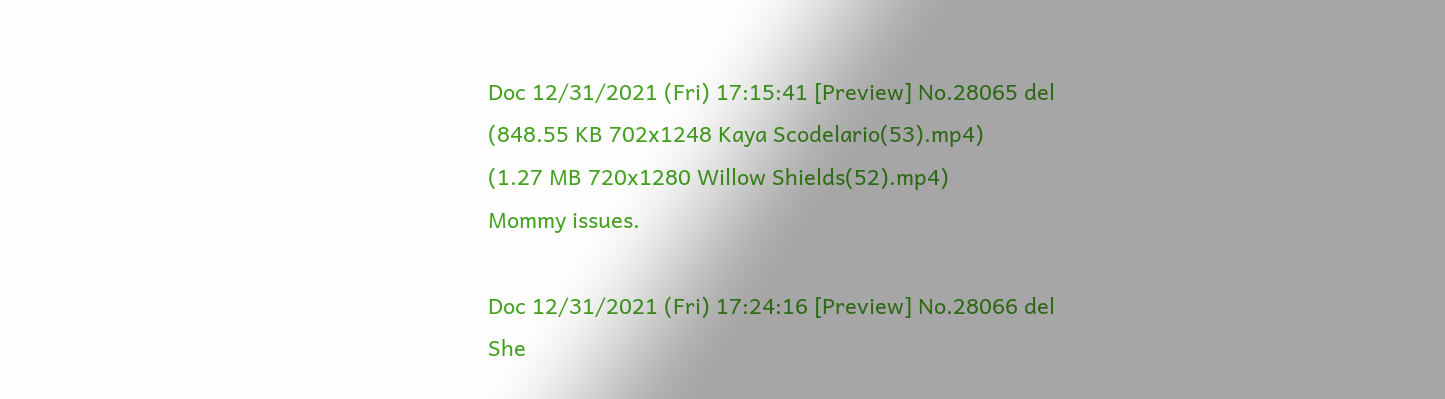Doc 12/31/2021 (Fri) 17:15:41 [Preview] No.28065 del
(848.55 KB 702x1248 Kaya Scodelario(53).mp4)
(1.27 MB 720x1280 Willow Shields(52).mp4)
Mommy issues.

Doc 12/31/2021 (Fri) 17:24:16 [Preview] No.28066 del
She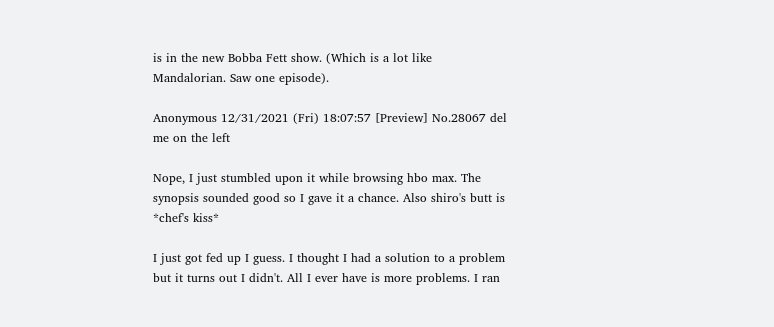is in the new Bobba Fett show. (Which is a lot like Mandalorian. Saw one episode).

Anonymous 12/31/2021 (Fri) 18:07:57 [Preview] No.28067 del
me on the left

Nope, I just stumbled upon it while browsing hbo max. The synopsis sounded good so I gave it a chance. Also shiro's butt is *chef's kiss*

I just got fed up I guess. I thought I had a solution to a problem but it turns out I didn't. All I ever have is more problems. I ran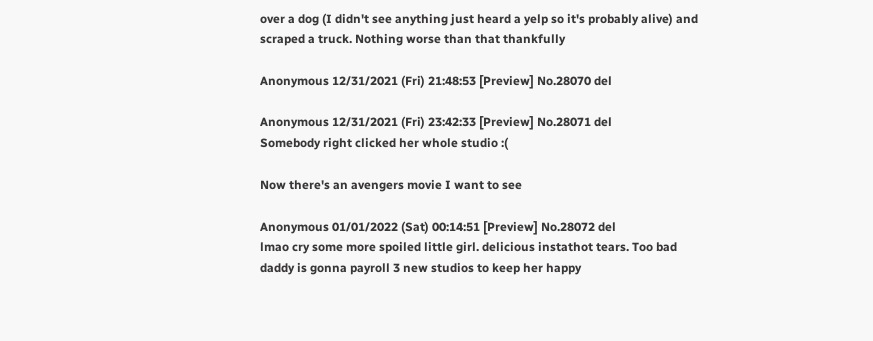over a dog (I didn't see anything just heard a yelp so it's probably alive) and scraped a truck. Nothing worse than that thankfully

Anonymous 12/31/2021 (Fri) 21:48:53 [Preview] No.28070 del

Anonymous 12/31/2021 (Fri) 23:42:33 [Preview] No.28071 del
Somebody right clicked her whole studio :(

Now there's an avengers movie I want to see

Anonymous 01/01/2022 (Sat) 00:14:51 [Preview] No.28072 del
lmao cry some more spoiled little girl. delicious instathot tears. Too bad daddy is gonna payroll 3 new studios to keep her happy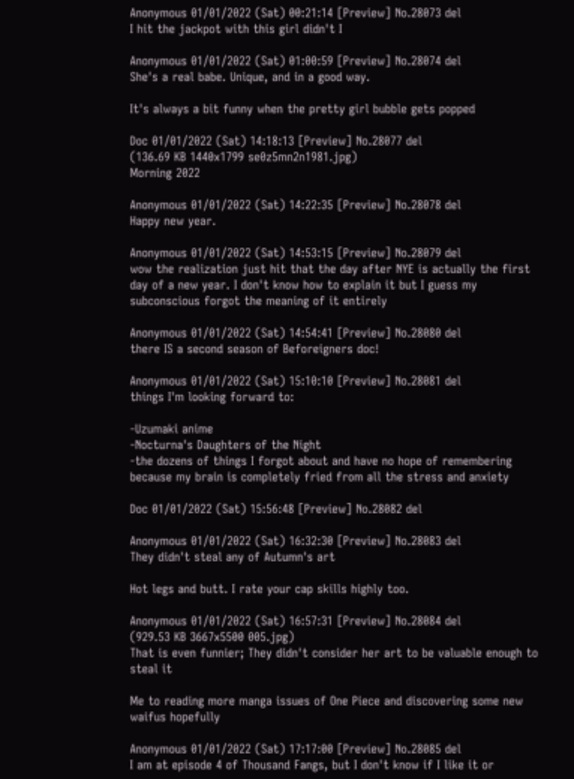Anonymous 01/01/2022 (Sat) 00:21:14 [Preview] No.28073 del
I hit the jackpot with this girl didn't I

Anonymous 01/01/2022 (Sat) 01:00:59 [Preview] No.28074 del
She's a real babe. Unique, and in a good way.

It's always a bit funny when the pretty girl bubble gets popped

Doc 01/01/2022 (Sat) 14:18:13 [Preview] No.28077 del
(136.69 KB 1440x1799 se0z5mn2n1981.jpg)
Morning 2022

Anonymous 01/01/2022 (Sat) 14:22:35 [Preview] No.28078 del
Happy new year.

Anonymous 01/01/2022 (Sat) 14:53:15 [Preview] No.28079 del
wow the realization just hit that the day after NYE is actually the first day of a new year. I don't know how to explain it but I guess my subconscious forgot the meaning of it entirely

Anonymous 01/01/2022 (Sat) 14:54:41 [Preview] No.28080 del
there IS a second season of Beforeigners doc!

Anonymous 01/01/2022 (Sat) 15:10:10 [Preview] No.28081 del
things I'm looking forward to:

-Uzumaki anime
-Nocturna's Daughters of the Night
-the dozens of things I forgot about and have no hope of remembering because my brain is completely fried from all the stress and anxiety

Doc 01/01/2022 (Sat) 15:56:48 [Preview] No.28082 del

Anonymous 01/01/2022 (Sat) 16:32:30 [Preview] No.28083 del
They didn't steal any of Autumn's art

Hot legs and butt. I rate your cap skills highly too.

Anonymous 01/01/2022 (Sat) 16:57:31 [Preview] No.28084 del
(929.53 KB 3667x5500 005.jpg)
That is even funnier; They didn't consider her art to be valuable enough to steal it

Me to reading more manga issues of One Piece and discovering some new waifus hopefully

Anonymous 01/01/2022 (Sat) 17:17:00 [Preview] No.28085 del
I am at episode 4 of Thousand Fangs, but I don't know if I like it or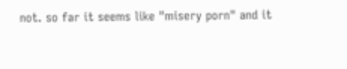not. so far it seems like "misery porn" and it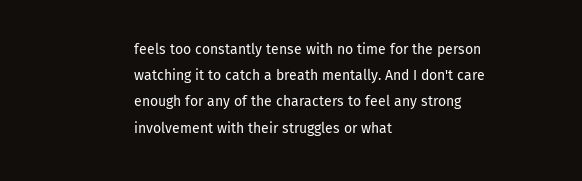feels too constantly tense with no time for the person watching it to catch a breath mentally. And I don't care enough for any of the characters to feel any strong involvement with their struggles or what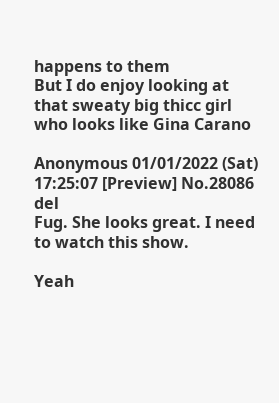happens to them
But I do enjoy looking at that sweaty big thicc girl who looks like Gina Carano

Anonymous 01/01/2022 (Sat) 17:25:07 [Preview] No.28086 del
Fug. She looks great. I need to watch this show.

Yeah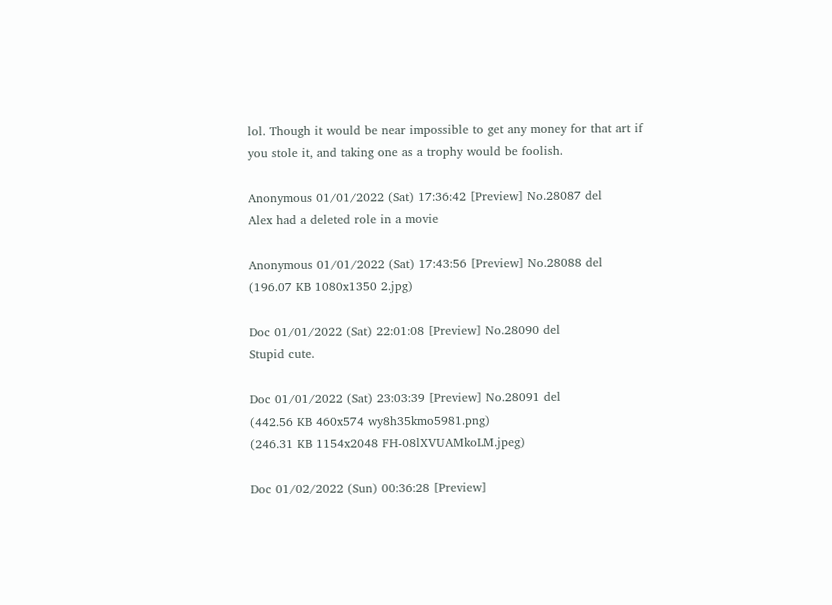lol. Though it would be near impossible to get any money for that art if you stole it, and taking one as a trophy would be foolish.

Anonymous 01/01/2022 (Sat) 17:36:42 [Preview] No.28087 del
Alex had a deleted role in a movie

Anonymous 01/01/2022 (Sat) 17:43:56 [Preview] No.28088 del
(196.07 KB 1080x1350 2.jpg)

Doc 01/01/2022 (Sat) 22:01:08 [Preview] No.28090 del
Stupid cute.

Doc 01/01/2022 (Sat) 23:03:39 [Preview] No.28091 del
(442.56 KB 460x574 wy8h35kmo5981.png)
(246.31 KB 1154x2048 FH-08lXVUAMkoLM.jpeg)

Doc 01/02/2022 (Sun) 00:36:28 [Preview]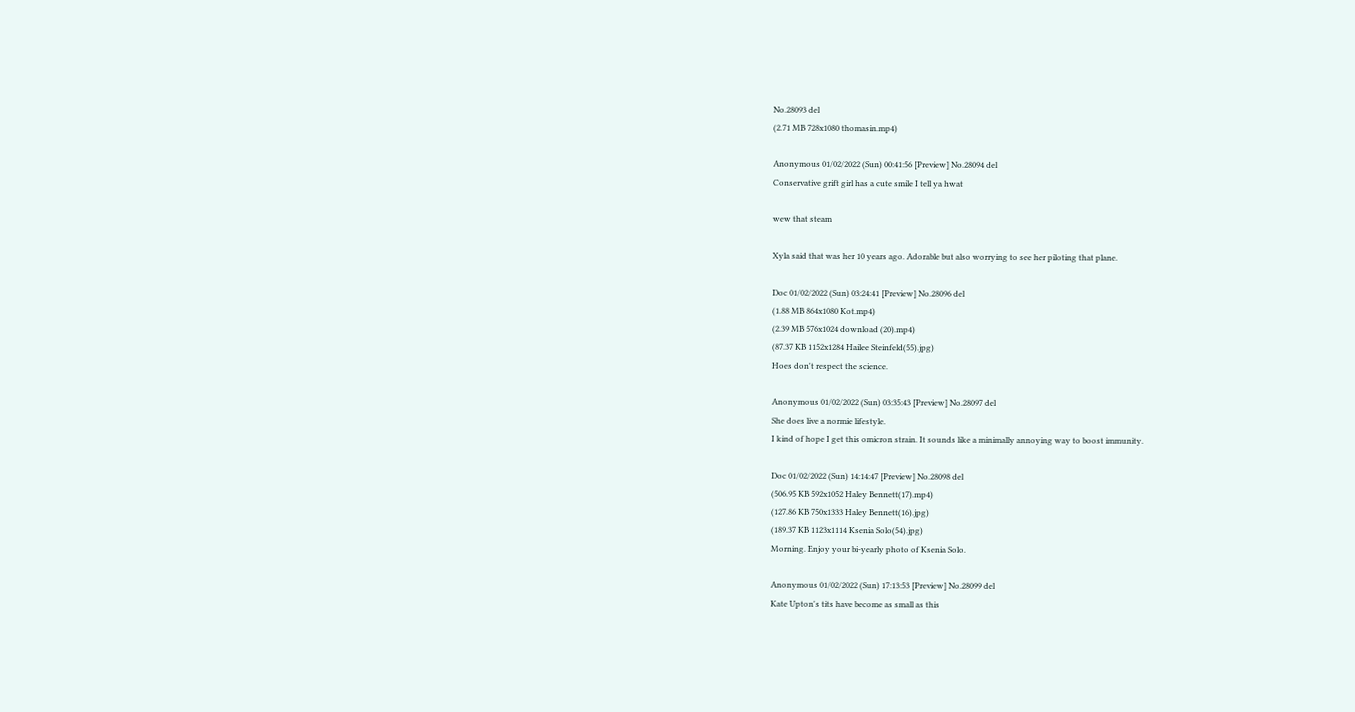No.28093 del
(2.71 MB 728x1080 thomasin.mp4)

Anonymous 01/02/2022 (Sun) 00:41:56 [Preview] No.28094 del
Conservative grift girl has a cute smile I tell ya hwat

wew that steam

Xyla said that was her 10 years ago. Adorable but also worrying to see her piloting that plane.

Doc 01/02/2022 (Sun) 03:24:41 [Preview] No.28096 del
(1.88 MB 864x1080 Kot.mp4)
(2.39 MB 576x1024 download (20).mp4)
(87.37 KB 1152x1284 Hailee Steinfeld(55).jpg)
Hoes don't respect the science.

Anonymous 01/02/2022 (Sun) 03:35:43 [Preview] No.28097 del
She does live a normie lifestyle.
I kind of hope I get this omicron strain. It sounds like a minimally annoying way to boost immunity.

Doc 01/02/2022 (Sun) 14:14:47 [Preview] No.28098 del
(506.95 KB 592x1052 Haley Bennett(17).mp4)
(127.86 KB 750x1333 Haley Bennett(16).jpg)
(189.37 KB 1123x1114 Ksenia Solo(54).jpg)
Morning. Enjoy your bi-yearly photo of Ksenia Solo.

Anonymous 01/02/2022 (Sun) 17:13:53 [Preview] No.28099 del
Kate Upton's tits have become as small as this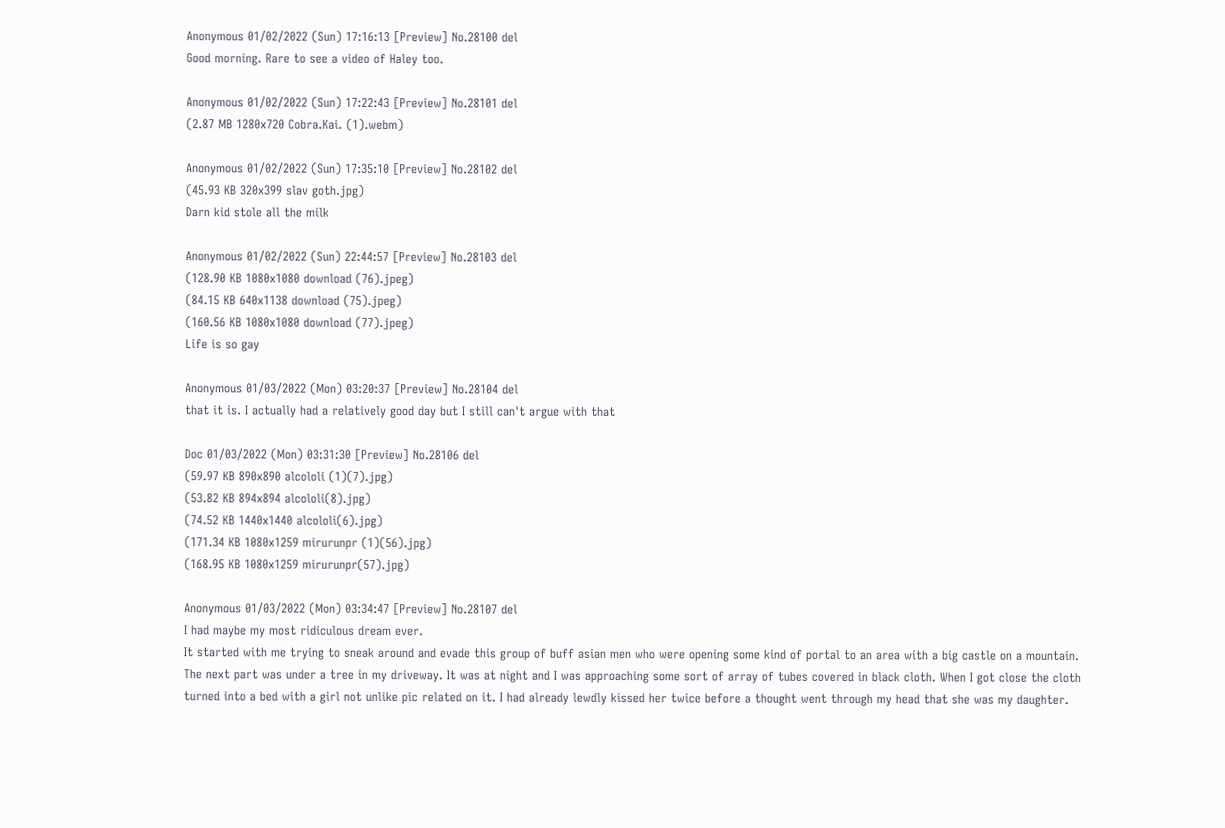Anonymous 01/02/2022 (Sun) 17:16:13 [Preview] No.28100 del
Good morning. Rare to see a video of Haley too.

Anonymous 01/02/2022 (Sun) 17:22:43 [Preview] No.28101 del
(2.87 MB 1280x720 Cobra.Kai. (1).webm)

Anonymous 01/02/2022 (Sun) 17:35:10 [Preview] No.28102 del
(45.93 KB 320x399 slav goth.jpg)
Darn kid stole all the milk

Anonymous 01/02/2022 (Sun) 22:44:57 [Preview] No.28103 del
(128.90 KB 1080x1080 download (76).jpeg)
(84.15 KB 640x1138 download (75).jpeg)
(160.56 KB 1080x1080 download (77).jpeg)
Life is so gay

Anonymous 01/03/2022 (Mon) 03:20:37 [Preview] No.28104 del
that it is. I actually had a relatively good day but I still can't argue with that

Doc 01/03/2022 (Mon) 03:31:30 [Preview] No.28106 del
(59.97 KB 890x890 alcololi (1)(7).jpg)
(53.82 KB 894x894 alcololi(8).jpg)
(74.52 KB 1440x1440 alcololi(6).jpg)
(171.34 KB 1080x1259 mirurunpr (1)(56).jpg)
(168.95 KB 1080x1259 mirurunpr(57).jpg)

Anonymous 01/03/2022 (Mon) 03:34:47 [Preview] No.28107 del
I had maybe my most ridiculous dream ever.
It started with me trying to sneak around and evade this group of buff asian men who were opening some kind of portal to an area with a big castle on a mountain. The next part was under a tree in my driveway. It was at night and I was approaching some sort of array of tubes covered in black cloth. When I got close the cloth turned into a bed with a girl not unlike pic related on it. I had already lewdly kissed her twice before a thought went through my head that she was my daughter.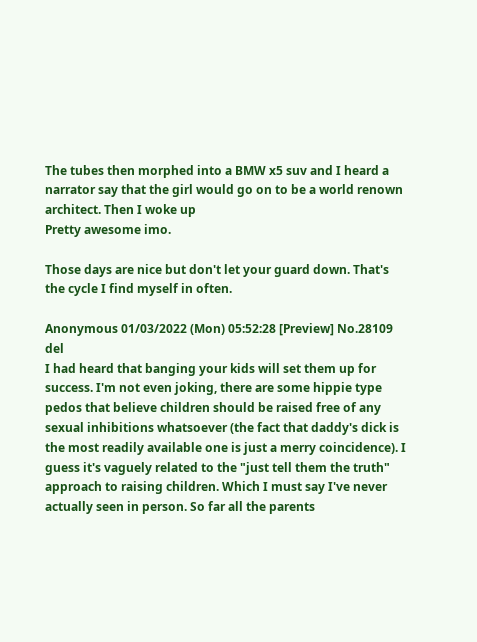The tubes then morphed into a BMW x5 suv and I heard a narrator say that the girl would go on to be a world renown architect. Then I woke up
Pretty awesome imo.

Those days are nice but don't let your guard down. That's the cycle I find myself in often.

Anonymous 01/03/2022 (Mon) 05:52:28 [Preview] No.28109 del
I had heard that banging your kids will set them up for success. I'm not even joking, there are some hippie type pedos that believe children should be raised free of any sexual inhibitions whatsoever (the fact that daddy's dick is the most readily available one is just a merry coincidence). I guess it's vaguely related to the "just tell them the truth" approach to raising children. Which I must say I've never actually seen in person. So far all the parents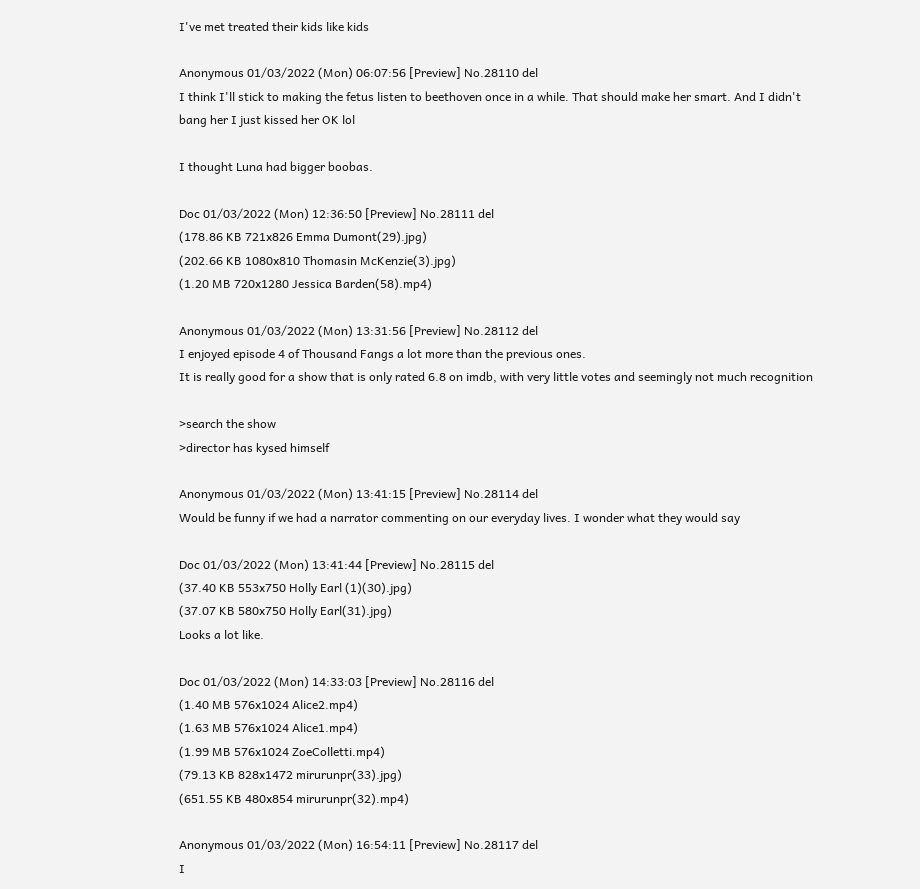I've met treated their kids like kids

Anonymous 01/03/2022 (Mon) 06:07:56 [Preview] No.28110 del
I think I'll stick to making the fetus listen to beethoven once in a while. That should make her smart. And I didn't bang her I just kissed her OK lol

I thought Luna had bigger boobas.

Doc 01/03/2022 (Mon) 12:36:50 [Preview] No.28111 del
(178.86 KB 721x826 Emma Dumont(29).jpg)
(202.66 KB 1080x810 Thomasin McKenzie(3).jpg)
(1.20 MB 720x1280 Jessica Barden(58).mp4)

Anonymous 01/03/2022 (Mon) 13:31:56 [Preview] No.28112 del
I enjoyed episode 4 of Thousand Fangs a lot more than the previous ones.
It is really good for a show that is only rated 6.8 on imdb, with very little votes and seemingly not much recognition

>search the show
>director has kysed himself

Anonymous 01/03/2022 (Mon) 13:41:15 [Preview] No.28114 del
Would be funny if we had a narrator commenting on our everyday lives. I wonder what they would say

Doc 01/03/2022 (Mon) 13:41:44 [Preview] No.28115 del
(37.40 KB 553x750 Holly Earl (1)(30).jpg)
(37.07 KB 580x750 Holly Earl(31).jpg)
Looks a lot like.

Doc 01/03/2022 (Mon) 14:33:03 [Preview] No.28116 del
(1.40 MB 576x1024 Alice2.mp4)
(1.63 MB 576x1024 Alice1.mp4)
(1.99 MB 576x1024 ZoeColletti.mp4)
(79.13 KB 828x1472 mirurunpr(33).jpg)
(651.55 KB 480x854 mirurunpr(32).mp4)

Anonymous 01/03/2022 (Mon) 16:54:11 [Preview] No.28117 del
I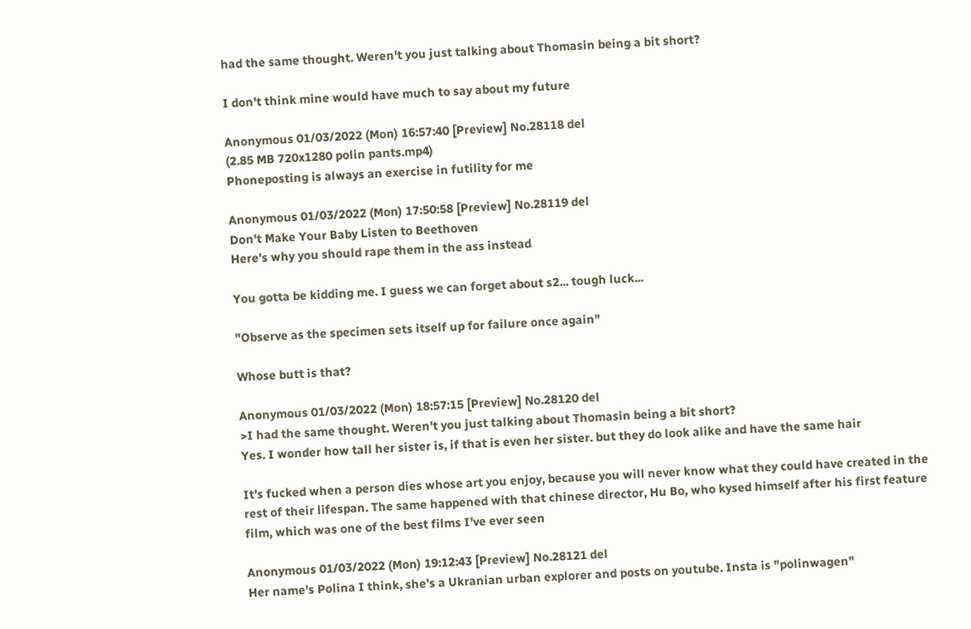had the same thought. Weren't you just talking about Thomasin being a bit short?

I don't think mine would have much to say about my future

Anonymous 01/03/2022 (Mon) 16:57:40 [Preview] No.28118 del
(2.85 MB 720x1280 polin pants.mp4)
Phoneposting is always an exercise in futility for me

Anonymous 01/03/2022 (Mon) 17:50:58 [Preview] No.28119 del
Don't Make Your Baby Listen to Beethoven
Here's why you should rape them in the ass instead

You gotta be kidding me. I guess we can forget about s2... tough luck...

"Observe as the specimen sets itself up for failure once again"

Whose butt is that?

Anonymous 01/03/2022 (Mon) 18:57:15 [Preview] No.28120 del
>I had the same thought. Weren't you just talking about Thomasin being a bit short?
Yes. I wonder how tall her sister is, if that is even her sister. but they do look alike and have the same hair

It's fucked when a person dies whose art you enjoy, because you will never know what they could have created in the rest of their lifespan. The same happened with that chinese director, Hu Bo, who kysed himself after his first feature film, which was one of the best films I've ever seen

Anonymous 01/03/2022 (Mon) 19:12:43 [Preview] No.28121 del
Her name's Polina I think, she's a Ukranian urban explorer and posts on youtube. Insta is "polinwagen"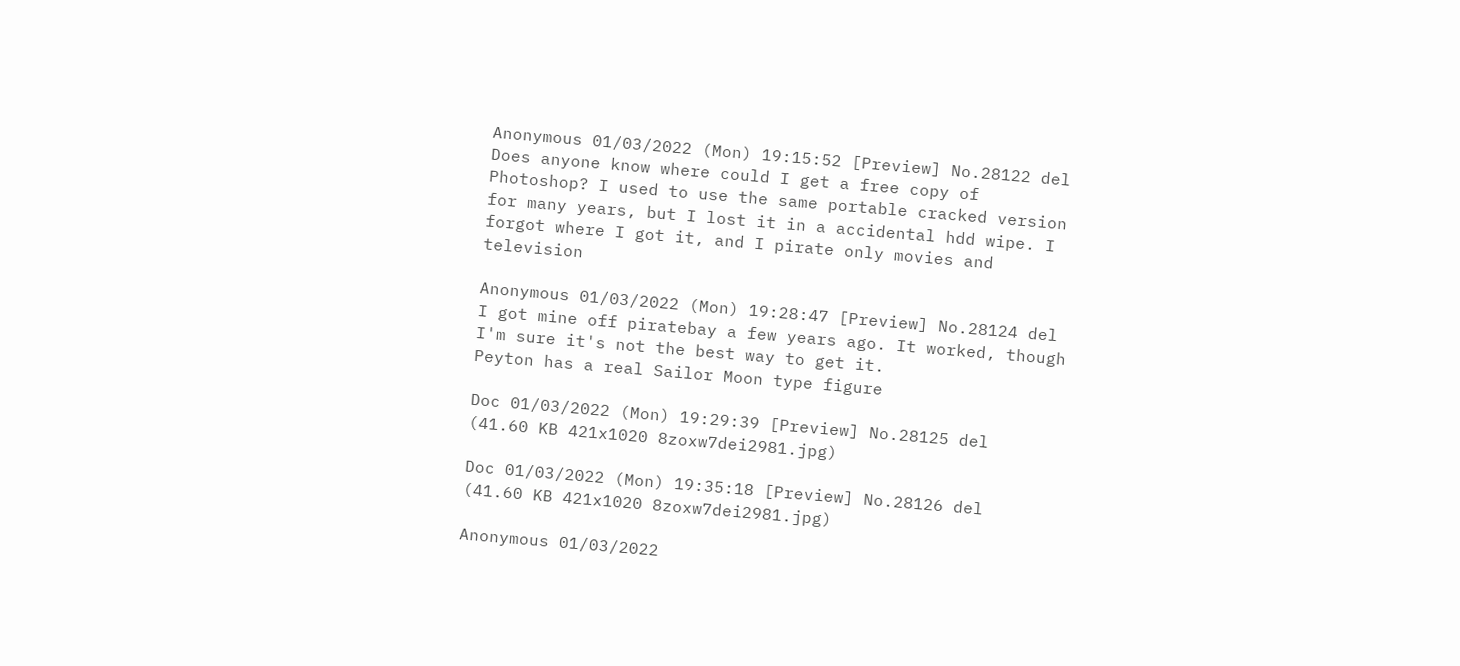Anonymous 01/03/2022 (Mon) 19:15:52 [Preview] No.28122 del
Does anyone know where could I get a free copy of Photoshop? I used to use the same portable cracked version for many years, but I lost it in a accidental hdd wipe. I forgot where I got it, and I pirate only movies and television

Anonymous 01/03/2022 (Mon) 19:28:47 [Preview] No.28124 del
I got mine off piratebay a few years ago. It worked, though I'm sure it's not the best way to get it.
Peyton has a real Sailor Moon type figure

Doc 01/03/2022 (Mon) 19:29:39 [Preview] No.28125 del
(41.60 KB 421x1020 8zoxw7dei2981.jpg)

Doc 01/03/2022 (Mon) 19:35:18 [Preview] No.28126 del
(41.60 KB 421x1020 8zoxw7dei2981.jpg)

Anonymous 01/03/2022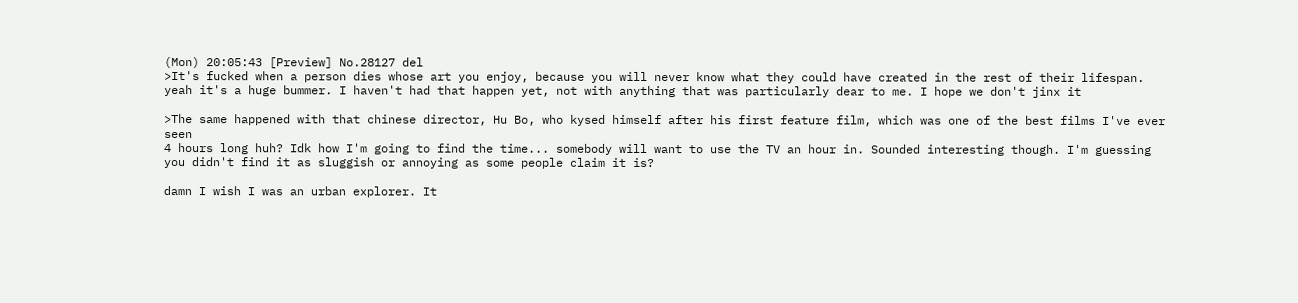(Mon) 20:05:43 [Preview] No.28127 del
>It's fucked when a person dies whose art you enjoy, because you will never know what they could have created in the rest of their lifespan.
yeah it's a huge bummer. I haven't had that happen yet, not with anything that was particularly dear to me. I hope we don't jinx it

>The same happened with that chinese director, Hu Bo, who kysed himself after his first feature film, which was one of the best films I've ever seen
4 hours long huh? Idk how I'm going to find the time... somebody will want to use the TV an hour in. Sounded interesting though. I'm guessing you didn't find it as sluggish or annoying as some people claim it is?

damn I wish I was an urban explorer. It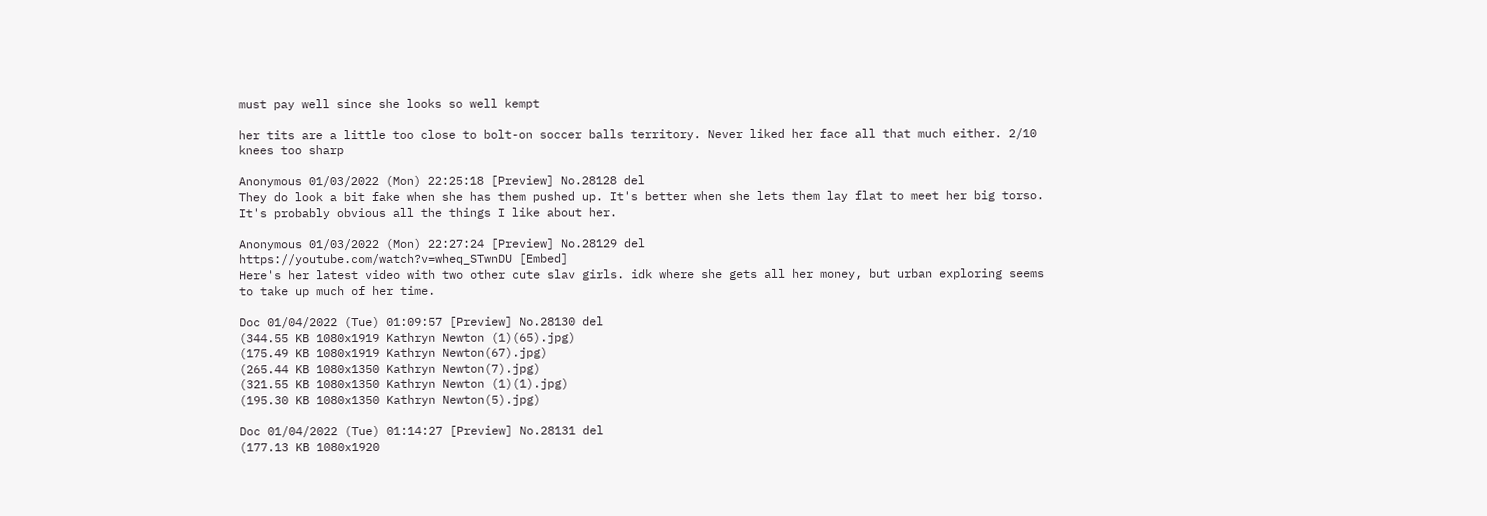must pay well since she looks so well kempt

her tits are a little too close to bolt-on soccer balls territory. Never liked her face all that much either. 2/10 knees too sharp

Anonymous 01/03/2022 (Mon) 22:25:18 [Preview] No.28128 del
They do look a bit fake when she has them pushed up. It's better when she lets them lay flat to meet her big torso.
It's probably obvious all the things I like about her.

Anonymous 01/03/2022 (Mon) 22:27:24 [Preview] No.28129 del
https://youtube.com/watch?v=wheq_STwnDU [Embed]
Here's her latest video with two other cute slav girls. idk where she gets all her money, but urban exploring seems to take up much of her time.

Doc 01/04/2022 (Tue) 01:09:57 [Preview] No.28130 del
(344.55 KB 1080x1919 Kathryn Newton (1)(65).jpg)
(175.49 KB 1080x1919 Kathryn Newton(67).jpg)
(265.44 KB 1080x1350 Kathryn Newton(7).jpg)
(321.55 KB 1080x1350 Kathryn Newton (1)(1).jpg)
(195.30 KB 1080x1350 Kathryn Newton(5).jpg)

Doc 01/04/2022 (Tue) 01:14:27 [Preview] No.28131 del
(177.13 KB 1080x1920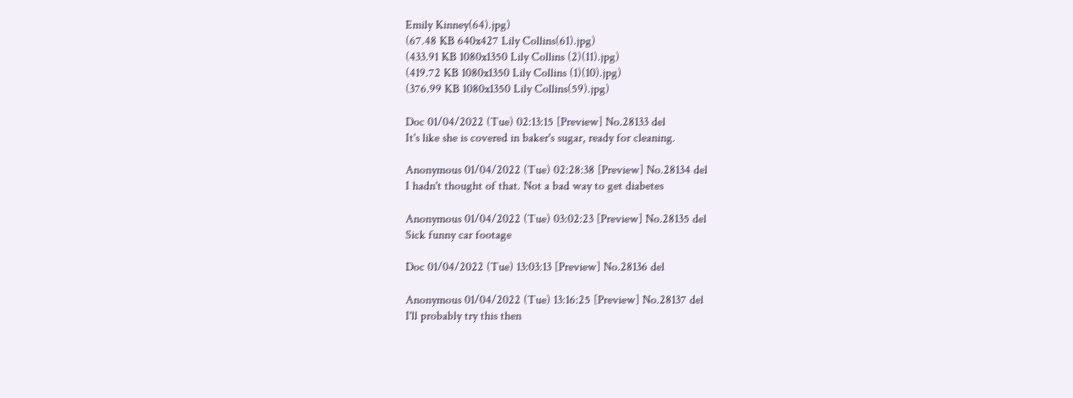Emily Kinney(64).jpg)
(67.48 KB 640x427 Lily Collins(61).jpg)
(433.91 KB 1080x1350 Lily Collins (2)(11).jpg)
(419.72 KB 1080x1350 Lily Collins (1)(10).jpg)
(376.99 KB 1080x1350 Lily Collins(59).jpg)

Doc 01/04/2022 (Tue) 02:13:15 [Preview] No.28133 del
It's like she is covered in baker's sugar, ready for cleaning.

Anonymous 01/04/2022 (Tue) 02:28:38 [Preview] No.28134 del
I hadn't thought of that. Not a bad way to get diabetes

Anonymous 01/04/2022 (Tue) 03:02:23 [Preview] No.28135 del
Sick funny car footage

Doc 01/04/2022 (Tue) 13:03:13 [Preview] No.28136 del

Anonymous 01/04/2022 (Tue) 13:16:25 [Preview] No.28137 del
I'll probably try this then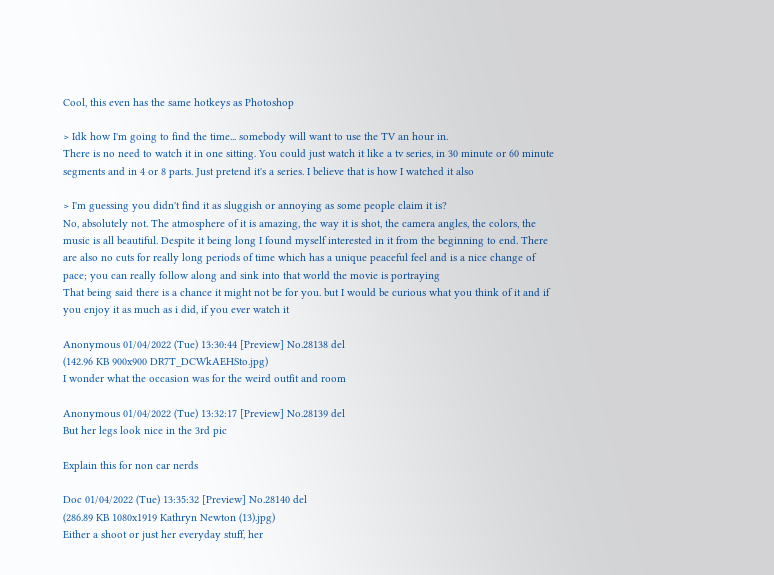Cool, this even has the same hotkeys as Photoshop

> Idk how I'm going to find the time... somebody will want to use the TV an hour in.
There is no need to watch it in one sitting. You could just watch it like a tv series, in 30 minute or 60 minute segments and in 4 or 8 parts. Just pretend it's a series. I believe that is how I watched it also

> I'm guessing you didn't find it as sluggish or annoying as some people claim it is?
No, absolutely not. The atmosphere of it is amazing, the way it is shot, the camera angles, the colors, the music is all beautiful. Despite it being long I found myself interested in it from the beginning to end. There are also no cuts for really long periods of time which has a unique peaceful feel and is a nice change of pace; you can really follow along and sink into that world the movie is portraying
That being said there is a chance it might not be for you. but I would be curious what you think of it and if you enjoy it as much as i did, if you ever watch it

Anonymous 01/04/2022 (Tue) 13:30:44 [Preview] No.28138 del
(142.96 KB 900x900 DR7T_DCWkAEHSto.jpg)
I wonder what the occasion was for the weird outfit and room

Anonymous 01/04/2022 (Tue) 13:32:17 [Preview] No.28139 del
But her legs look nice in the 3rd pic

Explain this for non car nerds

Doc 01/04/2022 (Tue) 13:35:32 [Preview] No.28140 del
(286.89 KB 1080x1919 Kathryn Newton (13).jpg)
Either a shoot or just her everyday stuff, her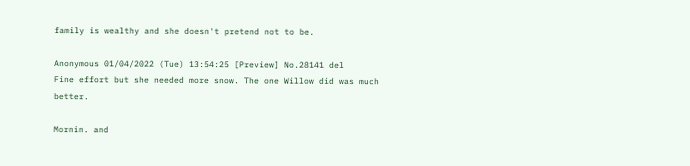family is wealthy and she doesn't pretend not to be.

Anonymous 01/04/2022 (Tue) 13:54:25 [Preview] No.28141 del
Fine effort but she needed more snow. The one Willow did was much better.

Mornin. and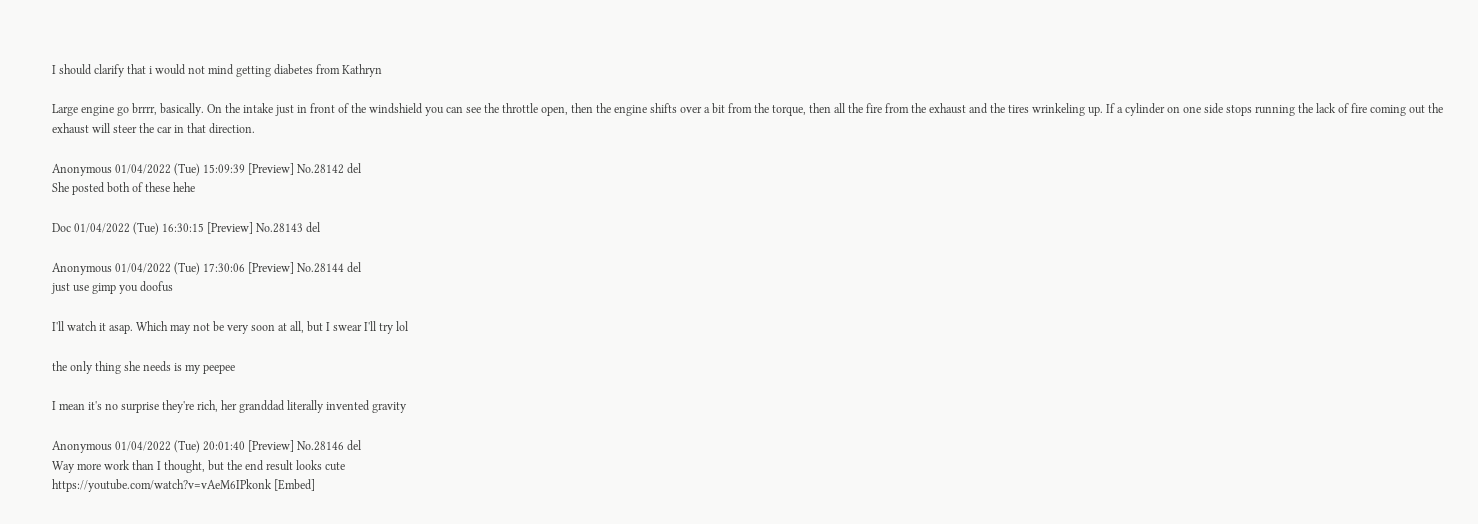I should clarify that i would not mind getting diabetes from Kathryn

Large engine go brrrr, basically. On the intake just in front of the windshield you can see the throttle open, then the engine shifts over a bit from the torque, then all the fire from the exhaust and the tires wrinkeling up. If a cylinder on one side stops running the lack of fire coming out the exhaust will steer the car in that direction.

Anonymous 01/04/2022 (Tue) 15:09:39 [Preview] No.28142 del
She posted both of these hehe

Doc 01/04/2022 (Tue) 16:30:15 [Preview] No.28143 del

Anonymous 01/04/2022 (Tue) 17:30:06 [Preview] No.28144 del
just use gimp you doofus

I'll watch it asap. Which may not be very soon at all, but I swear I'll try lol

the only thing she needs is my peepee

I mean it's no surprise they're rich, her granddad literally invented gravity

Anonymous 01/04/2022 (Tue) 20:01:40 [Preview] No.28146 del
Way more work than I thought, but the end result looks cute
https://youtube.com/watch?v=vAeM6IPkonk [Embed]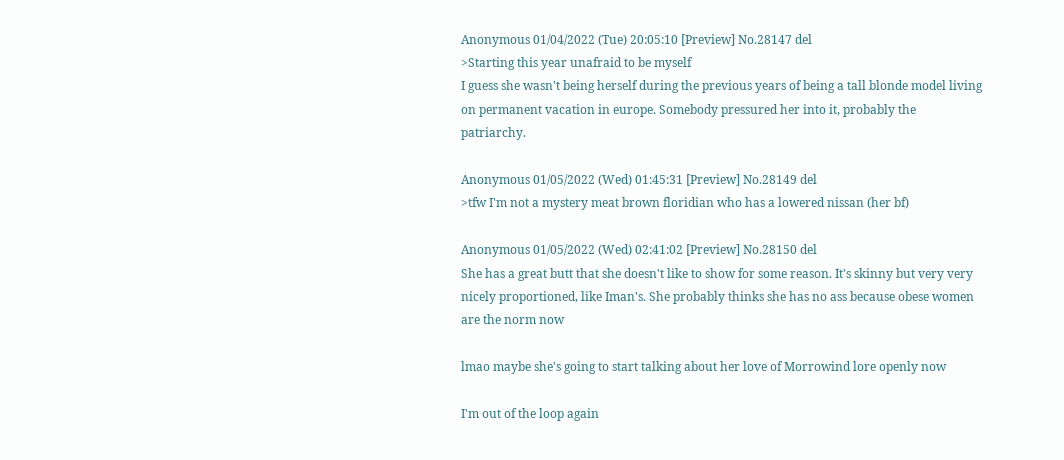Anonymous 01/04/2022 (Tue) 20:05:10 [Preview] No.28147 del
>Starting this year unafraid to be myself
I guess she wasn't being herself during the previous years of being a tall blonde model living on permanent vacation in europe. Somebody pressured her into it, probably the patriarchy.

Anonymous 01/05/2022 (Wed) 01:45:31 [Preview] No.28149 del
>tfw I'm not a mystery meat brown floridian who has a lowered nissan (her bf)

Anonymous 01/05/2022 (Wed) 02:41:02 [Preview] No.28150 del
She has a great butt that she doesn't like to show for some reason. It's skinny but very very nicely proportioned, like Iman's. She probably thinks she has no ass because obese women are the norm now

lmao maybe she's going to start talking about her love of Morrowind lore openly now

I'm out of the loop again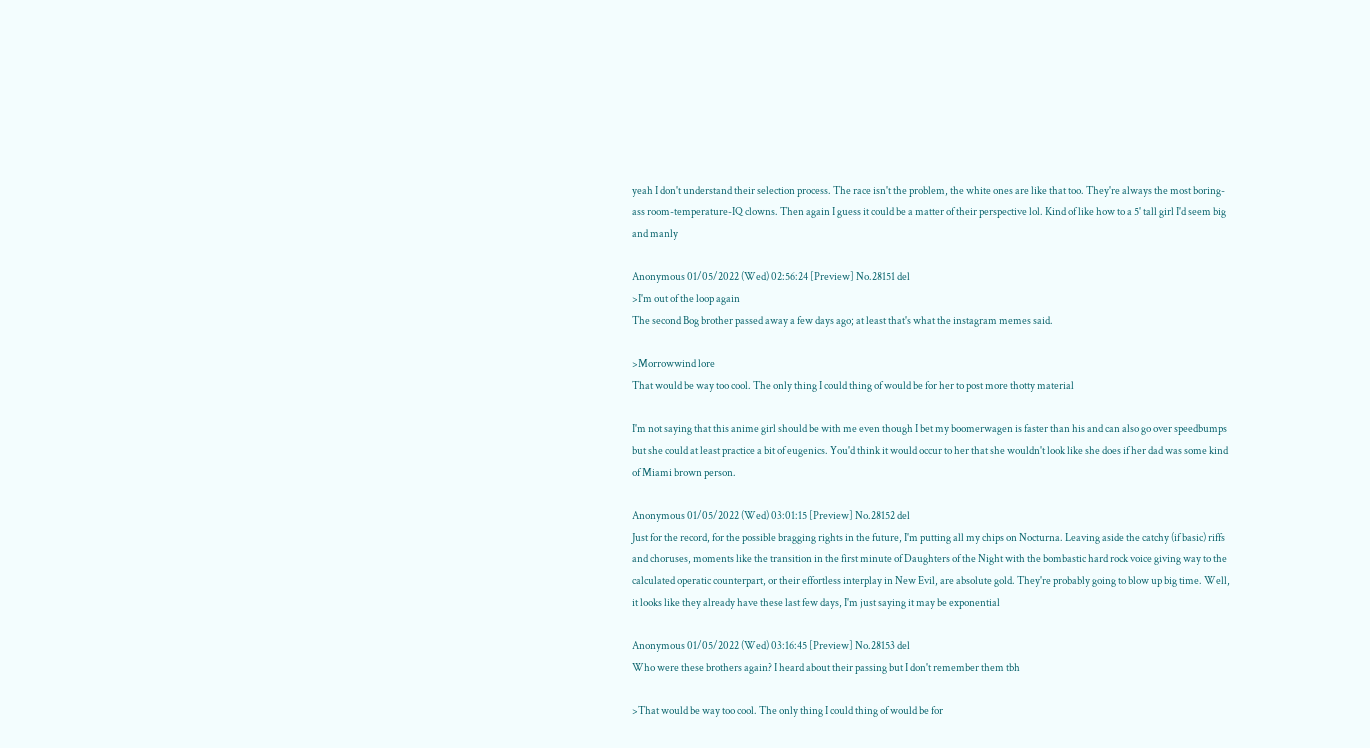yeah I don't understand their selection process. The race isn't the problem, the white ones are like that too. They're always the most boring-ass room-temperature-IQ clowns. Then again I guess it could be a matter of their perspective lol. Kind of like how to a 5' tall girl I'd seem big and manly

Anonymous 01/05/2022 (Wed) 02:56:24 [Preview] No.28151 del
>I'm out of the loop again
The second Bog brother passed away a few days ago; at least that's what the instagram memes said.

>Morrowwind lore
That would be way too cool. The only thing I could thing of would be for her to post more thotty material

I'm not saying that this anime girl should be with me even though I bet my boomerwagen is faster than his and can also go over speedbumps but she could at least practice a bit of eugenics. You'd think it would occur to her that she wouldn't look like she does if her dad was some kind of Miami brown person.

Anonymous 01/05/2022 (Wed) 03:01:15 [Preview] No.28152 del
Just for the record, for the possible bragging rights in the future, I'm putting all my chips on Nocturna. Leaving aside the catchy (if basic) riffs and choruses, moments like the transition in the first minute of Daughters of the Night with the bombastic hard rock voice giving way to the calculated operatic counterpart, or their effortless interplay in New Evil, are absolute gold. They're probably going to blow up big time. Well, it looks like they already have these last few days, I'm just saying it may be exponential

Anonymous 01/05/2022 (Wed) 03:16:45 [Preview] No.28153 del
Who were these brothers again? I heard about their passing but I don't remember them tbh

>That would be way too cool. The only thing I could thing of would be for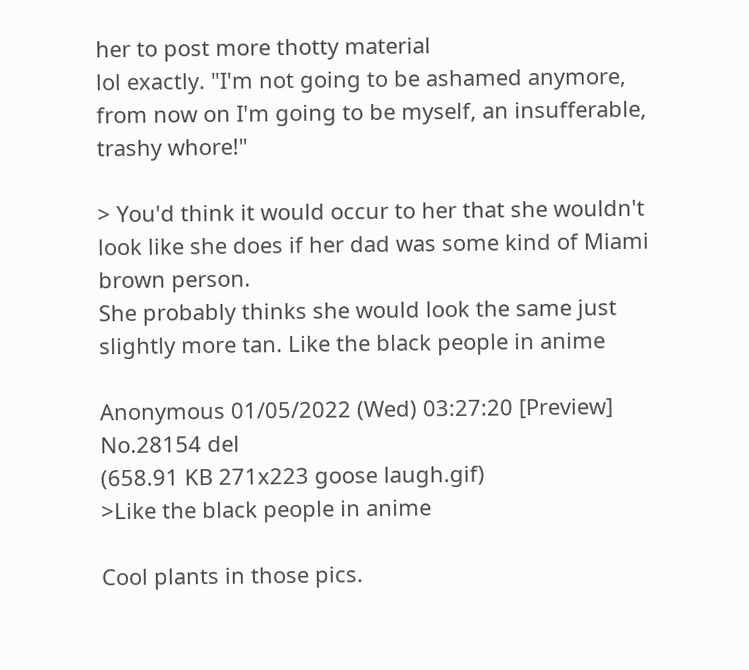her to post more thotty material
lol exactly. "I'm not going to be ashamed anymore, from now on I'm going to be myself, an insufferable, trashy whore!"

> You'd think it would occur to her that she wouldn't look like she does if her dad was some kind of Miami brown person.
She probably thinks she would look the same just slightly more tan. Like the black people in anime

Anonymous 01/05/2022 (Wed) 03:27:20 [Preview] No.28154 del
(658.91 KB 271x223 goose laugh.gif)
>Like the black people in anime

Cool plants in those pics.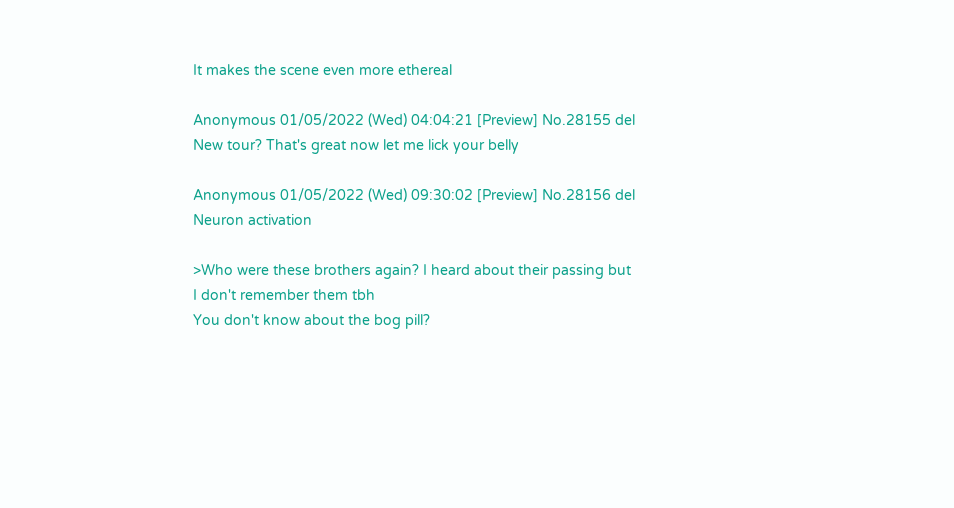It makes the scene even more ethereal

Anonymous 01/05/2022 (Wed) 04:04:21 [Preview] No.28155 del
New tour? That's great now let me lick your belly

Anonymous 01/05/2022 (Wed) 09:30:02 [Preview] No.28156 del
Neuron activation

>Who were these brothers again? I heard about their passing but I don't remember them tbh
You don't know about the bog pill?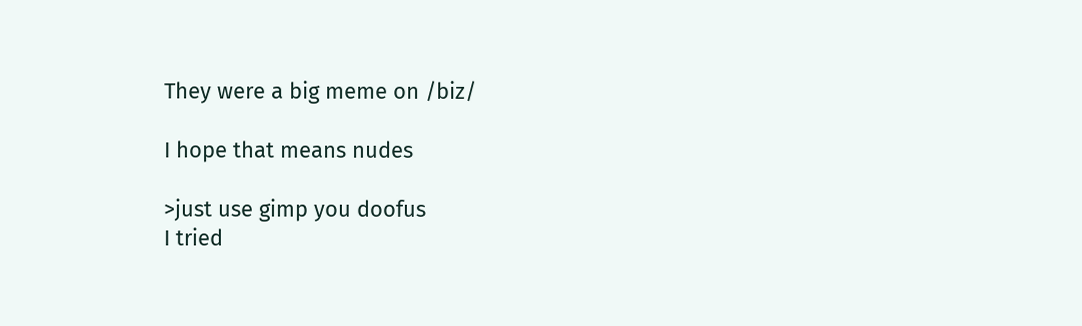They were a big meme on /biz/

I hope that means nudes

>just use gimp you doofus
I tried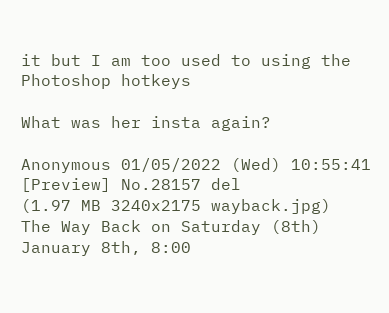it but I am too used to using the Photoshop hotkeys

What was her insta again?

Anonymous 01/05/2022 (Wed) 10:55:41 [Preview] No.28157 del
(1.97 MB 3240x2175 wayback.jpg)
The Way Back on Saturday (8th)
January 8th, 8:00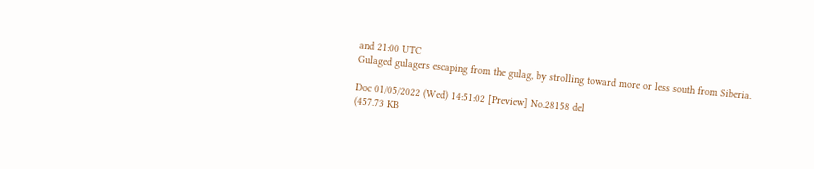and 21:00 UTC
Gulaged gulagers escaping from the gulag, by strolling toward more or less south from Siberia.

Doc 01/05/2022 (Wed) 14:51:02 [Preview] No.28158 del
(457.73 KB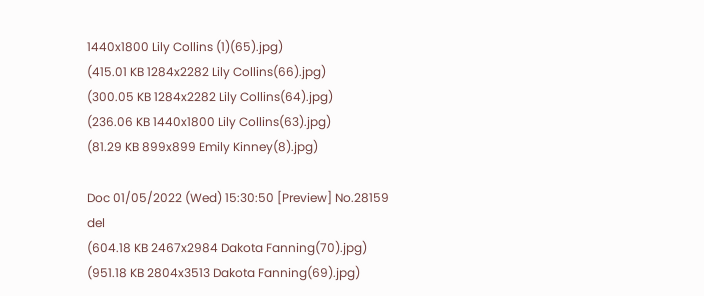1440x1800 Lily Collins (1)(65).jpg)
(415.01 KB 1284x2282 Lily Collins(66).jpg)
(300.05 KB 1284x2282 Lily Collins(64).jpg)
(236.06 KB 1440x1800 Lily Collins(63).jpg)
(81.29 KB 899x899 Emily Kinney(8).jpg)

Doc 01/05/2022 (Wed) 15:30:50 [Preview] No.28159 del
(604.18 KB 2467x2984 Dakota Fanning(70).jpg)
(951.18 KB 2804x3513 Dakota Fanning(69).jpg)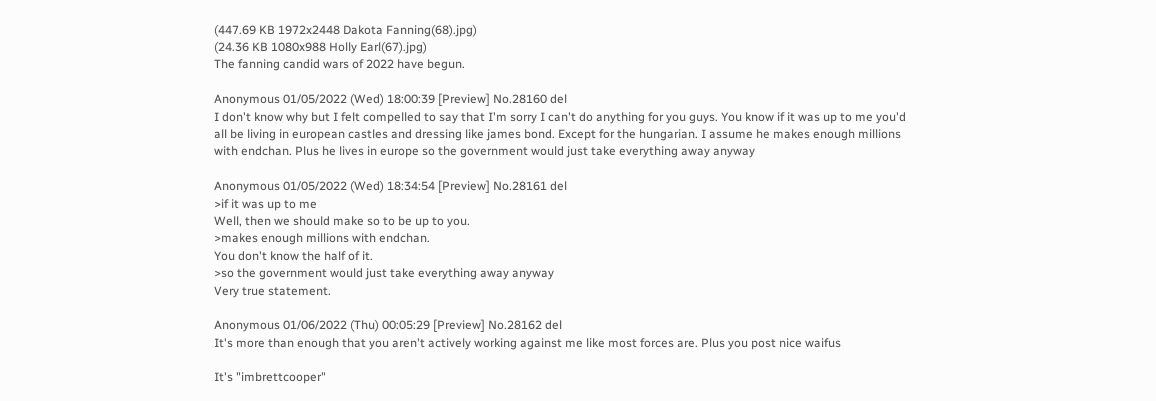(447.69 KB 1972x2448 Dakota Fanning(68).jpg)
(24.36 KB 1080x988 Holly Earl(67).jpg)
The fanning candid wars of 2022 have begun.

Anonymous 01/05/2022 (Wed) 18:00:39 [Preview] No.28160 del
I don't know why but I felt compelled to say that I'm sorry I can't do anything for you guys. You know if it was up to me you'd all be living in european castles and dressing like james bond. Except for the hungarian. I assume he makes enough millions with endchan. Plus he lives in europe so the government would just take everything away anyway

Anonymous 01/05/2022 (Wed) 18:34:54 [Preview] No.28161 del
>if it was up to me
Well, then we should make so to be up to you.
>makes enough millions with endchan.
You don't know the half of it.
>so the government would just take everything away anyway
Very true statement.

Anonymous 01/06/2022 (Thu) 00:05:29 [Preview] No.28162 del
It's more than enough that you aren't actively working against me like most forces are. Plus you post nice waifus

It's "imbrettcooper"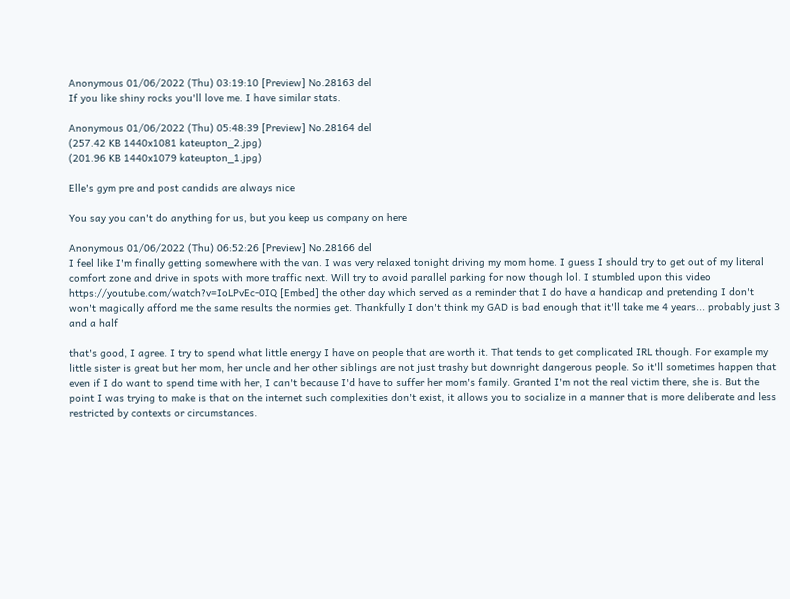Anonymous 01/06/2022 (Thu) 03:19:10 [Preview] No.28163 del
If you like shiny rocks you'll love me. I have similar stats.

Anonymous 01/06/2022 (Thu) 05:48:39 [Preview] No.28164 del
(257.42 KB 1440x1081 kateupton_2.jpg)
(201.96 KB 1440x1079 kateupton_1.jpg)

Elle's gym pre and post candids are always nice

You say you can't do anything for us, but you keep us company on here

Anonymous 01/06/2022 (Thu) 06:52:26 [Preview] No.28166 del
I feel like I'm finally getting somewhere with the van. I was very relaxed tonight driving my mom home. I guess I should try to get out of my literal comfort zone and drive in spots with more traffic next. Will try to avoid parallel parking for now though lol. I stumbled upon this video https://youtube.com/watch?v=IoLPvEc-0IQ [Embed] the other day which served as a reminder that I do have a handicap and pretending I don't won't magically afford me the same results the normies get. Thankfully I don't think my GAD is bad enough that it'll take me 4 years... probably just 3 and a half

that's good, I agree. I try to spend what little energy I have on people that are worth it. That tends to get complicated IRL though. For example my little sister is great but her mom, her uncle and her other siblings are not just trashy but downright dangerous people. So it'll sometimes happen that even if I do want to spend time with her, I can't because I'd have to suffer her mom's family. Granted I'm not the real victim there, she is. But the point I was trying to make is that on the internet such complexities don't exist, it allows you to socialize in a manner that is more deliberate and less restricted by contexts or circumstances.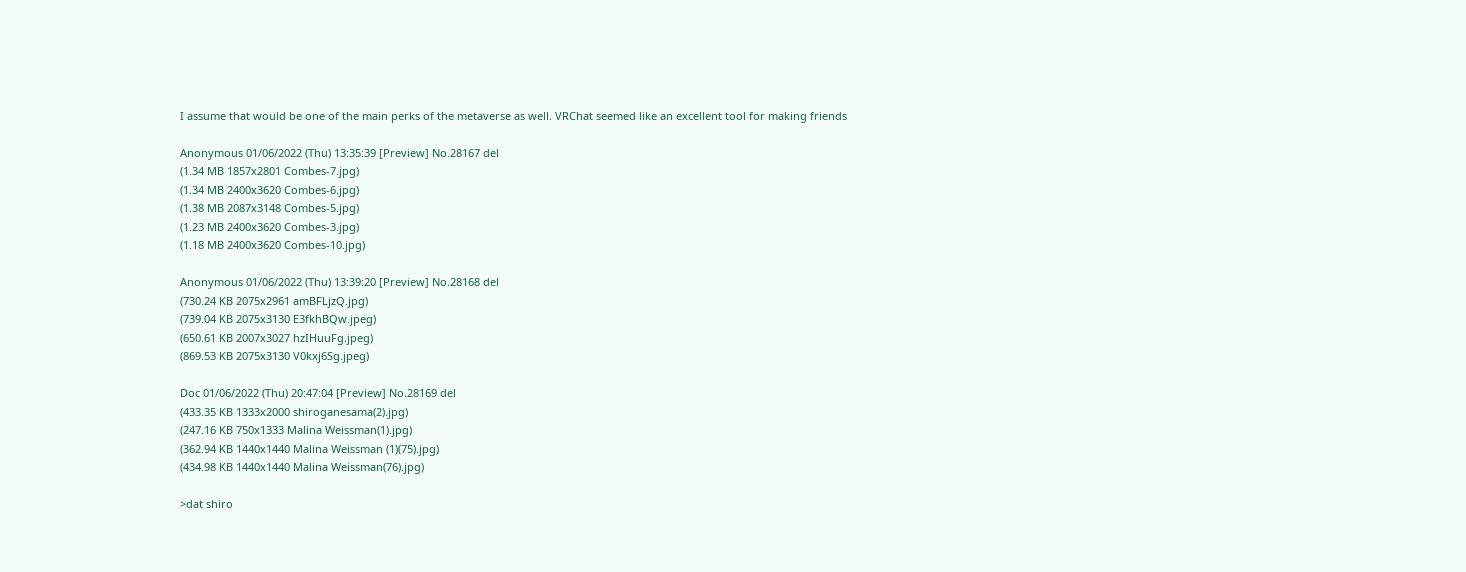I assume that would be one of the main perks of the metaverse as well. VRChat seemed like an excellent tool for making friends

Anonymous 01/06/2022 (Thu) 13:35:39 [Preview] No.28167 del
(1.34 MB 1857x2801 Combes-7.jpg)
(1.34 MB 2400x3620 Combes-6.jpg)
(1.38 MB 2087x3148 Combes-5.jpg)
(1.23 MB 2400x3620 Combes-3.jpg)
(1.18 MB 2400x3620 Combes-10.jpg)

Anonymous 01/06/2022 (Thu) 13:39:20 [Preview] No.28168 del
(730.24 KB 2075x2961 amBFLjzQ.jpg)
(739.04 KB 2075x3130 E3fkhBQw.jpeg)
(650.61 KB 2007x3027 hzIHuuFg.jpeg)
(869.53 KB 2075x3130 V0kxj6Sg.jpeg)

Doc 01/06/2022 (Thu) 20:47:04 [Preview] No.28169 del
(433.35 KB 1333x2000 shiroganesama(2).jpg)
(247.16 KB 750x1333 Malina Weissman(1).jpg)
(362.94 KB 1440x1440 Malina Weissman (1)(75).jpg)
(434.98 KB 1440x1440 Malina Weissman(76).jpg)

>dat shiro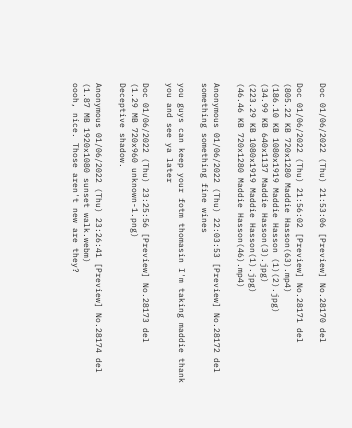Doc 01/06/2022 (Thu) 21:53:06 [Preview] No.28170 del

Doc 01/06/2022 (Thu) 21:56:02 [Preview] No.28171 del
(805.22 KB 720x1280 Maddie Hasson(63).mp4)
(186.10 KB 1080x1919 Maddie Hasson (1)(2).jpg)
(34.99 KB 640x1137 Maddie Hasson(3).jpg)
(223.29 KB 1080x1919 Maddie Hasson(1).jpg)
(46.46 KB 720x1280 Maddie Hasson(46).mp4)

Anonymous 01/06/2022 (Thu) 22:03:53 [Preview] No.28172 del
something something fine wines

you guys can keep your fotm thomasin I'm taking maddie thank you and see ya later

Doc 01/06/2022 (Thu) 23:25:56 [Preview] No.28173 del
(1.29 MB 720x960 unknown-1.png)
Deceptive shadow.

Anonymous 01/06/2022 (Thu) 23:26:41 [Preview] No.28174 del
(1.87 MB 1920x1080 sunset walk.webm)
oooh, nice. Those aren't new are they?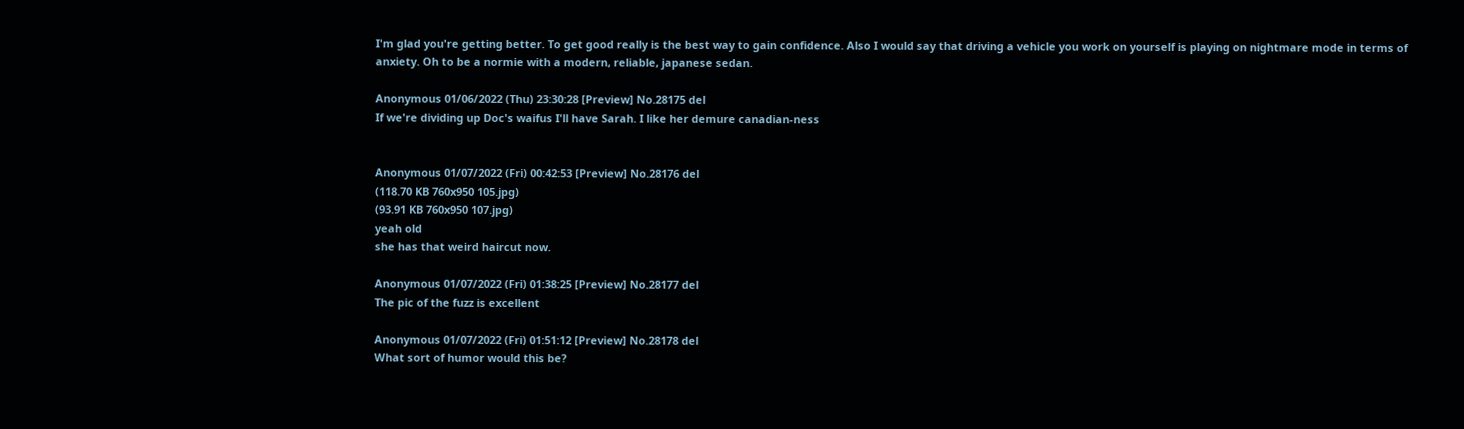I'm glad you're getting better. To get good really is the best way to gain confidence. Also I would say that driving a vehicle you work on yourself is playing on nightmare mode in terms of anxiety. Oh to be a normie with a modern, reliable, japanese sedan.

Anonymous 01/06/2022 (Thu) 23:30:28 [Preview] No.28175 del
If we're dividing up Doc's waifus I'll have Sarah. I like her demure canadian-ness


Anonymous 01/07/2022 (Fri) 00:42:53 [Preview] No.28176 del
(118.70 KB 760x950 105.jpg)
(93.91 KB 760x950 107.jpg)
yeah old
she has that weird haircut now.

Anonymous 01/07/2022 (Fri) 01:38:25 [Preview] No.28177 del
The pic of the fuzz is excellent

Anonymous 01/07/2022 (Fri) 01:51:12 [Preview] No.28178 del
What sort of humor would this be?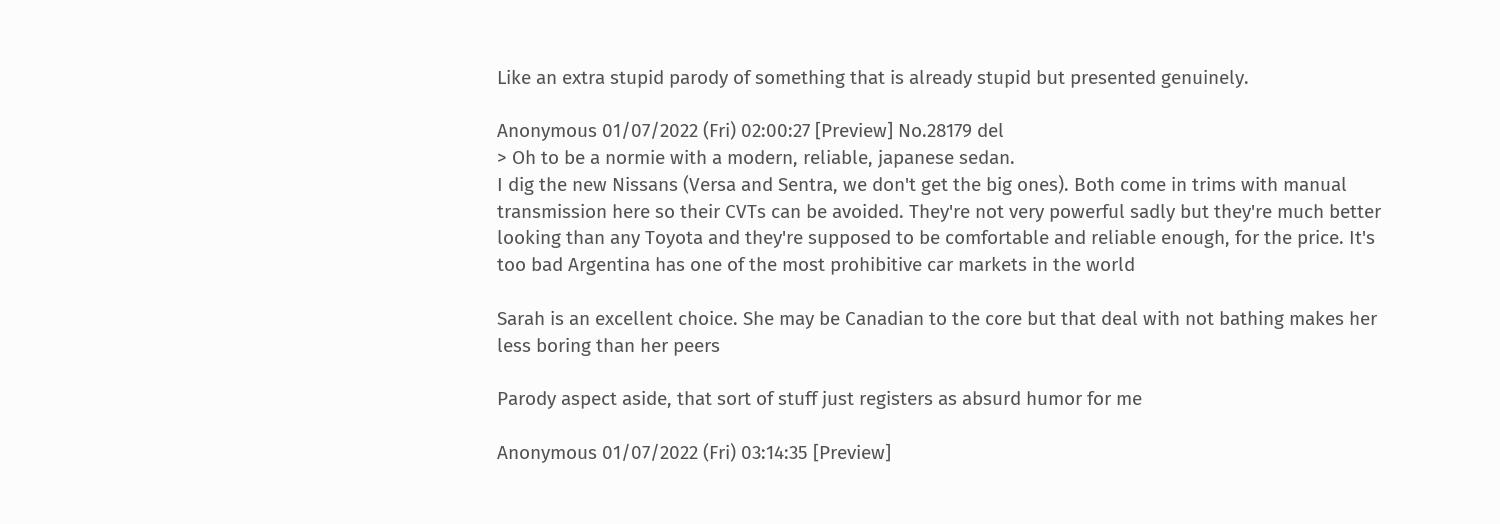Like an extra stupid parody of something that is already stupid but presented genuinely.

Anonymous 01/07/2022 (Fri) 02:00:27 [Preview] No.28179 del
> Oh to be a normie with a modern, reliable, japanese sedan.
I dig the new Nissans (Versa and Sentra, we don't get the big ones). Both come in trims with manual transmission here so their CVTs can be avoided. They're not very powerful sadly but they're much better looking than any Toyota and they're supposed to be comfortable and reliable enough, for the price. It's too bad Argentina has one of the most prohibitive car markets in the world

Sarah is an excellent choice. She may be Canadian to the core but that deal with not bathing makes her less boring than her peers

Parody aspect aside, that sort of stuff just registers as absurd humor for me

Anonymous 01/07/2022 (Fri) 03:14:35 [Preview]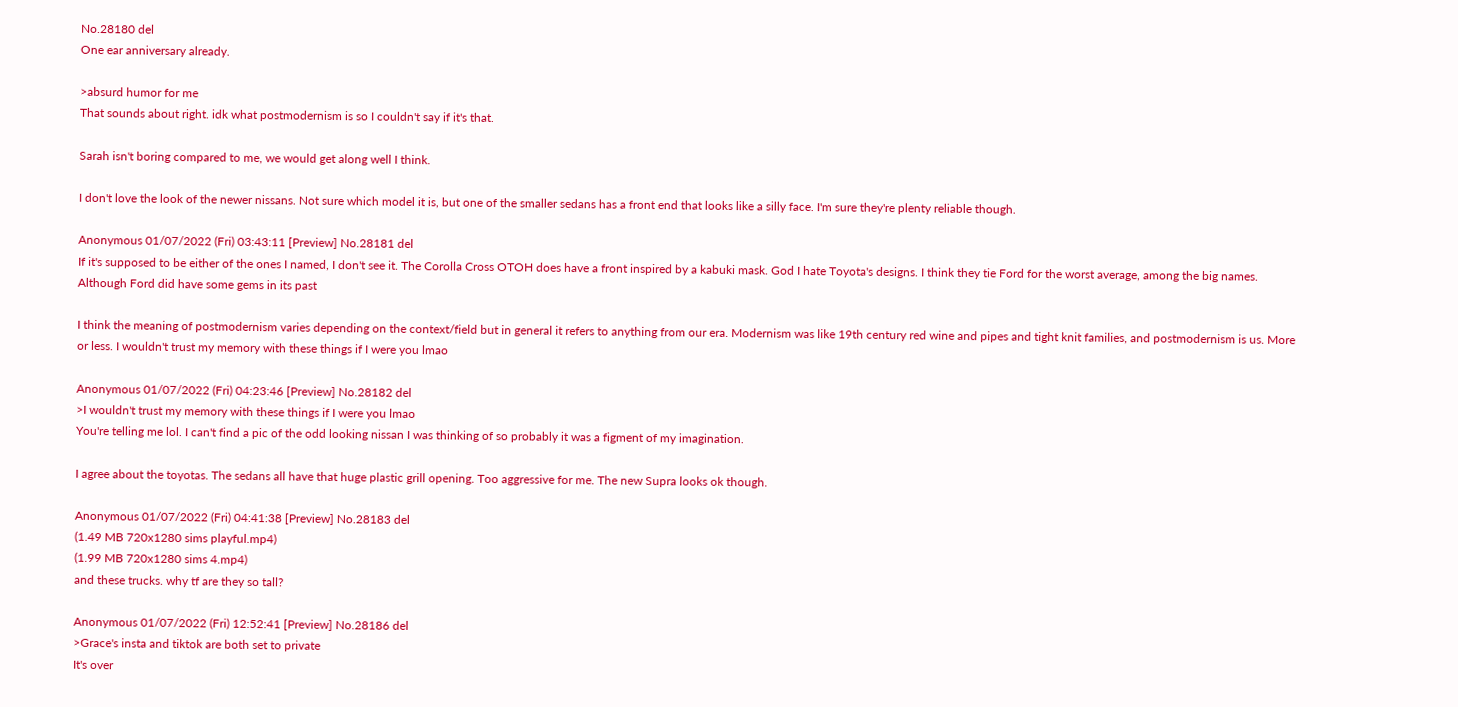No.28180 del
One ear anniversary already.

>absurd humor for me
That sounds about right. idk what postmodernism is so I couldn't say if it's that.

Sarah isn't boring compared to me, we would get along well I think.

I don't love the look of the newer nissans. Not sure which model it is, but one of the smaller sedans has a front end that looks like a silly face. I'm sure they're plenty reliable though.

Anonymous 01/07/2022 (Fri) 03:43:11 [Preview] No.28181 del
If it's supposed to be either of the ones I named, I don't see it. The Corolla Cross OTOH does have a front inspired by a kabuki mask. God I hate Toyota's designs. I think they tie Ford for the worst average, among the big names. Although Ford did have some gems in its past

I think the meaning of postmodernism varies depending on the context/field but in general it refers to anything from our era. Modernism was like 19th century red wine and pipes and tight knit families, and postmodernism is us. More or less. I wouldn't trust my memory with these things if I were you lmao

Anonymous 01/07/2022 (Fri) 04:23:46 [Preview] No.28182 del
>I wouldn't trust my memory with these things if I were you lmao
You're telling me lol. I can't find a pic of the odd looking nissan I was thinking of so probably it was a figment of my imagination.

I agree about the toyotas. The sedans all have that huge plastic grill opening. Too aggressive for me. The new Supra looks ok though.

Anonymous 01/07/2022 (Fri) 04:41:38 [Preview] No.28183 del
(1.49 MB 720x1280 sims playful.mp4)
(1.99 MB 720x1280 sims 4.mp4)
and these trucks. why tf are they so tall?

Anonymous 01/07/2022 (Fri) 12:52:41 [Preview] No.28186 del
>Grace's insta and tiktok are both set to private
It's over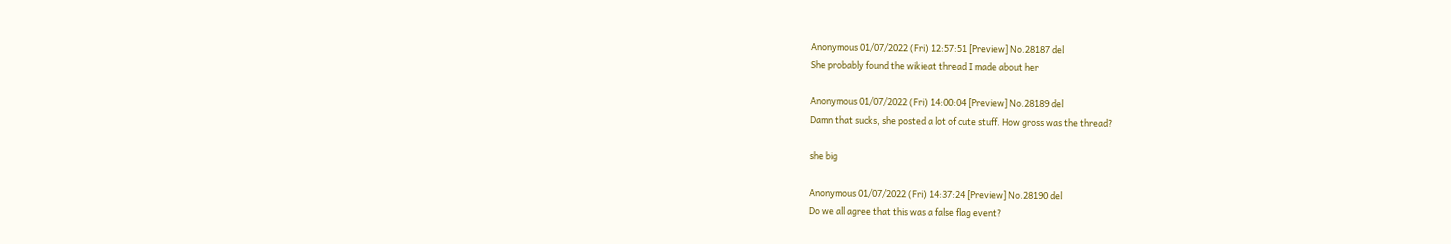Anonymous 01/07/2022 (Fri) 12:57:51 [Preview] No.28187 del
She probably found the wikieat thread I made about her

Anonymous 01/07/2022 (Fri) 14:00:04 [Preview] No.28189 del
Damn that sucks, she posted a lot of cute stuff. How gross was the thread?

she big

Anonymous 01/07/2022 (Fri) 14:37:24 [Preview] No.28190 del
Do we all agree that this was a false flag event?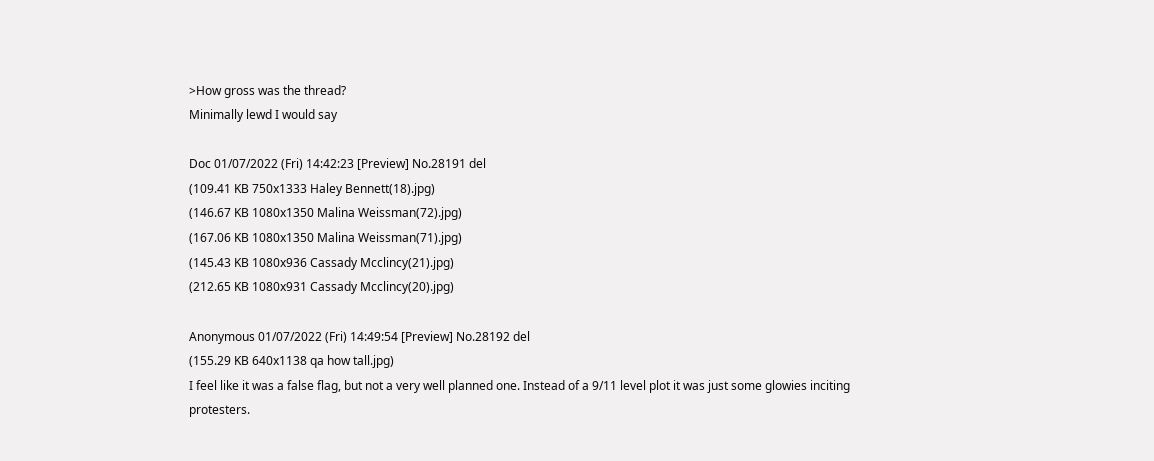>How gross was the thread?
Minimally lewd I would say

Doc 01/07/2022 (Fri) 14:42:23 [Preview] No.28191 del
(109.41 KB 750x1333 Haley Bennett(18).jpg)
(146.67 KB 1080x1350 Malina Weissman(72).jpg)
(167.06 KB 1080x1350 Malina Weissman(71).jpg)
(145.43 KB 1080x936 Cassady Mcclincy(21).jpg)
(212.65 KB 1080x931 Cassady Mcclincy(20).jpg)

Anonymous 01/07/2022 (Fri) 14:49:54 [Preview] No.28192 del
(155.29 KB 640x1138 qa how tall.jpg)
I feel like it was a false flag, but not a very well planned one. Instead of a 9/11 level plot it was just some glowies inciting protesters.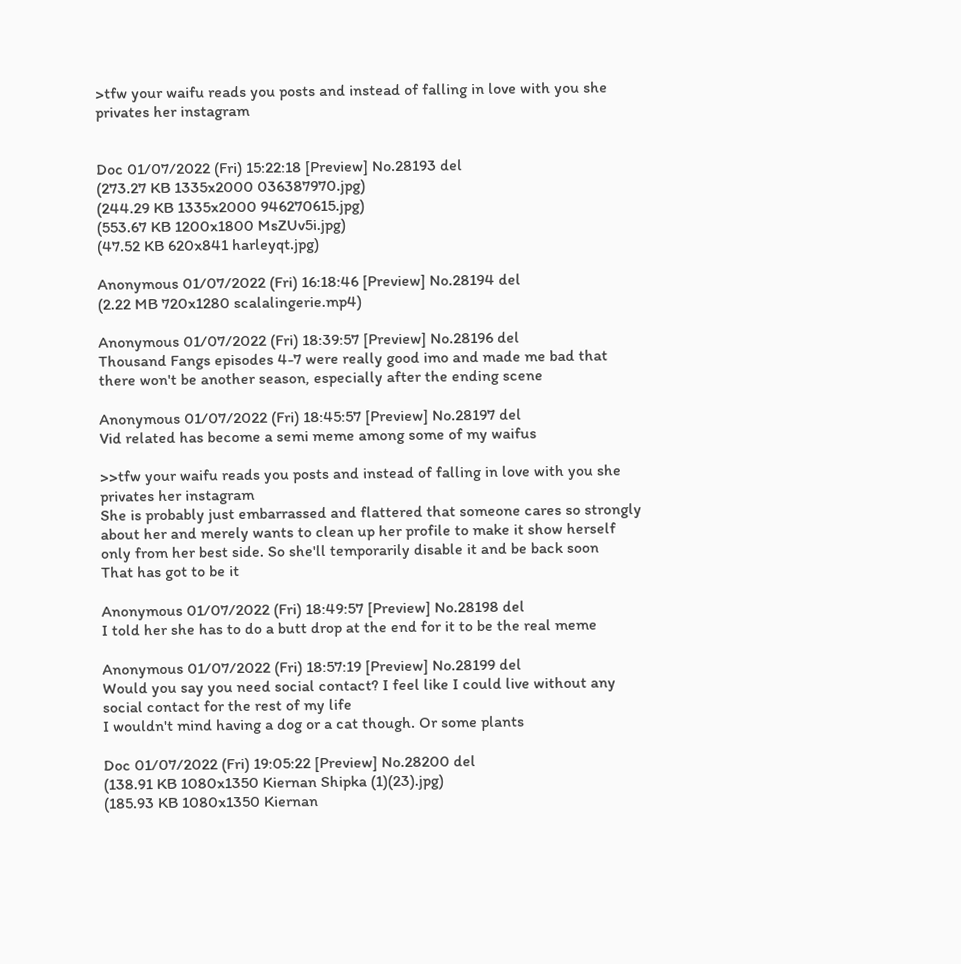>tfw your waifu reads you posts and instead of falling in love with you she privates her instagram


Doc 01/07/2022 (Fri) 15:22:18 [Preview] No.28193 del
(273.27 KB 1335x2000 036387970.jpg)
(244.29 KB 1335x2000 946270615.jpg)
(553.67 KB 1200x1800 MsZUv5i.jpg)
(47.52 KB 620x841 harleyqt.jpg)

Anonymous 01/07/2022 (Fri) 16:18:46 [Preview] No.28194 del
(2.22 MB 720x1280 scalalingerie.mp4)

Anonymous 01/07/2022 (Fri) 18:39:57 [Preview] No.28196 del
Thousand Fangs episodes 4-7 were really good imo and made me bad that there won't be another season, especially after the ending scene

Anonymous 01/07/2022 (Fri) 18:45:57 [Preview] No.28197 del
Vid related has become a semi meme among some of my waifus

>>tfw your waifu reads you posts and instead of falling in love with you she privates her instagram
She is probably just embarrassed and flattered that someone cares so strongly about her and merely wants to clean up her profile to make it show herself only from her best side. So she'll temporarily disable it and be back soon
That has got to be it

Anonymous 01/07/2022 (Fri) 18:49:57 [Preview] No.28198 del
I told her she has to do a butt drop at the end for it to be the real meme

Anonymous 01/07/2022 (Fri) 18:57:19 [Preview] No.28199 del
Would you say you need social contact? I feel like I could live without any social contact for the rest of my life
I wouldn't mind having a dog or a cat though. Or some plants

Doc 01/07/2022 (Fri) 19:05:22 [Preview] No.28200 del
(138.91 KB 1080x1350 Kiernan Shipka (1)(23).jpg)
(185.93 KB 1080x1350 Kiernan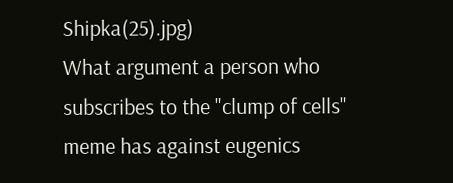Shipka(25).jpg)
What argument a person who subscribes to the "clump of cells" meme has against eugenics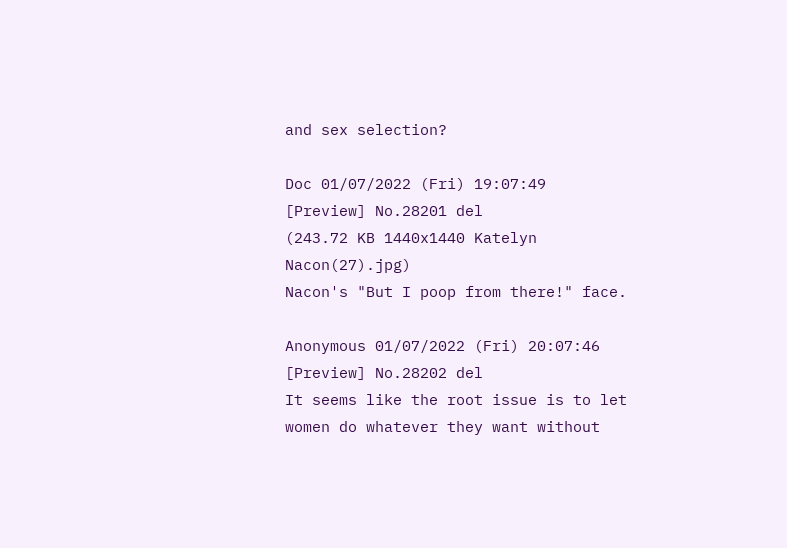and sex selection?

Doc 01/07/2022 (Fri) 19:07:49 [Preview] No.28201 del
(243.72 KB 1440x1440 Katelyn Nacon(27).jpg)
Nacon's "But I poop from there!" face.

Anonymous 01/07/2022 (Fri) 20:07:46 [Preview] No.28202 del
It seems like the root issue is to let women do whatever they want without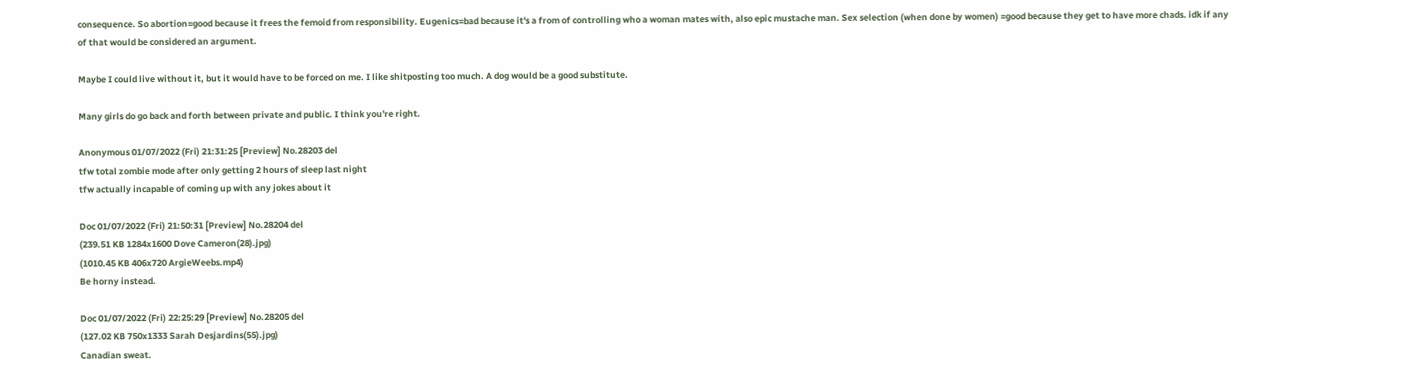consequence. So abortion=good because it frees the femoid from responsibility. Eugenics=bad because it's a from of controlling who a woman mates with, also epic mustache man. Sex selection (when done by women) =good because they get to have more chads. idk if any of that would be considered an argument.

Maybe I could live without it, but it would have to be forced on me. I like shitposting too much. A dog would be a good substitute.

Many girls do go back and forth between private and public. I think you're right.

Anonymous 01/07/2022 (Fri) 21:31:25 [Preview] No.28203 del
tfw total zombie mode after only getting 2 hours of sleep last night
tfw actually incapable of coming up with any jokes about it

Doc 01/07/2022 (Fri) 21:50:31 [Preview] No.28204 del
(239.51 KB 1284x1600 Dove Cameron(28).jpg)
(1010.45 KB 406x720 ArgieWeebs.mp4)
Be horny instead.

Doc 01/07/2022 (Fri) 22:25:29 [Preview] No.28205 del
(127.02 KB 750x1333 Sarah Desjardins(55).jpg)
Canadian sweat.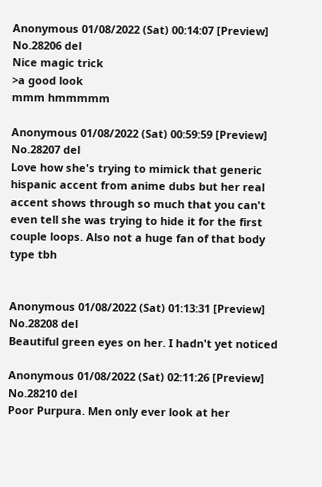Anonymous 01/08/2022 (Sat) 00:14:07 [Preview] No.28206 del
Nice magic trick
>a good look
mmm hmmmmm

Anonymous 01/08/2022 (Sat) 00:59:59 [Preview] No.28207 del
Love how she's trying to mimick that generic hispanic accent from anime dubs but her real accent shows through so much that you can't even tell she was trying to hide it for the first couple loops. Also not a huge fan of that body type tbh


Anonymous 01/08/2022 (Sat) 01:13:31 [Preview] No.28208 del
Beautiful green eyes on her. I hadn't yet noticed

Anonymous 01/08/2022 (Sat) 02:11:26 [Preview] No.28210 del
Poor Purpura. Men only ever look at her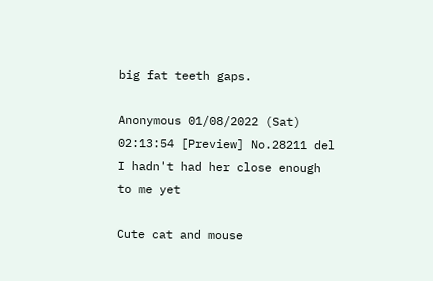big fat teeth gaps.

Anonymous 01/08/2022 (Sat) 02:13:54 [Preview] No.28211 del
I hadn't had her close enough to me yet

Cute cat and mouse